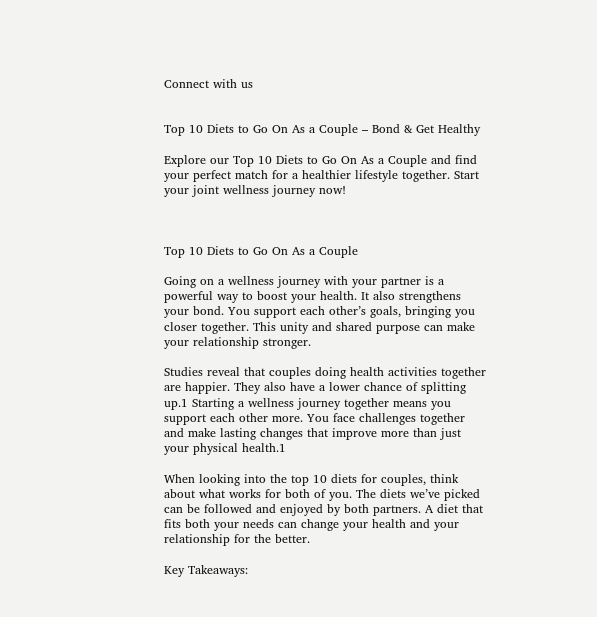Connect with us


Top 10 Diets to Go On As a Couple – Bond & Get Healthy

Explore our Top 10 Diets to Go On As a Couple and find your perfect match for a healthier lifestyle together. Start your joint wellness journey now!



Top 10 Diets to Go On As a Couple

Going on a wellness journey with your partner is a powerful way to boost your health. It also strengthens your bond. You support each other’s goals, bringing you closer together. This unity and shared purpose can make your relationship stronger.

Studies reveal that couples doing health activities together are happier. They also have a lower chance of splitting up.1 Starting a wellness journey together means you support each other more. You face challenges together and make lasting changes that improve more than just your physical health.1

When looking into the top 10 diets for couples, think about what works for both of you. The diets we’ve picked can be followed and enjoyed by both partners. A diet that fits both your needs can change your health and your relationship for the better.

Key Takeaways: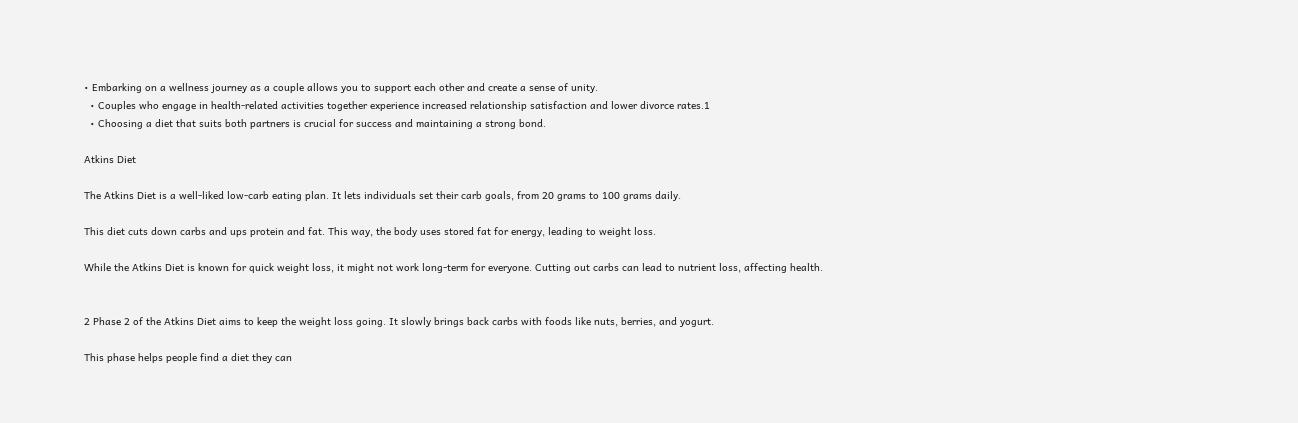• Embarking on a wellness journey as a couple allows you to support each other and create a sense of unity.
  • Couples who engage in health-related activities together experience increased relationship satisfaction and lower divorce rates.1
  • Choosing a diet that suits both partners is crucial for success and maintaining a strong bond.

Atkins Diet

The Atkins Diet is a well-liked low-carb eating plan. It lets individuals set their carb goals, from 20 grams to 100 grams daily.

This diet cuts down carbs and ups protein and fat. This way, the body uses stored fat for energy, leading to weight loss.

While the Atkins Diet is known for quick weight loss, it might not work long-term for everyone. Cutting out carbs can lead to nutrient loss, affecting health.


2 Phase 2 of the Atkins Diet aims to keep the weight loss going. It slowly brings back carbs with foods like nuts, berries, and yogurt.

This phase helps people find a diet they can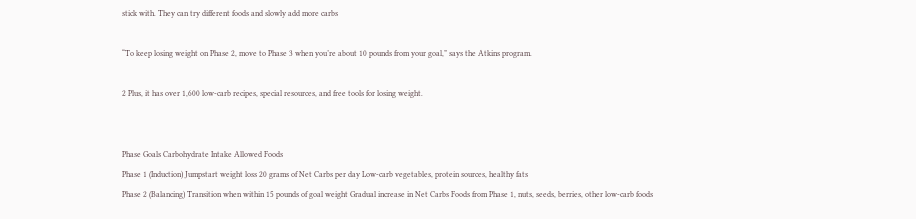stick with. They can try different foods and slowly add more carbs

“To keep losing weight on Phase 2, move to Phase 3 when you’re about 10 pounds from your goal,” says the Atkins program.

2 Plus, it has over 1,600 low-carb recipes, special resources, and free tools for losing weight.


Phase Goals Carbohydrate Intake Allowed Foods
Phase 1 (Induction) Jumpstart weight loss 20 grams of Net Carbs per day Low-carb vegetables, protein sources, healthy fats
Phase 2 (Balancing) Transition when within 15 pounds of goal weight Gradual increase in Net Carbs Foods from Phase 1, nuts, seeds, berries, other low-carb foods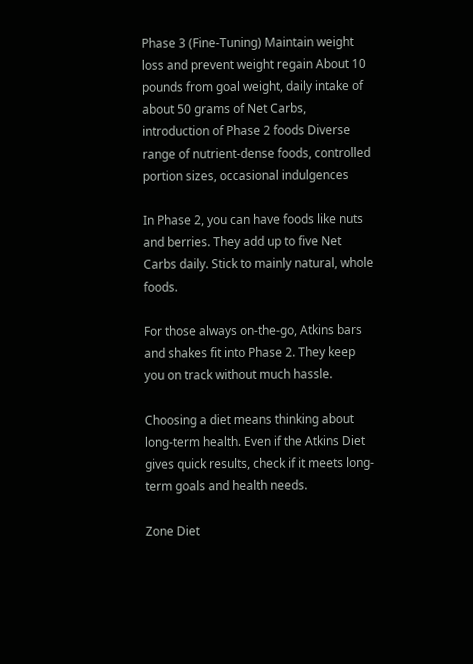Phase 3 (Fine-Tuning) Maintain weight loss and prevent weight regain About 10 pounds from goal weight, daily intake of about 50 grams of Net Carbs, introduction of Phase 2 foods Diverse range of nutrient-dense foods, controlled portion sizes, occasional indulgences

In Phase 2, you can have foods like nuts and berries. They add up to five Net Carbs daily. Stick to mainly natural, whole foods.

For those always on-the-go, Atkins bars and shakes fit into Phase 2. They keep you on track without much hassle.

Choosing a diet means thinking about long-term health. Even if the Atkins Diet gives quick results, check if it meets long-term goals and health needs.

Zone Diet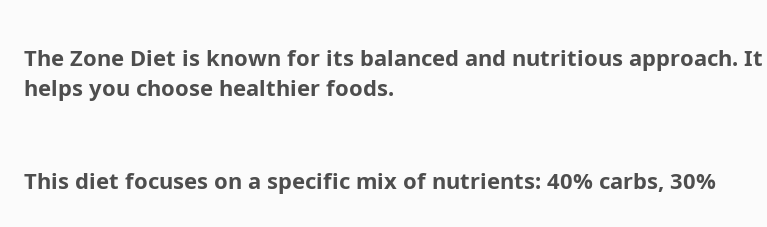The Zone Diet is known for its balanced and nutritious approach. It helps you choose healthier foods.


This diet focuses on a specific mix of nutrients: 40% carbs, 30%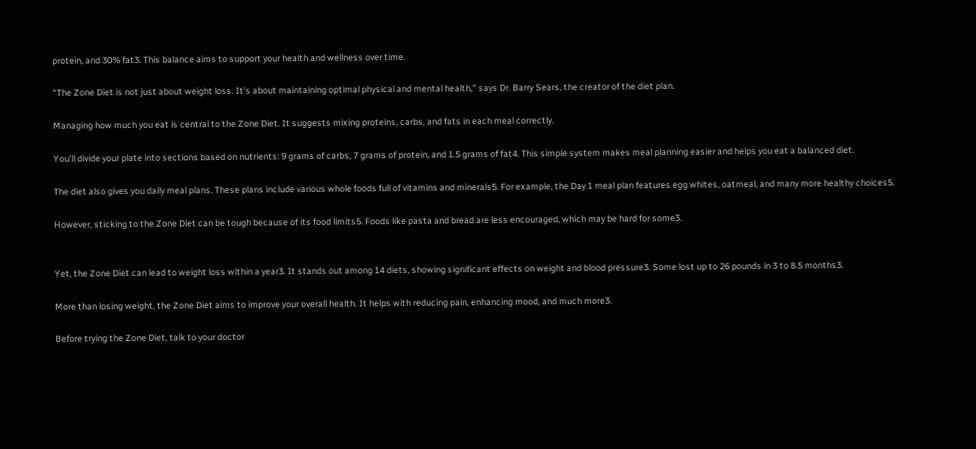protein, and 30% fat3. This balance aims to support your health and wellness over time.

“The Zone Diet is not just about weight loss. It’s about maintaining optimal physical and mental health,” says Dr. Barry Sears, the creator of the diet plan.

Managing how much you eat is central to the Zone Diet. It suggests mixing proteins, carbs, and fats in each meal correctly.

You’ll divide your plate into sections based on nutrients: 9 grams of carbs, 7 grams of protein, and 1.5 grams of fat4. This simple system makes meal planning easier and helps you eat a balanced diet.

The diet also gives you daily meal plans. These plans include various whole foods full of vitamins and minerals5. For example, the Day 1 meal plan features egg whites, oatmeal, and many more healthy choices5.

However, sticking to the Zone Diet can be tough because of its food limits5. Foods like pasta and bread are less encouraged, which may be hard for some3.


Yet, the Zone Diet can lead to weight loss within a year3. It stands out among 14 diets, showing significant effects on weight and blood pressure3. Some lost up to 26 pounds in 3 to 8.5 months3.

More than losing weight, the Zone Diet aims to improve your overall health. It helps with reducing pain, enhancing mood, and much more3.

Before trying the Zone Diet, talk to your doctor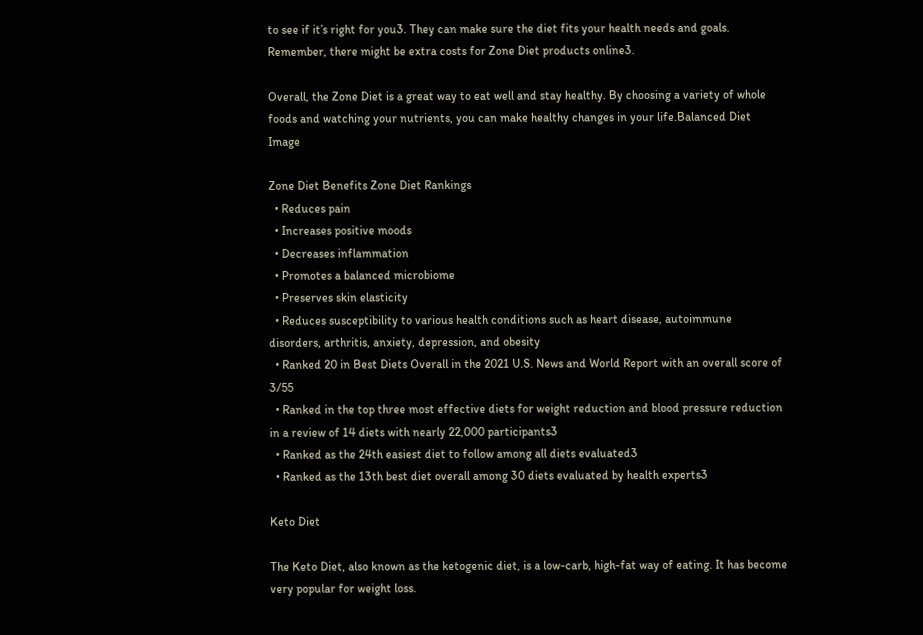to see if it’s right for you3. They can make sure the diet fits your health needs and goals. Remember, there might be extra costs for Zone Diet products online3.

Overall, the Zone Diet is a great way to eat well and stay healthy. By choosing a variety of whole foods and watching your nutrients, you can make healthy changes in your life.Balanced Diet Image

Zone Diet Benefits Zone Diet Rankings
  • Reduces pain
  • Increases positive moods
  • Decreases inflammation
  • Promotes a balanced microbiome
  • Preserves skin elasticity
  • Reduces susceptibility to various health conditions such as heart disease, autoimmune disorders, arthritis, anxiety, depression, and obesity
  • Ranked 20 in Best Diets Overall in the 2021 U.S. News and World Report with an overall score of 3/55
  • Ranked in the top three most effective diets for weight reduction and blood pressure reduction in a review of 14 diets with nearly 22,000 participants3
  • Ranked as the 24th easiest diet to follow among all diets evaluated3
  • Ranked as the 13th best diet overall among 30 diets evaluated by health experts3

Keto Diet

The Keto Diet, also known as the ketogenic diet, is a low-carb, high-fat way of eating. It has become very popular for weight loss.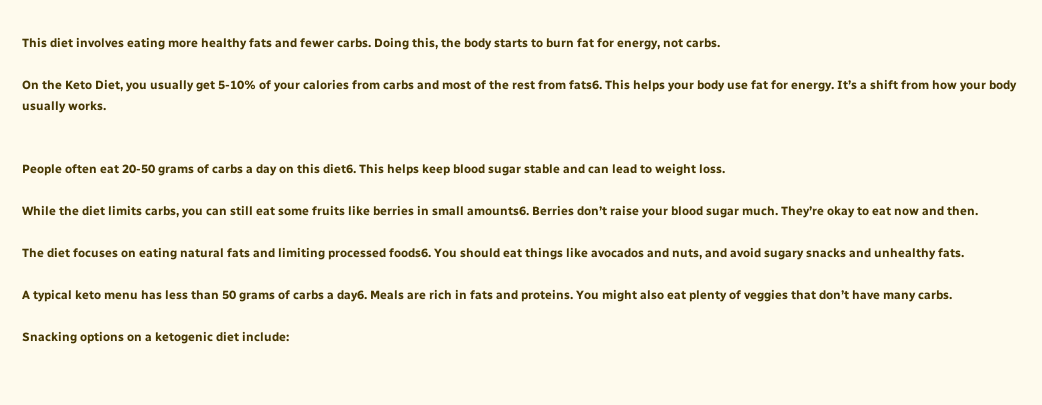This diet involves eating more healthy fats and fewer carbs. Doing this, the body starts to burn fat for energy, not carbs.

On the Keto Diet, you usually get 5-10% of your calories from carbs and most of the rest from fats6. This helps your body use fat for energy. It’s a shift from how your body usually works.


People often eat 20-50 grams of carbs a day on this diet6. This helps keep blood sugar stable and can lead to weight loss.

While the diet limits carbs, you can still eat some fruits like berries in small amounts6. Berries don’t raise your blood sugar much. They’re okay to eat now and then.

The diet focuses on eating natural fats and limiting processed foods6. You should eat things like avocados and nuts, and avoid sugary snacks and unhealthy fats.

A typical keto menu has less than 50 grams of carbs a day6. Meals are rich in fats and proteins. You might also eat plenty of veggies that don’t have many carbs.

Snacking options on a ketogenic diet include: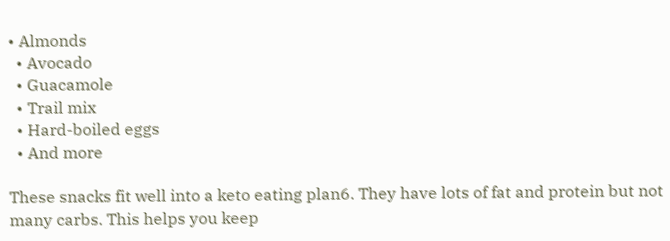• Almonds
  • Avocado
  • Guacamole
  • Trail mix
  • Hard-boiled eggs
  • And more

These snacks fit well into a keto eating plan6. They have lots of fat and protein but not many carbs. This helps you keep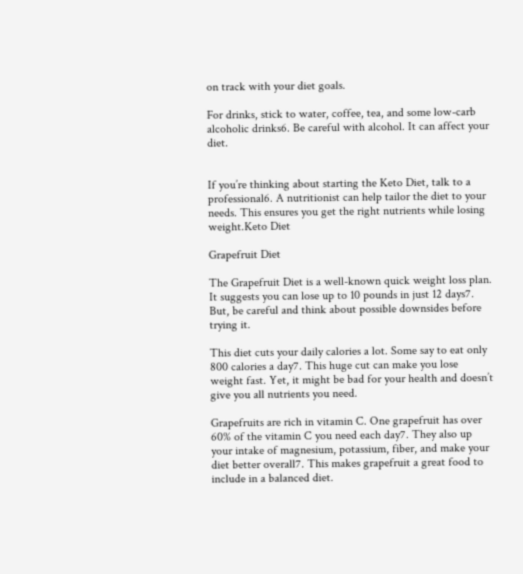on track with your diet goals.

For drinks, stick to water, coffee, tea, and some low-carb alcoholic drinks6. Be careful with alcohol. It can affect your diet.


If you’re thinking about starting the Keto Diet, talk to a professional6. A nutritionist can help tailor the diet to your needs. This ensures you get the right nutrients while losing weight.Keto Diet

Grapefruit Diet

The Grapefruit Diet is a well-known quick weight loss plan. It suggests you can lose up to 10 pounds in just 12 days7. But, be careful and think about possible downsides before trying it.

This diet cuts your daily calories a lot. Some say to eat only 800 calories a day7. This huge cut can make you lose weight fast. Yet, it might be bad for your health and doesn’t give you all nutrients you need.

Grapefruits are rich in vitamin C. One grapefruit has over 60% of the vitamin C you need each day7. They also up your intake of magnesium, potassium, fiber, and make your diet better overall7. This makes grapefruit a great food to include in a balanced diet.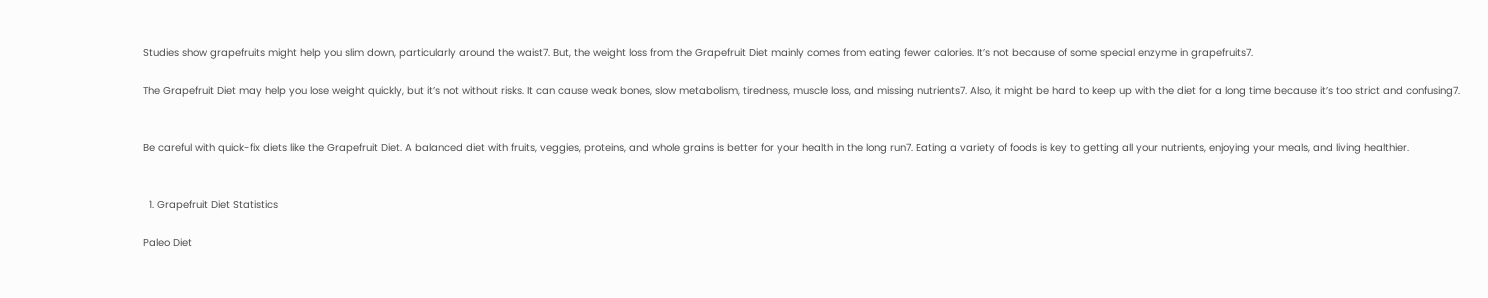Studies show grapefruits might help you slim down, particularly around the waist7. But, the weight loss from the Grapefruit Diet mainly comes from eating fewer calories. It’s not because of some special enzyme in grapefruits7.

The Grapefruit Diet may help you lose weight quickly, but it’s not without risks. It can cause weak bones, slow metabolism, tiredness, muscle loss, and missing nutrients7. Also, it might be hard to keep up with the diet for a long time because it’s too strict and confusing7.


Be careful with quick-fix diets like the Grapefruit Diet. A balanced diet with fruits, veggies, proteins, and whole grains is better for your health in the long run7. Eating a variety of foods is key to getting all your nutrients, enjoying your meals, and living healthier.


  1. Grapefruit Diet Statistics

Paleo Diet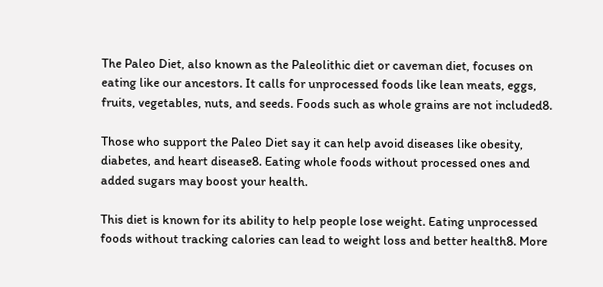The Paleo Diet, also known as the Paleolithic diet or caveman diet, focuses on eating like our ancestors. It calls for unprocessed foods like lean meats, eggs, fruits, vegetables, nuts, and seeds. Foods such as whole grains are not included8.

Those who support the Paleo Diet say it can help avoid diseases like obesity, diabetes, and heart disease8. Eating whole foods without processed ones and added sugars may boost your health.

This diet is known for its ability to help people lose weight. Eating unprocessed foods without tracking calories can lead to weight loss and better health8. More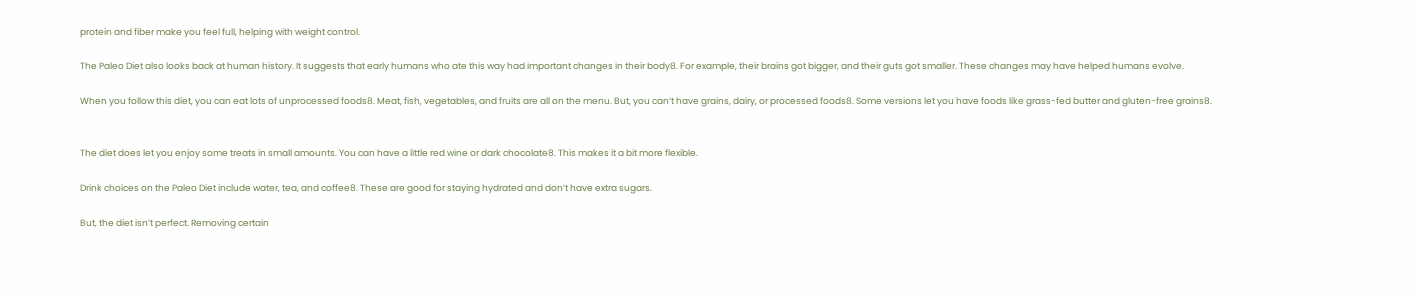protein and fiber make you feel full, helping with weight control.

The Paleo Diet also looks back at human history. It suggests that early humans who ate this way had important changes in their body8. For example, their brains got bigger, and their guts got smaller. These changes may have helped humans evolve.

When you follow this diet, you can eat lots of unprocessed foods8. Meat, fish, vegetables, and fruits are all on the menu. But, you can’t have grains, dairy, or processed foods8. Some versions let you have foods like grass-fed butter and gluten-free grains8.


The diet does let you enjoy some treats in small amounts. You can have a little red wine or dark chocolate8. This makes it a bit more flexible.

Drink choices on the Paleo Diet include water, tea, and coffee8. These are good for staying hydrated and don’t have extra sugars.

But, the diet isn’t perfect. Removing certain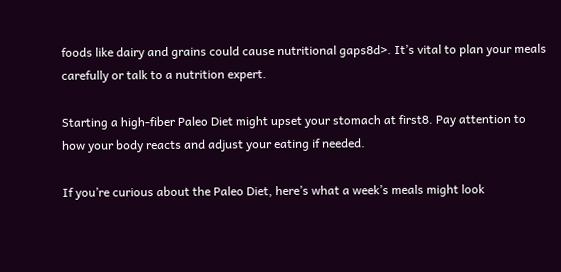foods like dairy and grains could cause nutritional gaps8d>. It’s vital to plan your meals carefully or talk to a nutrition expert.

Starting a high-fiber Paleo Diet might upset your stomach at first8. Pay attention to how your body reacts and adjust your eating if needed.

If you’re curious about the Paleo Diet, here’s what a week’s meals might look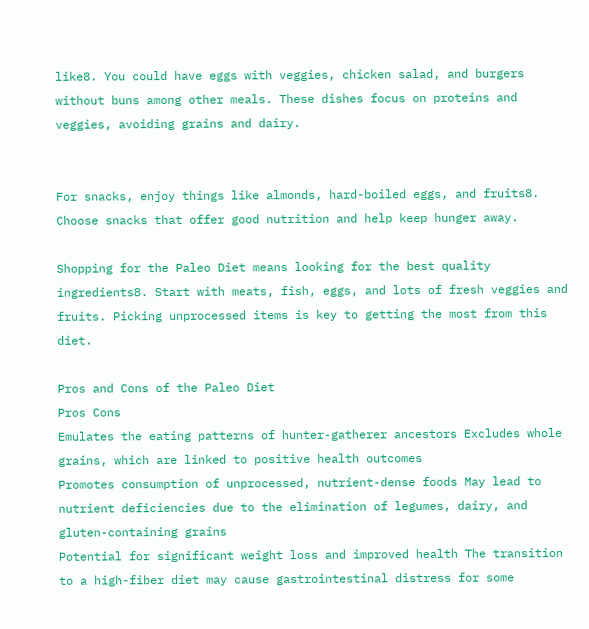like8. You could have eggs with veggies, chicken salad, and burgers without buns among other meals. These dishes focus on proteins and veggies, avoiding grains and dairy.


For snacks, enjoy things like almonds, hard-boiled eggs, and fruits8. Choose snacks that offer good nutrition and help keep hunger away.

Shopping for the Paleo Diet means looking for the best quality ingredients8. Start with meats, fish, eggs, and lots of fresh veggies and fruits. Picking unprocessed items is key to getting the most from this diet.

Pros and Cons of the Paleo Diet
Pros Cons
Emulates the eating patterns of hunter-gatherer ancestors Excludes whole grains, which are linked to positive health outcomes
Promotes consumption of unprocessed, nutrient-dense foods May lead to nutrient deficiencies due to the elimination of legumes, dairy, and gluten-containing grains
Potential for significant weight loss and improved health The transition to a high-fiber diet may cause gastrointestinal distress for some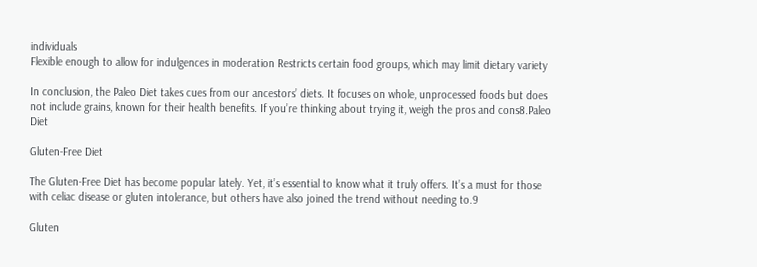individuals
Flexible enough to allow for indulgences in moderation Restricts certain food groups, which may limit dietary variety

In conclusion, the Paleo Diet takes cues from our ancestors’ diets. It focuses on whole, unprocessed foods but does not include grains, known for their health benefits. If you’re thinking about trying it, weigh the pros and cons8.Paleo Diet

Gluten-Free Diet

The Gluten-Free Diet has become popular lately. Yet, it’s essential to know what it truly offers. It’s a must for those with celiac disease or gluten intolerance, but others have also joined the trend without needing to.9

Gluten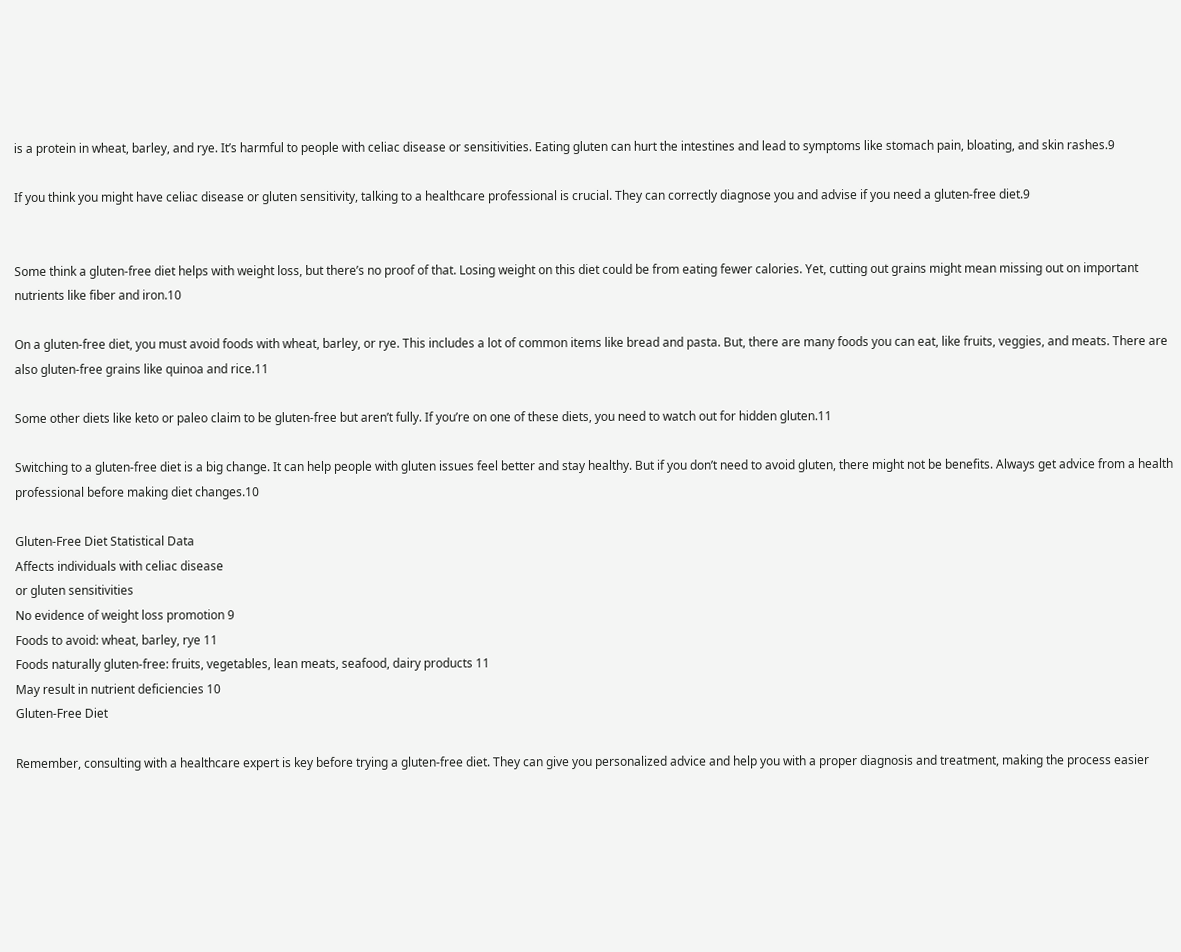is a protein in wheat, barley, and rye. It’s harmful to people with celiac disease or sensitivities. Eating gluten can hurt the intestines and lead to symptoms like stomach pain, bloating, and skin rashes.9

If you think you might have celiac disease or gluten sensitivity, talking to a healthcare professional is crucial. They can correctly diagnose you and advise if you need a gluten-free diet.9


Some think a gluten-free diet helps with weight loss, but there’s no proof of that. Losing weight on this diet could be from eating fewer calories. Yet, cutting out grains might mean missing out on important nutrients like fiber and iron.10

On a gluten-free diet, you must avoid foods with wheat, barley, or rye. This includes a lot of common items like bread and pasta. But, there are many foods you can eat, like fruits, veggies, and meats. There are also gluten-free grains like quinoa and rice.11

Some other diets like keto or paleo claim to be gluten-free but aren’t fully. If you’re on one of these diets, you need to watch out for hidden gluten.11

Switching to a gluten-free diet is a big change. It can help people with gluten issues feel better and stay healthy. But if you don’t need to avoid gluten, there might not be benefits. Always get advice from a health professional before making diet changes.10

Gluten-Free Diet Statistical Data
Affects individuals with celiac disease
or gluten sensitivities
No evidence of weight loss promotion 9
Foods to avoid: wheat, barley, rye 11
Foods naturally gluten-free: fruits, vegetables, lean meats, seafood, dairy products 11
May result in nutrient deficiencies 10
Gluten-Free Diet

Remember, consulting with a healthcare expert is key before trying a gluten-free diet. They can give you personalized advice and help you with a proper diagnosis and treatment, making the process easier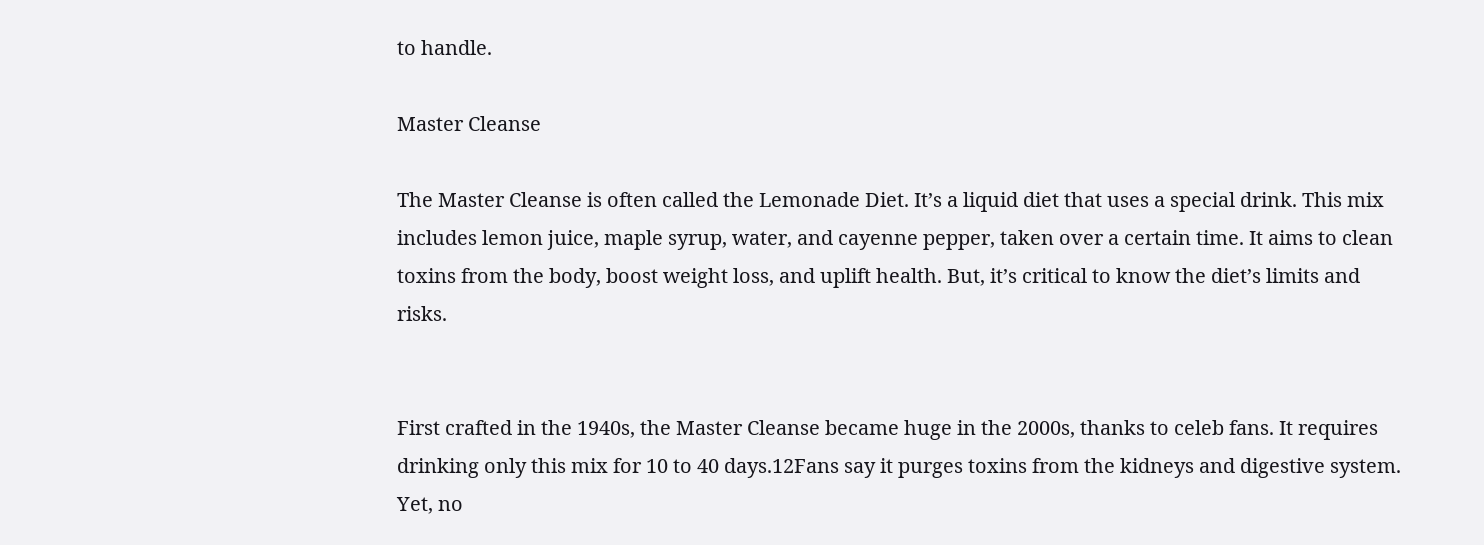to handle.

Master Cleanse

The Master Cleanse is often called the Lemonade Diet. It’s a liquid diet that uses a special drink. This mix includes lemon juice, maple syrup, water, and cayenne pepper, taken over a certain time. It aims to clean toxins from the body, boost weight loss, and uplift health. But, it’s critical to know the diet’s limits and risks.


First crafted in the 1940s, the Master Cleanse became huge in the 2000s, thanks to celeb fans. It requires drinking only this mix for 10 to 40 days.12Fans say it purges toxins from the kidneys and digestive system. Yet, no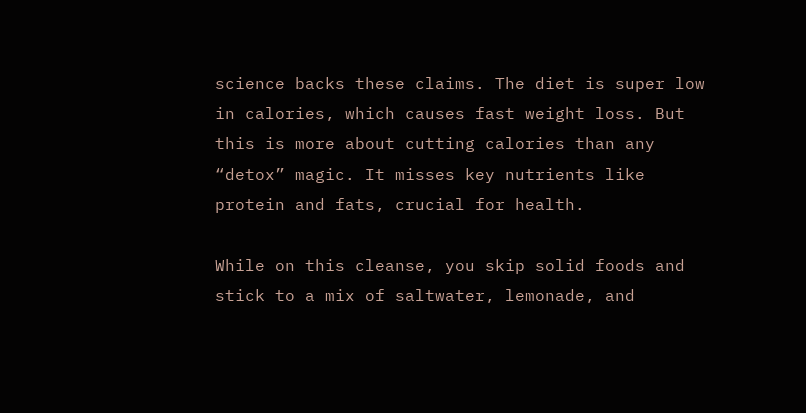science backs these claims. The diet is super low in calories, which causes fast weight loss. But this is more about cutting calories than any “detox” magic. It misses key nutrients like protein and fats, crucial for health.

While on this cleanse, you skip solid foods and stick to a mix of saltwater, lemonade, and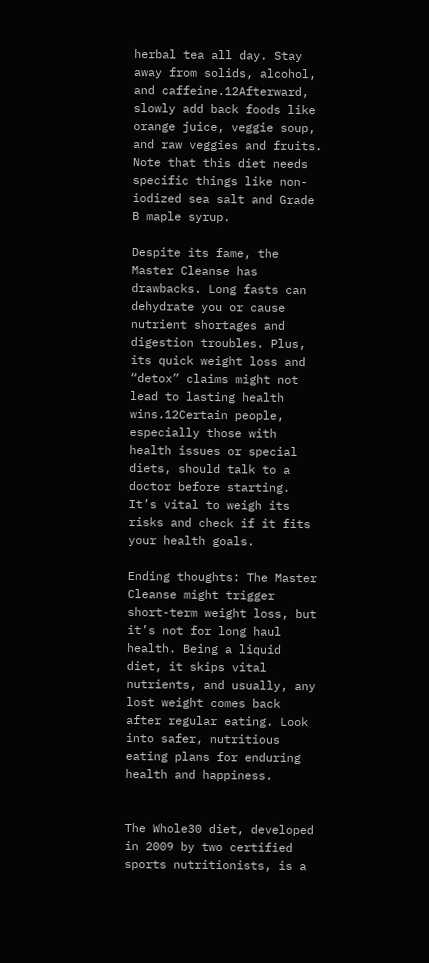herbal tea all day. Stay away from solids, alcohol, and caffeine.12Afterward, slowly add back foods like orange juice, veggie soup, and raw veggies and fruits. Note that this diet needs specific things like non-iodized sea salt and Grade B maple syrup.

Despite its fame, the Master Cleanse has drawbacks. Long fasts can dehydrate you or cause nutrient shortages and digestion troubles. Plus, its quick weight loss and “detox” claims might not lead to lasting health wins.12Certain people, especially those with health issues or special diets, should talk to a doctor before starting. It’s vital to weigh its risks and check if it fits your health goals.

Ending thoughts: The Master Cleanse might trigger short-term weight loss, but it’s not for long haul health. Being a liquid diet, it skips vital nutrients, and usually, any lost weight comes back after regular eating. Look into safer, nutritious eating plans for enduring health and happiness.


The Whole30 diet, developed in 2009 by two certified sports nutritionists, is a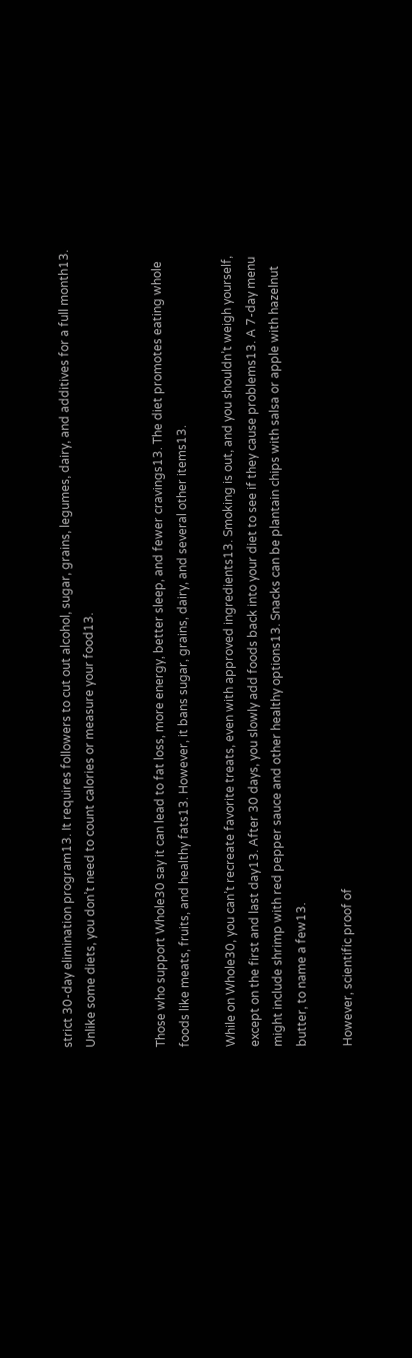strict 30-day elimination program13. It requires followers to cut out alcohol, sugar, grains, legumes, dairy, and additives for a full month13. Unlike some diets, you don’t need to count calories or measure your food13.


Those who support Whole30 say it can lead to fat loss, more energy, better sleep, and fewer cravings13. The diet promotes eating whole foods like meats, fruits, and healthy fats13. However, it bans sugar, grains, dairy, and several other items13.

While on Whole30, you can’t recreate favorite treats, even with approved ingredients13. Smoking is out, and you shouldn’t weigh yourself, except on the first and last day13. After 30 days, you slowly add foods back into your diet to see if they cause problems13. A 7-day menu might include shrimp with red pepper sauce and other healthy options13. Snacks can be plantain chips with salsa or apple with hazelnut butter, to name a few13.

However, scientific proof of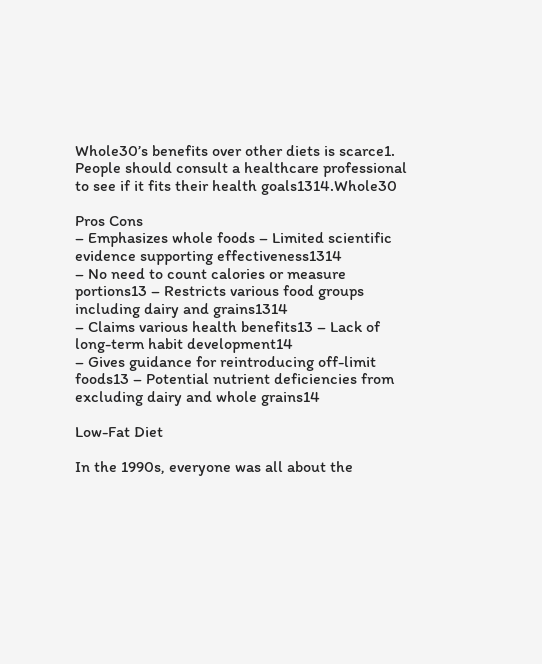Whole30’s benefits over other diets is scarce1. People should consult a healthcare professional to see if it fits their health goals1314.Whole30

Pros Cons
– Emphasizes whole foods – Limited scientific evidence supporting effectiveness1314
– No need to count calories or measure portions13 – Restricts various food groups including dairy and grains1314
– Claims various health benefits13 – Lack of long-term habit development14
– Gives guidance for reintroducing off-limit foods13 – Potential nutrient deficiencies from excluding dairy and whole grains14

Low-Fat Diet

In the 1990s, everyone was all about the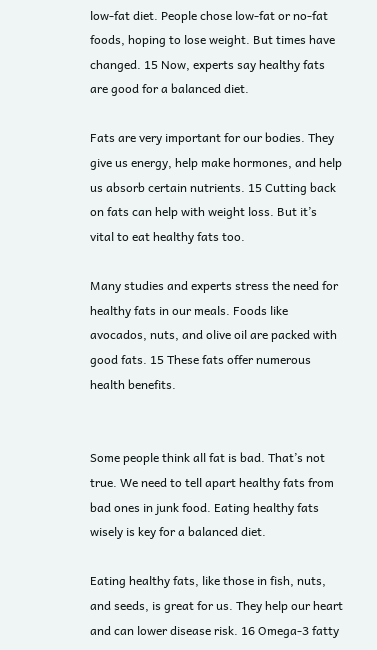low-fat diet. People chose low-fat or no-fat foods, hoping to lose weight. But times have changed. 15 Now, experts say healthy fats are good for a balanced diet.

Fats are very important for our bodies. They give us energy, help make hormones, and help us absorb certain nutrients. 15 Cutting back on fats can help with weight loss. But it’s vital to eat healthy fats too.

Many studies and experts stress the need for healthy fats in our meals. Foods like avocados, nuts, and olive oil are packed with good fats. 15 These fats offer numerous health benefits.


Some people think all fat is bad. That’s not true. We need to tell apart healthy fats from bad ones in junk food. Eating healthy fats wisely is key for a balanced diet.

Eating healthy fats, like those in fish, nuts, and seeds, is great for us. They help our heart and can lower disease risk. 16 Omega-3 fatty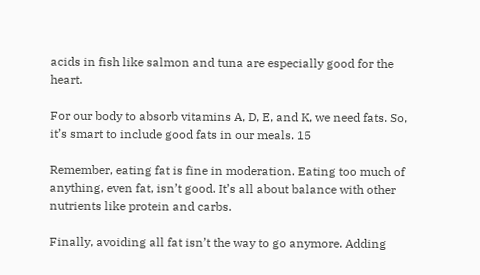acids in fish like salmon and tuna are especially good for the heart.

For our body to absorb vitamins A, D, E, and K, we need fats. So, it’s smart to include good fats in our meals. 15

Remember, eating fat is fine in moderation. Eating too much of anything, even fat, isn’t good. It’s all about balance with other nutrients like protein and carbs.

Finally, avoiding all fat isn’t the way to go anymore. Adding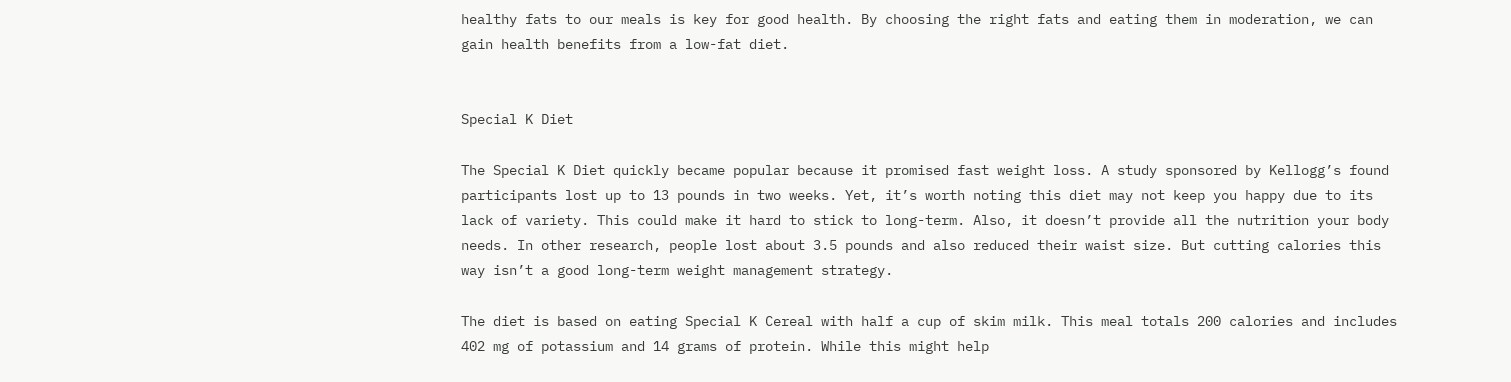healthy fats to our meals is key for good health. By choosing the right fats and eating them in moderation, we can gain health benefits from a low-fat diet.


Special K Diet

The Special K Diet quickly became popular because it promised fast weight loss. A study sponsored by Kellogg’s found participants lost up to 13 pounds in two weeks. Yet, it’s worth noting this diet may not keep you happy due to its lack of variety. This could make it hard to stick to long-term. Also, it doesn’t provide all the nutrition your body needs. In other research, people lost about 3.5 pounds and also reduced their waist size. But cutting calories this way isn’t a good long-term weight management strategy.

The diet is based on eating Special K Cereal with half a cup of skim milk. This meal totals 200 calories and includes 402 mg of potassium and 14 grams of protein. While this might help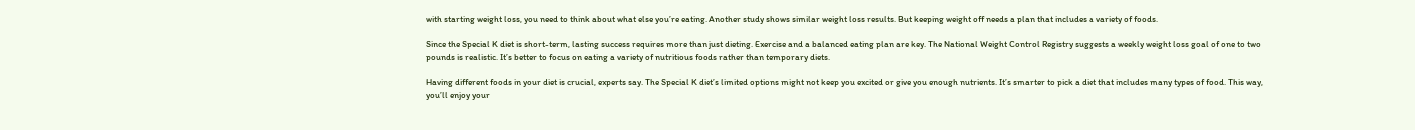with starting weight loss, you need to think about what else you’re eating. Another study shows similar weight loss results. But keeping weight off needs a plan that includes a variety of foods.

Since the Special K diet is short-term, lasting success requires more than just dieting. Exercise and a balanced eating plan are key. The National Weight Control Registry suggests a weekly weight loss goal of one to two pounds is realistic. It’s better to focus on eating a variety of nutritious foods rather than temporary diets.

Having different foods in your diet is crucial, experts say. The Special K diet’s limited options might not keep you excited or give you enough nutrients. It’s smarter to pick a diet that includes many types of food. This way, you’ll enjoy your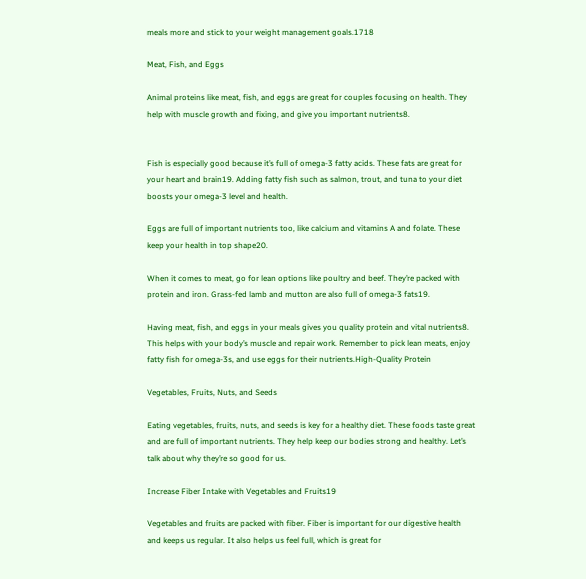meals more and stick to your weight management goals.1718

Meat, Fish, and Eggs

Animal proteins like meat, fish, and eggs are great for couples focusing on health. They help with muscle growth and fixing, and give you important nutrients8.


Fish is especially good because it’s full of omega-3 fatty acids. These fats are great for your heart and brain19. Adding fatty fish such as salmon, trout, and tuna to your diet boosts your omega-3 level and health.

Eggs are full of important nutrients too, like calcium and vitamins A and folate. These keep your health in top shape20.

When it comes to meat, go for lean options like poultry and beef. They’re packed with protein and iron. Grass-fed lamb and mutton are also full of omega-3 fats19.

Having meat, fish, and eggs in your meals gives you quality protein and vital nutrients8. This helps with your body’s muscle and repair work. Remember to pick lean meats, enjoy fatty fish for omega-3s, and use eggs for their nutrients.High-Quality Protein

Vegetables, Fruits, Nuts, and Seeds

Eating vegetables, fruits, nuts, and seeds is key for a healthy diet. These foods taste great and are full of important nutrients. They help keep our bodies strong and healthy. Let’s talk about why they’re so good for us.

Increase Fiber Intake with Vegetables and Fruits19

Vegetables and fruits are packed with fiber. Fiber is important for our digestive health and keeps us regular. It also helps us feel full, which is great for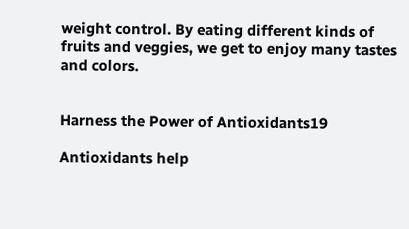weight control. By eating different kinds of fruits and veggies, we get to enjoy many tastes and colors.


Harness the Power of Antioxidants19

Antioxidants help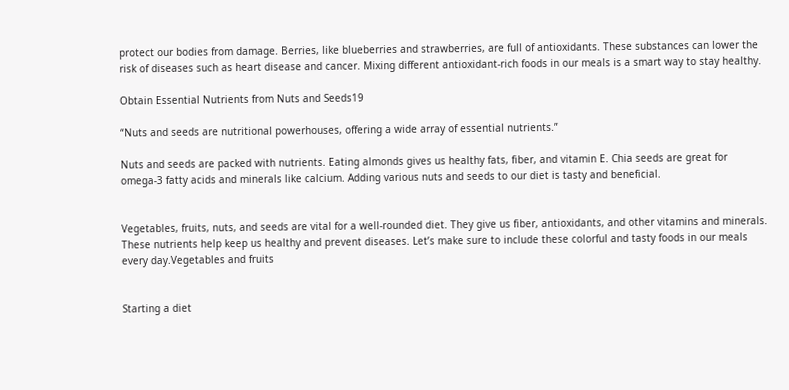protect our bodies from damage. Berries, like blueberries and strawberries, are full of antioxidants. These substances can lower the risk of diseases such as heart disease and cancer. Mixing different antioxidant-rich foods in our meals is a smart way to stay healthy.

Obtain Essential Nutrients from Nuts and Seeds19

“Nuts and seeds are nutritional powerhouses, offering a wide array of essential nutrients.”

Nuts and seeds are packed with nutrients. Eating almonds gives us healthy fats, fiber, and vitamin E. Chia seeds are great for omega-3 fatty acids and minerals like calcium. Adding various nuts and seeds to our diet is tasty and beneficial.


Vegetables, fruits, nuts, and seeds are vital for a well-rounded diet. They give us fiber, antioxidants, and other vitamins and minerals. These nutrients help keep us healthy and prevent diseases. Let’s make sure to include these colorful and tasty foods in our meals every day.Vegetables and fruits


Starting a diet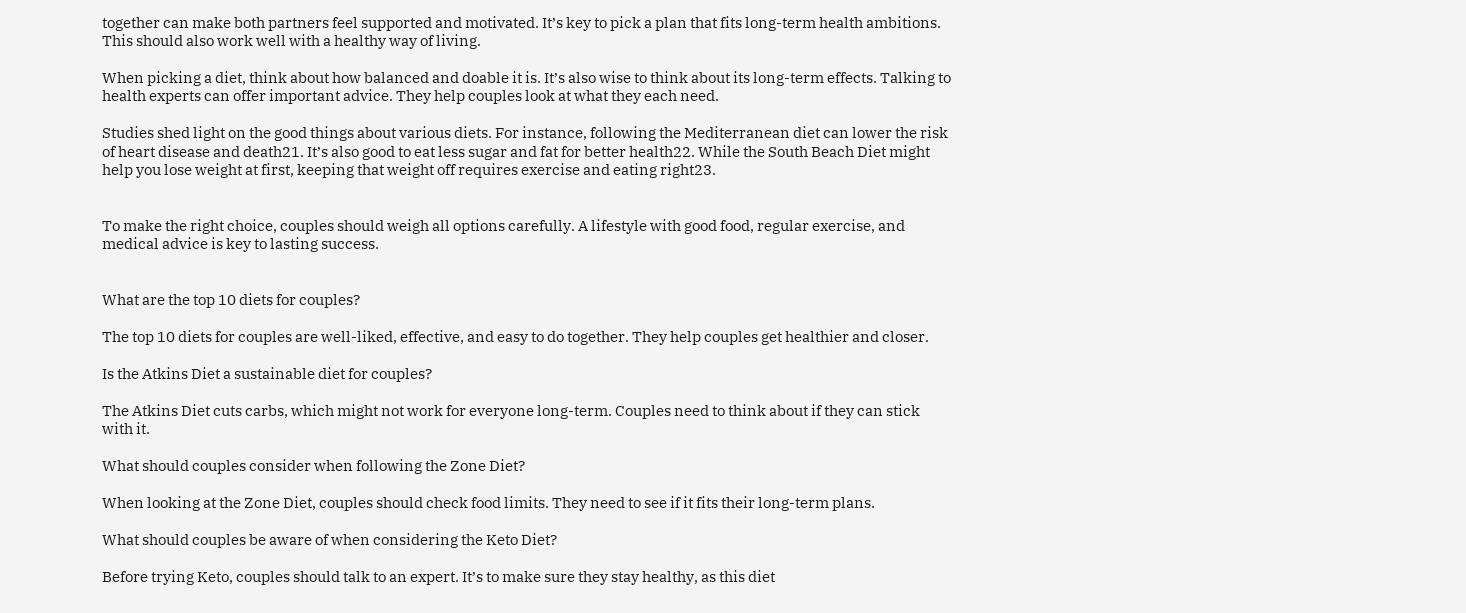together can make both partners feel supported and motivated. It’s key to pick a plan that fits long-term health ambitions. This should also work well with a healthy way of living.

When picking a diet, think about how balanced and doable it is. It’s also wise to think about its long-term effects. Talking to health experts can offer important advice. They help couples look at what they each need.

Studies shed light on the good things about various diets. For instance, following the Mediterranean diet can lower the risk of heart disease and death21. It’s also good to eat less sugar and fat for better health22. While the South Beach Diet might help you lose weight at first, keeping that weight off requires exercise and eating right23.


To make the right choice, couples should weigh all options carefully. A lifestyle with good food, regular exercise, and medical advice is key to lasting success.


What are the top 10 diets for couples?

The top 10 diets for couples are well-liked, effective, and easy to do together. They help couples get healthier and closer.

Is the Atkins Diet a sustainable diet for couples?

The Atkins Diet cuts carbs, which might not work for everyone long-term. Couples need to think about if they can stick with it.

What should couples consider when following the Zone Diet?

When looking at the Zone Diet, couples should check food limits. They need to see if it fits their long-term plans.

What should couples be aware of when considering the Keto Diet?

Before trying Keto, couples should talk to an expert. It’s to make sure they stay healthy, as this diet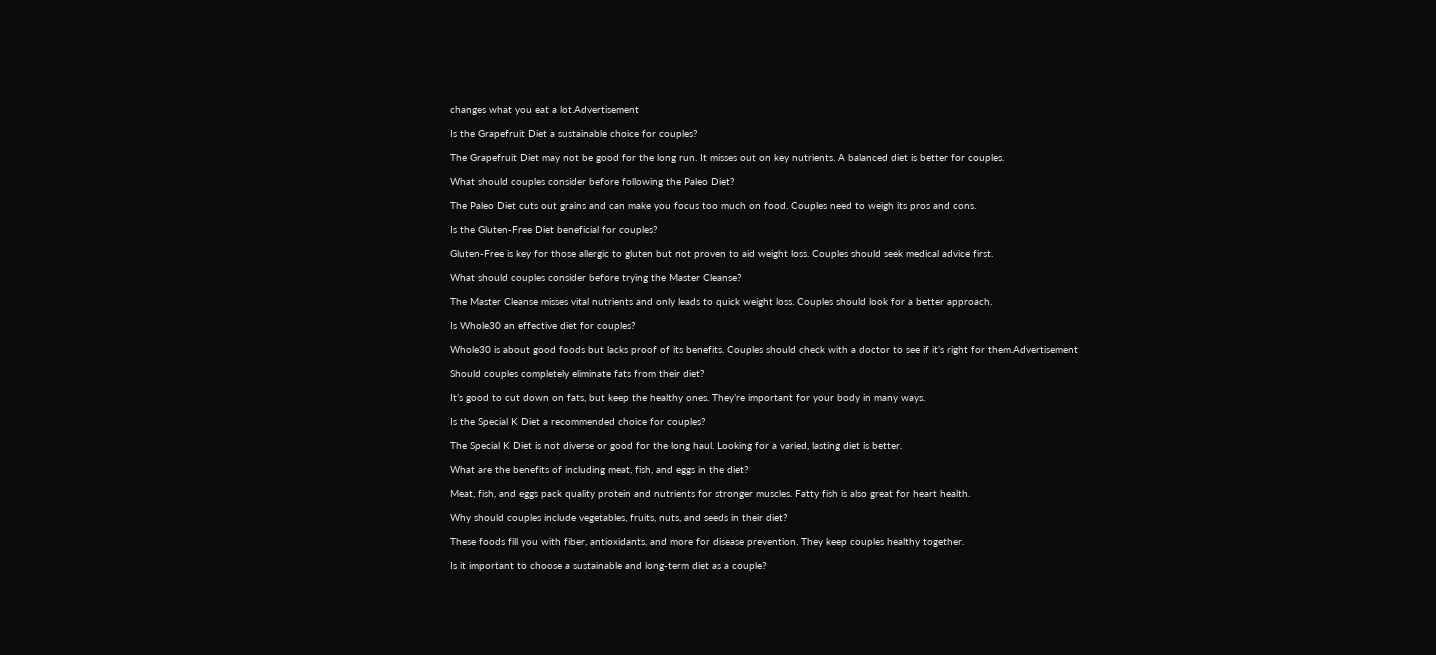changes what you eat a lot.Advertisement

Is the Grapefruit Diet a sustainable choice for couples?

The Grapefruit Diet may not be good for the long run. It misses out on key nutrients. A balanced diet is better for couples.

What should couples consider before following the Paleo Diet?

The Paleo Diet cuts out grains and can make you focus too much on food. Couples need to weigh its pros and cons.

Is the Gluten-Free Diet beneficial for couples?

Gluten-Free is key for those allergic to gluten but not proven to aid weight loss. Couples should seek medical advice first.

What should couples consider before trying the Master Cleanse?

The Master Cleanse misses vital nutrients and only leads to quick weight loss. Couples should look for a better approach.

Is Whole30 an effective diet for couples?

Whole30 is about good foods but lacks proof of its benefits. Couples should check with a doctor to see if it’s right for them.Advertisement

Should couples completely eliminate fats from their diet?

It’s good to cut down on fats, but keep the healthy ones. They’re important for your body in many ways.

Is the Special K Diet a recommended choice for couples?

The Special K Diet is not diverse or good for the long haul. Looking for a varied, lasting diet is better.

What are the benefits of including meat, fish, and eggs in the diet?

Meat, fish, and eggs pack quality protein and nutrients for stronger muscles. Fatty fish is also great for heart health.

Why should couples include vegetables, fruits, nuts, and seeds in their diet?

These foods fill you with fiber, antioxidants, and more for disease prevention. They keep couples healthy together.

Is it important to choose a sustainable and long-term diet as a couple?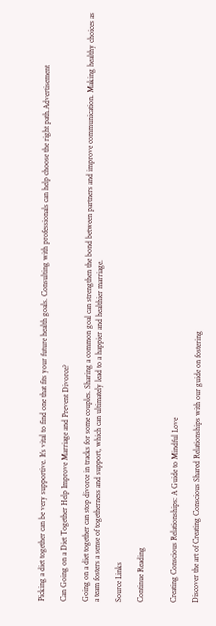Picking a diet together can be very supportive. It’s vital to find one that fits your future health goals. Consulting with professionals can help choose the right path.Advertisement

Can Going on a Diet Together Help Improve Marriage and Prevent Divorce?

Going on a diet together can stop divorce in tracks for some couples. Sharing a common goal can strengthen the bond between partners and improve communication. Making healthy choices as a team fosters a sense of togetherness and support, which can ultimately lead to a happier and healthier marriage.

Source Links

Continue Reading


Creating Conscious Relationships: A Guide to Mindful Love

Discover the art of Creating Conscious Shared Relationships with our guide on fostering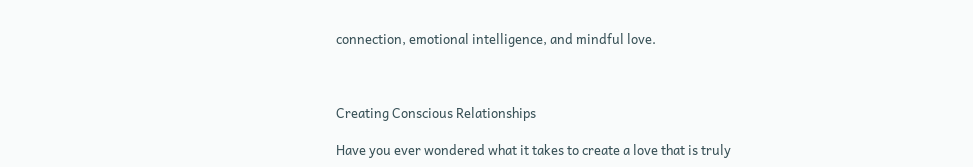connection, emotional intelligence, and mindful love.



Creating Conscious Relationships

Have you ever wondered what it takes to create a love that is truly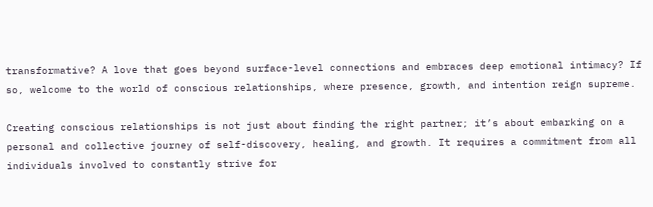transformative? A love that goes beyond surface-level connections and embraces deep emotional intimacy? If so, welcome to the world of conscious relationships, where presence, growth, and intention reign supreme.

Creating conscious relationships is not just about finding the right partner; it’s about embarking on a personal and collective journey of self-discovery, healing, and growth. It requires a commitment from all individuals involved to constantly strive for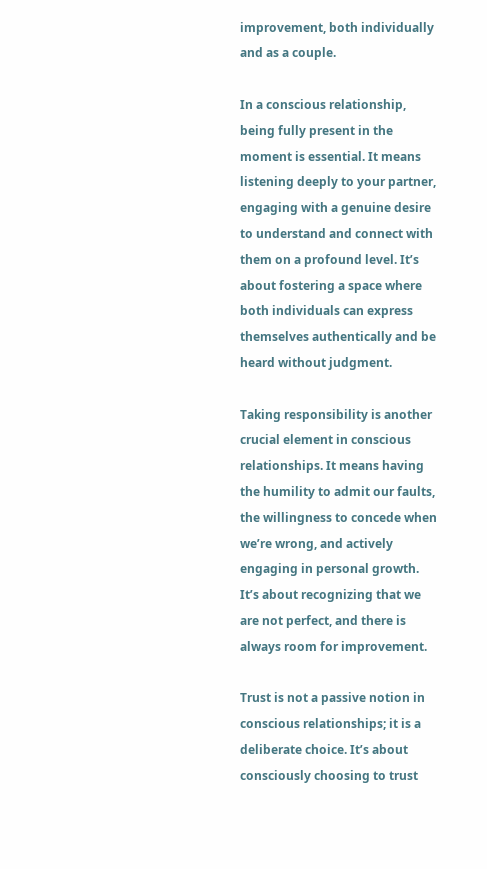improvement, both individually and as a couple.

In a conscious relationship, being fully present in the moment is essential. It means listening deeply to your partner, engaging with a genuine desire to understand and connect with them on a profound level. It’s about fostering a space where both individuals can express themselves authentically and be heard without judgment.

Taking responsibility is another crucial element in conscious relationships. It means having the humility to admit our faults, the willingness to concede when we’re wrong, and actively engaging in personal growth. It’s about recognizing that we are not perfect, and there is always room for improvement.

Trust is not a passive notion in conscious relationships; it is a deliberate choice. It’s about consciously choosing to trust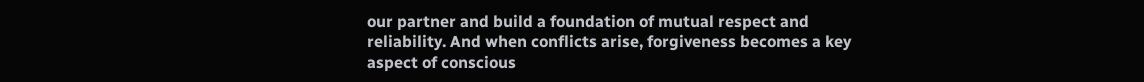our partner and build a foundation of mutual respect and reliability. And when conflicts arise, forgiveness becomes a key aspect of conscious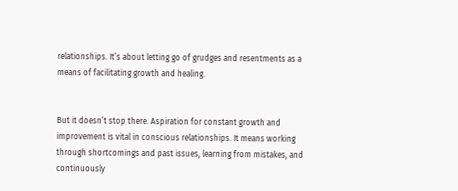relationships. It’s about letting go of grudges and resentments as a means of facilitating growth and healing.


But it doesn’t stop there. Aspiration for constant growth and improvement is vital in conscious relationships. It means working through shortcomings and past issues, learning from mistakes, and continuously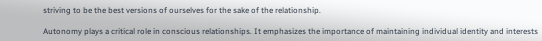striving to be the best versions of ourselves for the sake of the relationship.

Autonomy plays a critical role in conscious relationships. It emphasizes the importance of maintaining individual identity and interests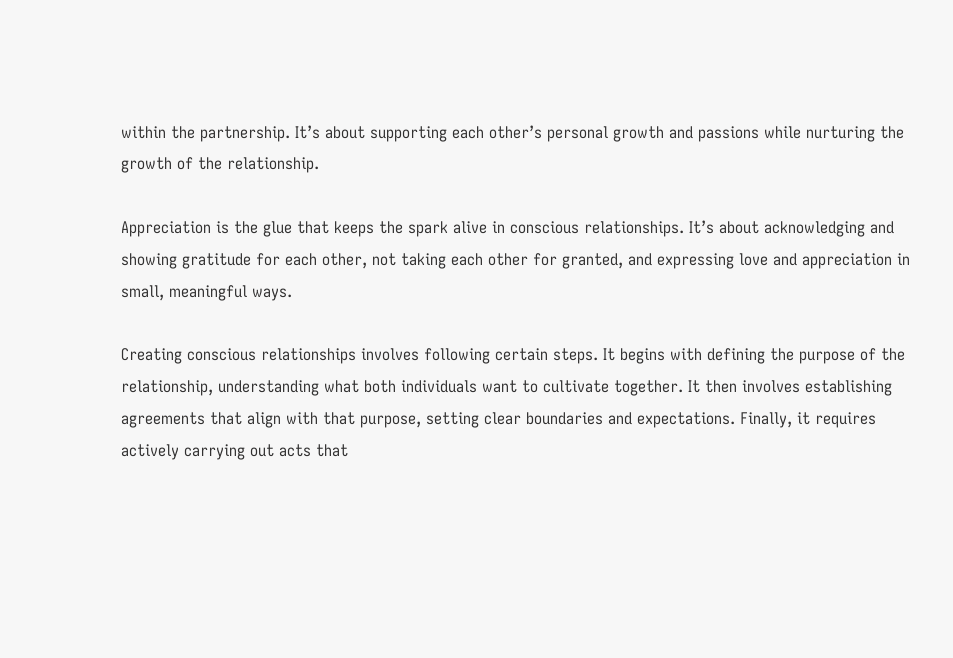within the partnership. It’s about supporting each other’s personal growth and passions while nurturing the growth of the relationship.

Appreciation is the glue that keeps the spark alive in conscious relationships. It’s about acknowledging and showing gratitude for each other, not taking each other for granted, and expressing love and appreciation in small, meaningful ways.

Creating conscious relationships involves following certain steps. It begins with defining the purpose of the relationship, understanding what both individuals want to cultivate together. It then involves establishing agreements that align with that purpose, setting clear boundaries and expectations. Finally, it requires actively carrying out acts that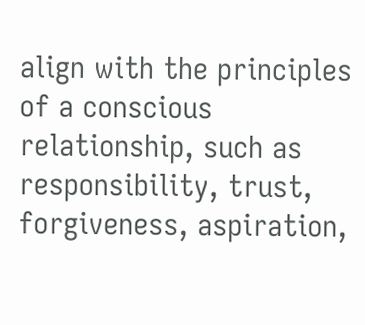align with the principles of a conscious relationship, such as responsibility, trust, forgiveness, aspiration,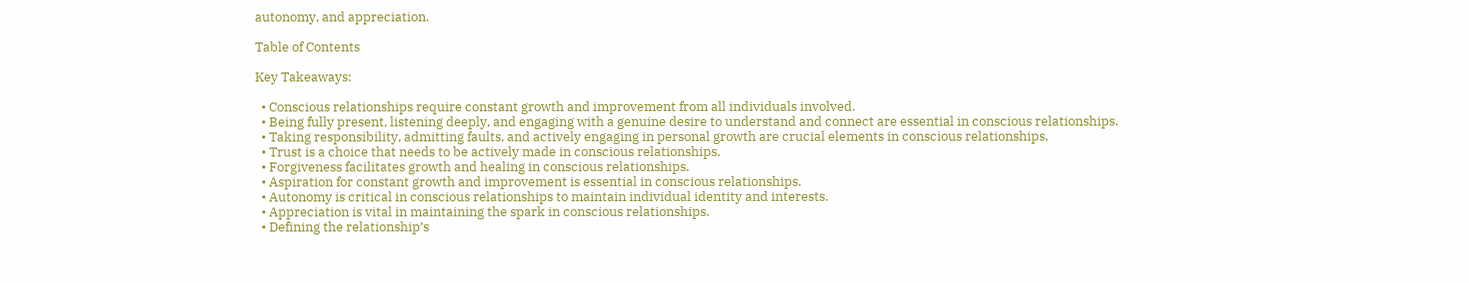autonomy, and appreciation.

Table of Contents

Key Takeaways:

  • Conscious relationships require constant growth and improvement from all individuals involved.
  • Being fully present, listening deeply, and engaging with a genuine desire to understand and connect are essential in conscious relationships.
  • Taking responsibility, admitting faults, and actively engaging in personal growth are crucial elements in conscious relationships.
  • Trust is a choice that needs to be actively made in conscious relationships.
  • Forgiveness facilitates growth and healing in conscious relationships.
  • Aspiration for constant growth and improvement is essential in conscious relationships.
  • Autonomy is critical in conscious relationships to maintain individual identity and interests.
  • Appreciation is vital in maintaining the spark in conscious relationships.
  • Defining the relationship’s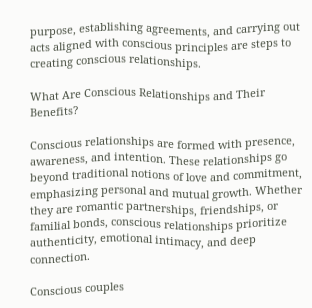purpose, establishing agreements, and carrying out acts aligned with conscious principles are steps to creating conscious relationships.

What Are Conscious Relationships and Their Benefits?

Conscious relationships are formed with presence, awareness, and intention. These relationships go beyond traditional notions of love and commitment, emphasizing personal and mutual growth. Whether they are romantic partnerships, friendships, or familial bonds, conscious relationships prioritize authenticity, emotional intimacy, and deep connection.

Conscious couples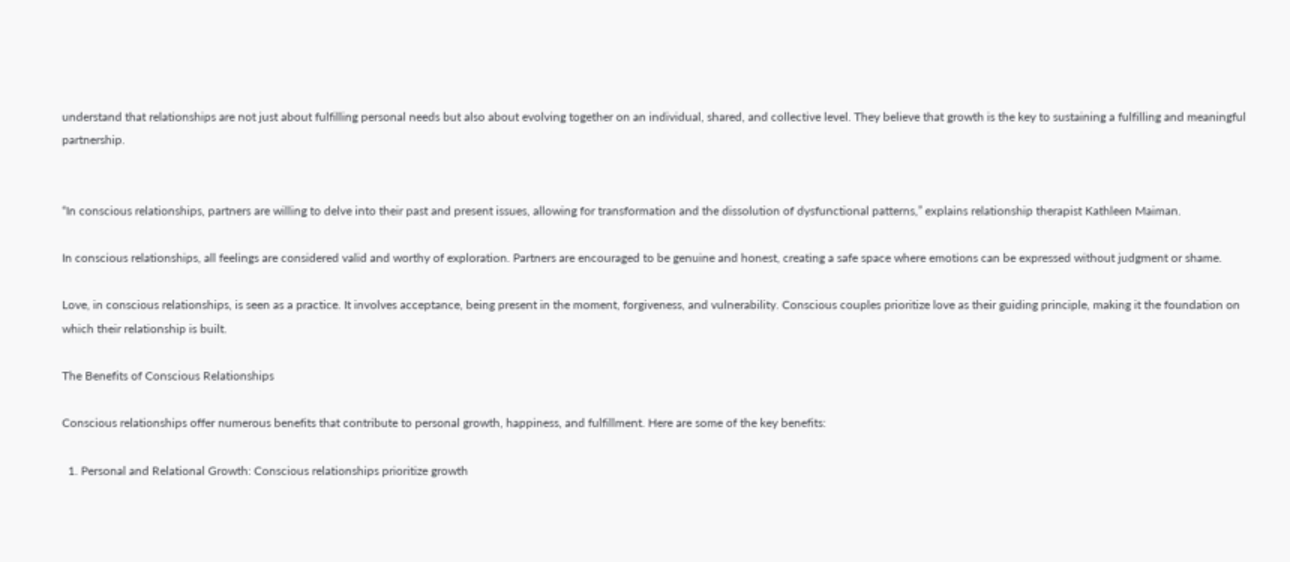understand that relationships are not just about fulfilling personal needs but also about evolving together on an individual, shared, and collective level. They believe that growth is the key to sustaining a fulfilling and meaningful partnership.


“In conscious relationships, partners are willing to delve into their past and present issues, allowing for transformation and the dissolution of dysfunctional patterns,” explains relationship therapist Kathleen Maiman.

In conscious relationships, all feelings are considered valid and worthy of exploration. Partners are encouraged to be genuine and honest, creating a safe space where emotions can be expressed without judgment or shame.

Love, in conscious relationships, is seen as a practice. It involves acceptance, being present in the moment, forgiveness, and vulnerability. Conscious couples prioritize love as their guiding principle, making it the foundation on which their relationship is built.

The Benefits of Conscious Relationships

Conscious relationships offer numerous benefits that contribute to personal growth, happiness, and fulfillment. Here are some of the key benefits:

  1. Personal and Relational Growth: Conscious relationships prioritize growth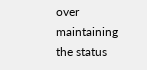over maintaining the status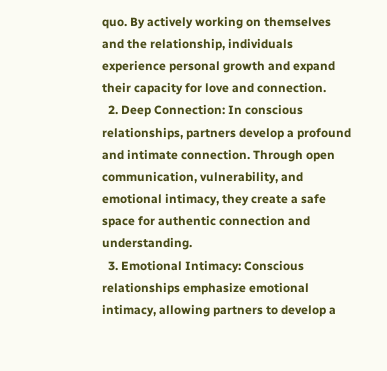quo. By actively working on themselves and the relationship, individuals experience personal growth and expand their capacity for love and connection.
  2. Deep Connection: In conscious relationships, partners develop a profound and intimate connection. Through open communication, vulnerability, and emotional intimacy, they create a safe space for authentic connection and understanding.
  3. Emotional Intimacy: Conscious relationships emphasize emotional intimacy, allowing partners to develop a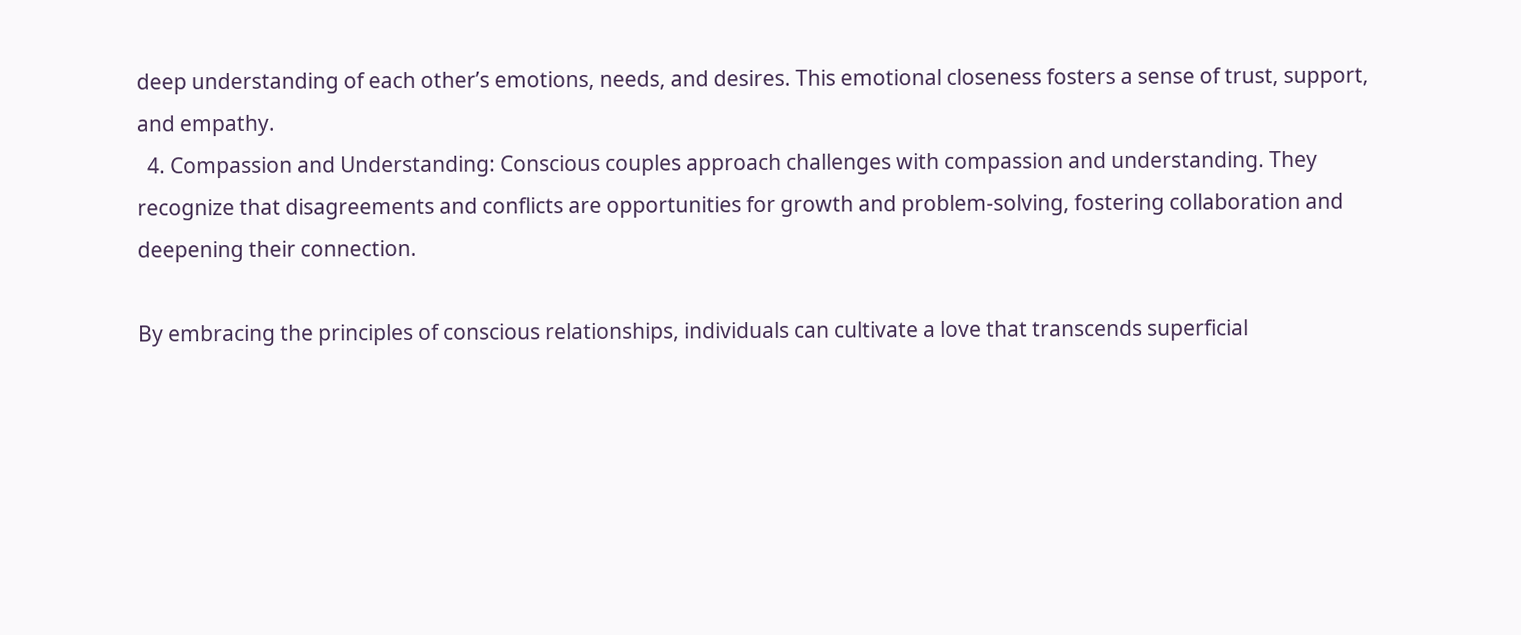deep understanding of each other’s emotions, needs, and desires. This emotional closeness fosters a sense of trust, support, and empathy.
  4. Compassion and Understanding: Conscious couples approach challenges with compassion and understanding. They recognize that disagreements and conflicts are opportunities for growth and problem-solving, fostering collaboration and deepening their connection.

By embracing the principles of conscious relationships, individuals can cultivate a love that transcends superficial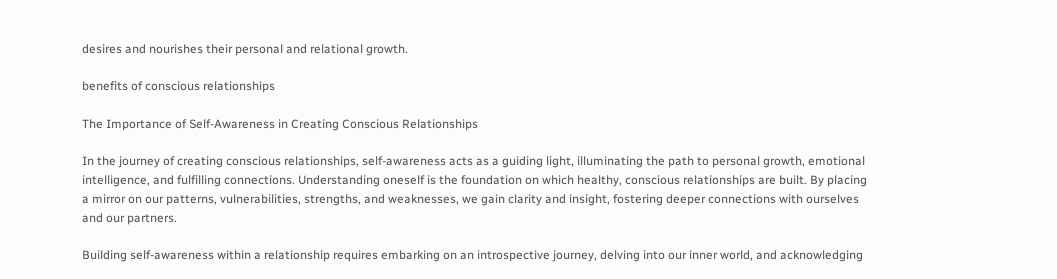desires and nourishes their personal and relational growth.

benefits of conscious relationships

The Importance of Self-Awareness in Creating Conscious Relationships

In the journey of creating conscious relationships, self-awareness acts as a guiding light, illuminating the path to personal growth, emotional intelligence, and fulfilling connections. Understanding oneself is the foundation on which healthy, conscious relationships are built. By placing a mirror on our patterns, vulnerabilities, strengths, and weaknesses, we gain clarity and insight, fostering deeper connections with ourselves and our partners.

Building self-awareness within a relationship requires embarking on an introspective journey, delving into our inner world, and acknowledging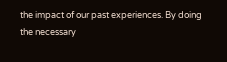the impact of our past experiences. By doing the necessary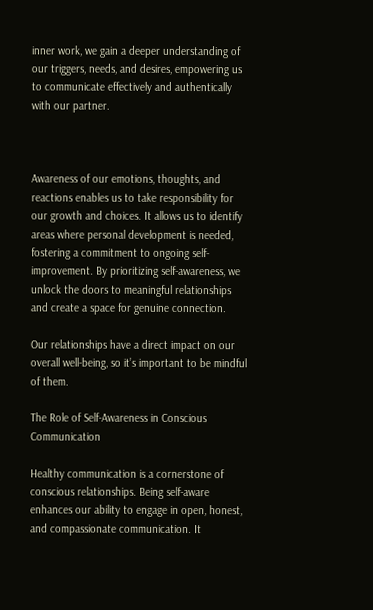inner work, we gain a deeper understanding of our triggers, needs, and desires, empowering us to communicate effectively and authentically with our partner.



Awareness of our emotions, thoughts, and reactions enables us to take responsibility for our growth and choices. It allows us to identify areas where personal development is needed, fostering a commitment to ongoing self-improvement. By prioritizing self-awareness, we unlock the doors to meaningful relationships and create a space for genuine connection.

Our relationships have a direct impact on our overall well-being, so it’s important to be mindful of them.

The Role of Self-Awareness in Conscious Communication

Healthy communication is a cornerstone of conscious relationships. Being self-aware enhances our ability to engage in open, honest, and compassionate communication. It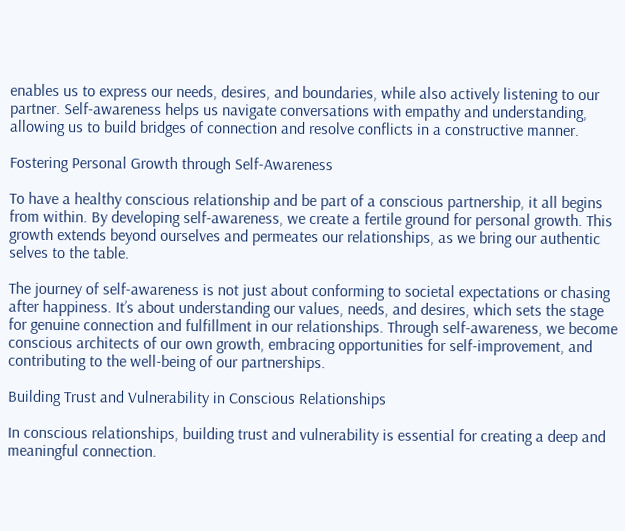enables us to express our needs, desires, and boundaries, while also actively listening to our partner. Self-awareness helps us navigate conversations with empathy and understanding, allowing us to build bridges of connection and resolve conflicts in a constructive manner.

Fostering Personal Growth through Self-Awareness

To have a healthy conscious relationship and be part of a conscious partnership, it all begins from within. By developing self-awareness, we create a fertile ground for personal growth. This growth extends beyond ourselves and permeates our relationships, as we bring our authentic selves to the table.

The journey of self-awareness is not just about conforming to societal expectations or chasing after happiness. It’s about understanding our values, needs, and desires, which sets the stage for genuine connection and fulfillment in our relationships. Through self-awareness, we become conscious architects of our own growth, embracing opportunities for self-improvement, and contributing to the well-being of our partnerships.

Building Trust and Vulnerability in Conscious Relationships

In conscious relationships, building trust and vulnerability is essential for creating a deep and meaningful connection.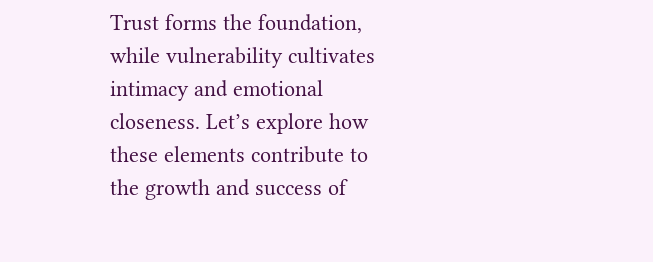Trust forms the foundation, while vulnerability cultivates intimacy and emotional closeness. Let’s explore how these elements contribute to the growth and success of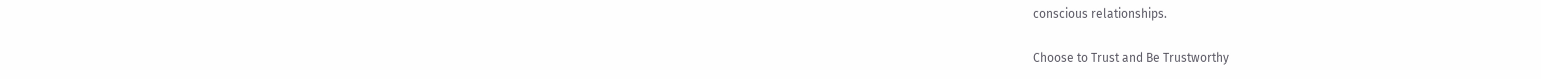conscious relationships.

Choose to Trust and Be Trustworthy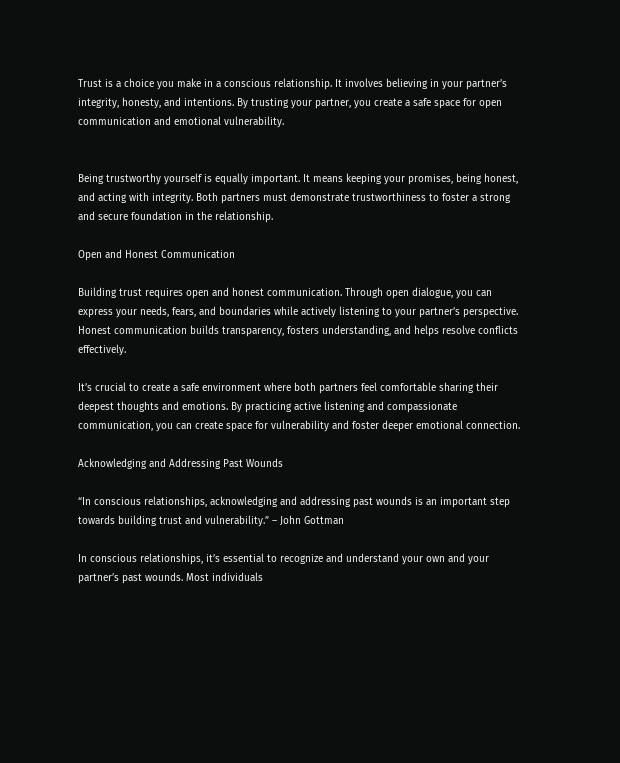Trust is a choice you make in a conscious relationship. It involves believing in your partner’s integrity, honesty, and intentions. By trusting your partner, you create a safe space for open communication and emotional vulnerability.


Being trustworthy yourself is equally important. It means keeping your promises, being honest, and acting with integrity. Both partners must demonstrate trustworthiness to foster a strong and secure foundation in the relationship.

Open and Honest Communication

Building trust requires open and honest communication. Through open dialogue, you can express your needs, fears, and boundaries while actively listening to your partner’s perspective. Honest communication builds transparency, fosters understanding, and helps resolve conflicts effectively.

It’s crucial to create a safe environment where both partners feel comfortable sharing their deepest thoughts and emotions. By practicing active listening and compassionate communication, you can create space for vulnerability and foster deeper emotional connection.

Acknowledging and Addressing Past Wounds

“In conscious relationships, acknowledging and addressing past wounds is an important step towards building trust and vulnerability.” – John Gottman

In conscious relationships, it’s essential to recognize and understand your own and your partner’s past wounds. Most individuals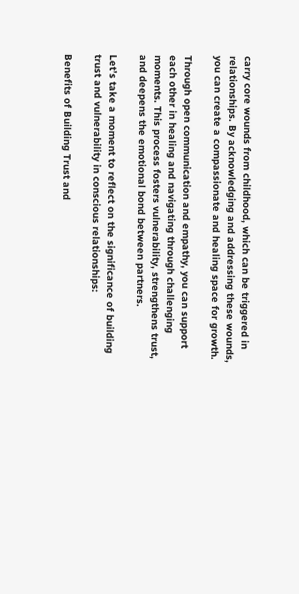carry core wounds from childhood, which can be triggered in relationships. By acknowledging and addressing these wounds, you can create a compassionate and healing space for growth.

Through open communication and empathy, you can support each other in healing and navigating through challenging moments. This process fosters vulnerability, strengthens trust, and deepens the emotional bond between partners.

Let’s take a moment to reflect on the significance of building trust and vulnerability in conscious relationships:

Benefits of Building Trust and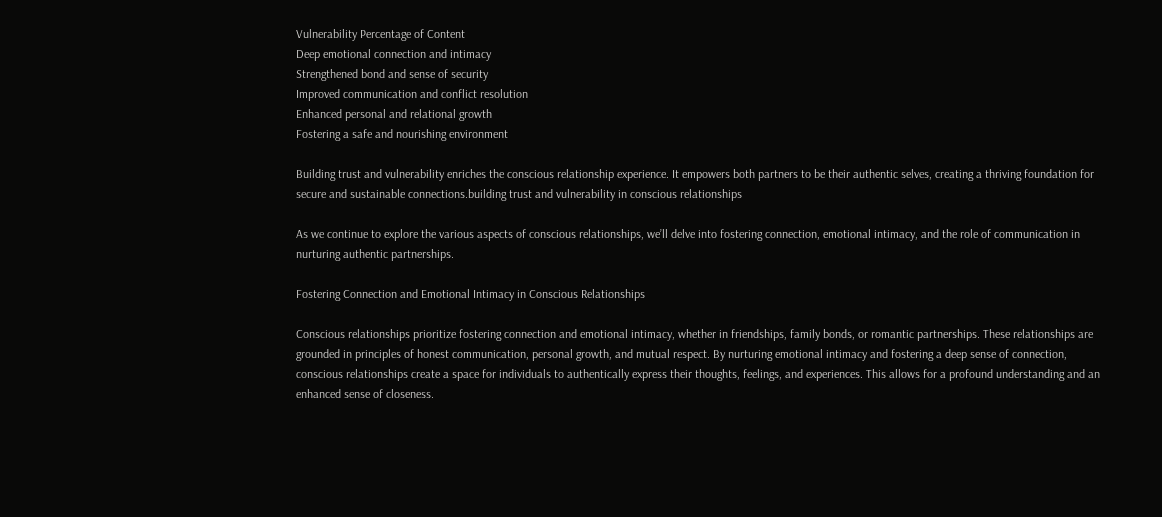Vulnerability Percentage of Content
Deep emotional connection and intimacy
Strengthened bond and sense of security
Improved communication and conflict resolution
Enhanced personal and relational growth
Fostering a safe and nourishing environment

Building trust and vulnerability enriches the conscious relationship experience. It empowers both partners to be their authentic selves, creating a thriving foundation for secure and sustainable connections.building trust and vulnerability in conscious relationships

As we continue to explore the various aspects of conscious relationships, we’ll delve into fostering connection, emotional intimacy, and the role of communication in nurturing authentic partnerships.

Fostering Connection and Emotional Intimacy in Conscious Relationships

Conscious relationships prioritize fostering connection and emotional intimacy, whether in friendships, family bonds, or romantic partnerships. These relationships are grounded in principles of honest communication, personal growth, and mutual respect. By nurturing emotional intimacy and fostering a deep sense of connection, conscious relationships create a space for individuals to authentically express their thoughts, feelings, and experiences. This allows for a profound understanding and an enhanced sense of closeness.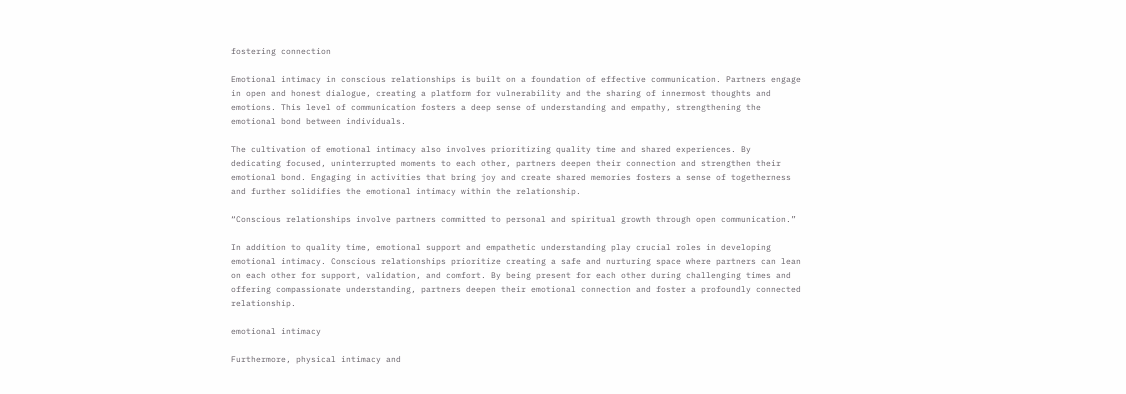fostering connection

Emotional intimacy in conscious relationships is built on a foundation of effective communication. Partners engage in open and honest dialogue, creating a platform for vulnerability and the sharing of innermost thoughts and emotions. This level of communication fosters a deep sense of understanding and empathy, strengthening the emotional bond between individuals.

The cultivation of emotional intimacy also involves prioritizing quality time and shared experiences. By dedicating focused, uninterrupted moments to each other, partners deepen their connection and strengthen their emotional bond. Engaging in activities that bring joy and create shared memories fosters a sense of togetherness and further solidifies the emotional intimacy within the relationship.

“Conscious relationships involve partners committed to personal and spiritual growth through open communication.”

In addition to quality time, emotional support and empathetic understanding play crucial roles in developing emotional intimacy. Conscious relationships prioritize creating a safe and nurturing space where partners can lean on each other for support, validation, and comfort. By being present for each other during challenging times and offering compassionate understanding, partners deepen their emotional connection and foster a profoundly connected relationship.

emotional intimacy

Furthermore, physical intimacy and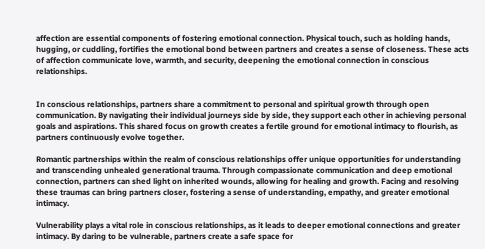affection are essential components of fostering emotional connection. Physical touch, such as holding hands, hugging, or cuddling, fortifies the emotional bond between partners and creates a sense of closeness. These acts of affection communicate love, warmth, and security, deepening the emotional connection in conscious relationships.


In conscious relationships, partners share a commitment to personal and spiritual growth through open communication. By navigating their individual journeys side by side, they support each other in achieving personal goals and aspirations. This shared focus on growth creates a fertile ground for emotional intimacy to flourish, as partners continuously evolve together.

Romantic partnerships within the realm of conscious relationships offer unique opportunities for understanding and transcending unhealed generational trauma. Through compassionate communication and deep emotional connection, partners can shed light on inherited wounds, allowing for healing and growth. Facing and resolving these traumas can bring partners closer, fostering a sense of understanding, empathy, and greater emotional intimacy.

Vulnerability plays a vital role in conscious relationships, as it leads to deeper emotional connections and greater intimacy. By daring to be vulnerable, partners create a safe space for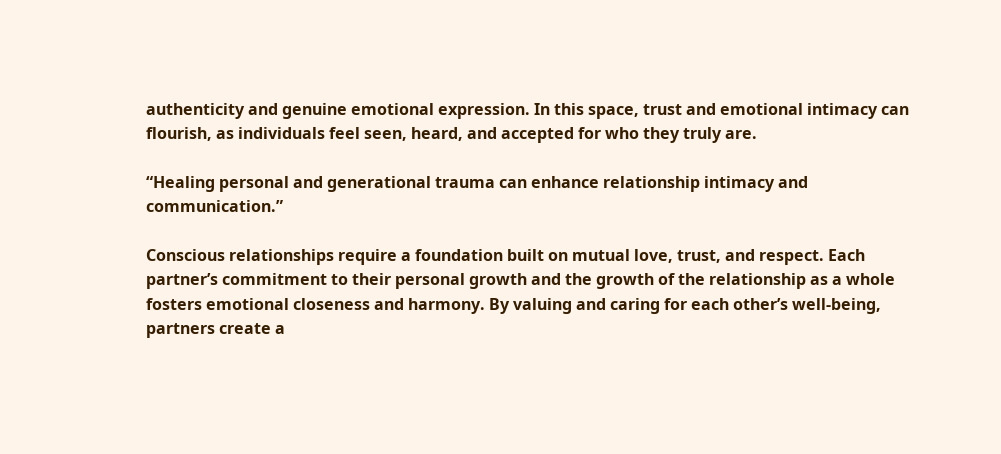authenticity and genuine emotional expression. In this space, trust and emotional intimacy can flourish, as individuals feel seen, heard, and accepted for who they truly are.

“Healing personal and generational trauma can enhance relationship intimacy and communication.”

Conscious relationships require a foundation built on mutual love, trust, and respect. Each partner’s commitment to their personal growth and the growth of the relationship as a whole fosters emotional closeness and harmony. By valuing and caring for each other’s well-being, partners create a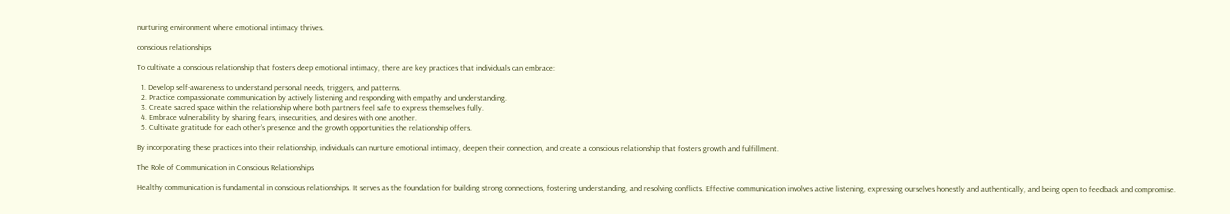nurturing environment where emotional intimacy thrives.

conscious relationships

To cultivate a conscious relationship that fosters deep emotional intimacy, there are key practices that individuals can embrace:

  1. Develop self-awareness to understand personal needs, triggers, and patterns.
  2. Practice compassionate communication by actively listening and responding with empathy and understanding.
  3. Create sacred space within the relationship where both partners feel safe to express themselves fully.
  4. Embrace vulnerability by sharing fears, insecurities, and desires with one another.
  5. Cultivate gratitude for each other’s presence and the growth opportunities the relationship offers.

By incorporating these practices into their relationship, individuals can nurture emotional intimacy, deepen their connection, and create a conscious relationship that fosters growth and fulfillment.

The Role of Communication in Conscious Relationships

Healthy communication is fundamental in conscious relationships. It serves as the foundation for building strong connections, fostering understanding, and resolving conflicts. Effective communication involves active listening, expressing ourselves honestly and authentically, and being open to feedback and compromise.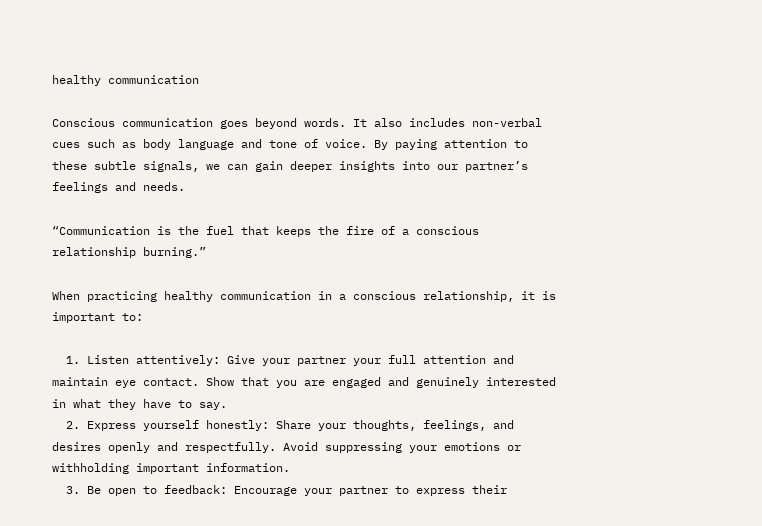healthy communication

Conscious communication goes beyond words. It also includes non-verbal cues such as body language and tone of voice. By paying attention to these subtle signals, we can gain deeper insights into our partner’s feelings and needs.

“Communication is the fuel that keeps the fire of a conscious relationship burning.”

When practicing healthy communication in a conscious relationship, it is important to:

  1. Listen attentively: Give your partner your full attention and maintain eye contact. Show that you are engaged and genuinely interested in what they have to say.
  2. Express yourself honestly: Share your thoughts, feelings, and desires openly and respectfully. Avoid suppressing your emotions or withholding important information.
  3. Be open to feedback: Encourage your partner to express their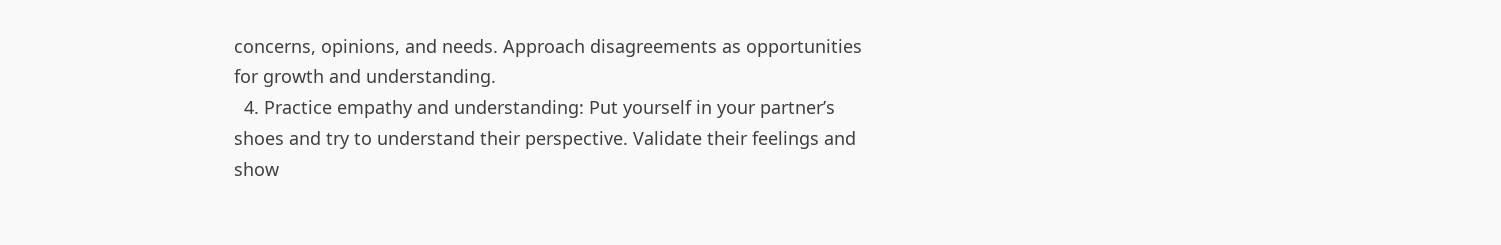concerns, opinions, and needs. Approach disagreements as opportunities for growth and understanding.
  4. Practice empathy and understanding: Put yourself in your partner’s shoes and try to understand their perspective. Validate their feelings and show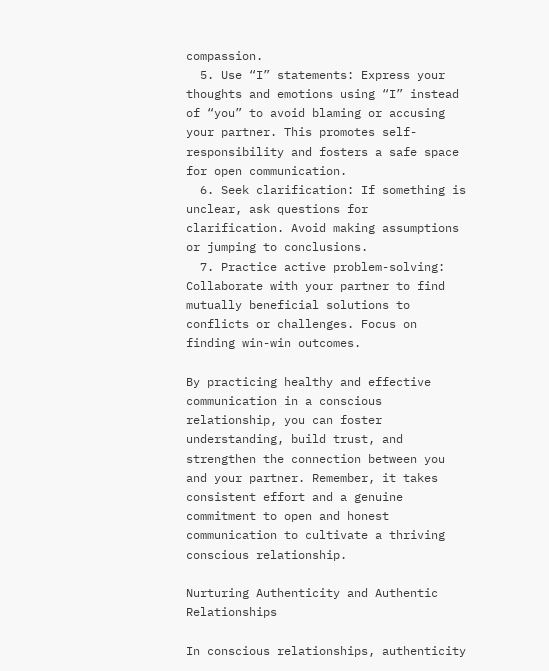compassion.
  5. Use “I” statements: Express your thoughts and emotions using “I” instead of “you” to avoid blaming or accusing your partner. This promotes self-responsibility and fosters a safe space for open communication.
  6. Seek clarification: If something is unclear, ask questions for clarification. Avoid making assumptions or jumping to conclusions.
  7. Practice active problem-solving: Collaborate with your partner to find mutually beneficial solutions to conflicts or challenges. Focus on finding win-win outcomes.

By practicing healthy and effective communication in a conscious relationship, you can foster understanding, build trust, and strengthen the connection between you and your partner. Remember, it takes consistent effort and a genuine commitment to open and honest communication to cultivate a thriving conscious relationship.

Nurturing Authenticity and Authentic Relationships

In conscious relationships, authenticity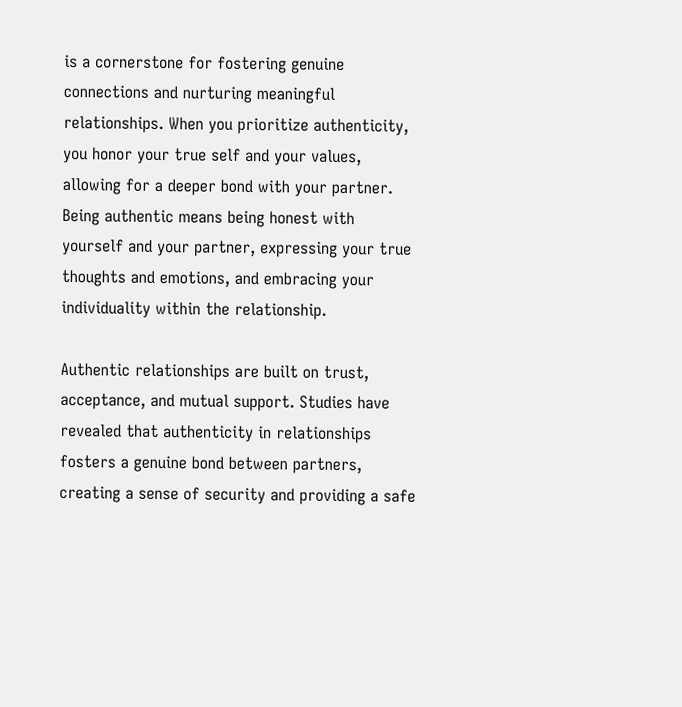is a cornerstone for fostering genuine connections and nurturing meaningful relationships. When you prioritize authenticity, you honor your true self and your values, allowing for a deeper bond with your partner. Being authentic means being honest with yourself and your partner, expressing your true thoughts and emotions, and embracing your individuality within the relationship.

Authentic relationships are built on trust, acceptance, and mutual support. Studies have revealed that authenticity in relationships fosters a genuine bond between partners, creating a sense of security and providing a safe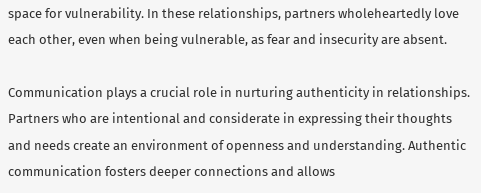space for vulnerability. In these relationships, partners wholeheartedly love each other, even when being vulnerable, as fear and insecurity are absent.

Communication plays a crucial role in nurturing authenticity in relationships. Partners who are intentional and considerate in expressing their thoughts and needs create an environment of openness and understanding. Authentic communication fosters deeper connections and allows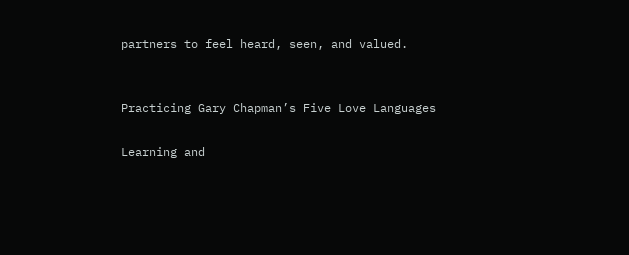partners to feel heard, seen, and valued.


Practicing Gary Chapman’s Five Love Languages

Learning and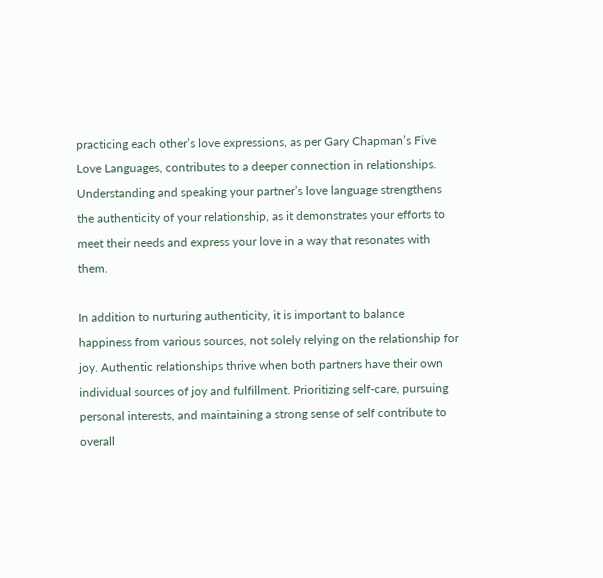practicing each other’s love expressions, as per Gary Chapman’s Five Love Languages, contributes to a deeper connection in relationships. Understanding and speaking your partner’s love language strengthens the authenticity of your relationship, as it demonstrates your efforts to meet their needs and express your love in a way that resonates with them.

In addition to nurturing authenticity, it is important to balance happiness from various sources, not solely relying on the relationship for joy. Authentic relationships thrive when both partners have their own individual sources of joy and fulfillment. Prioritizing self-care, pursuing personal interests, and maintaining a strong sense of self contribute to overall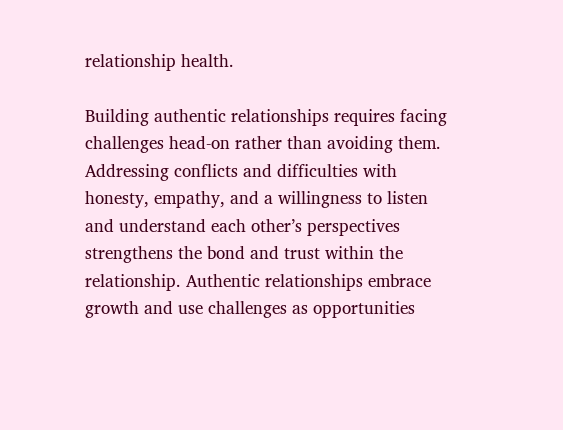relationship health.

Building authentic relationships requires facing challenges head-on rather than avoiding them. Addressing conflicts and difficulties with honesty, empathy, and a willingness to listen and understand each other’s perspectives strengthens the bond and trust within the relationship. Authentic relationships embrace growth and use challenges as opportunities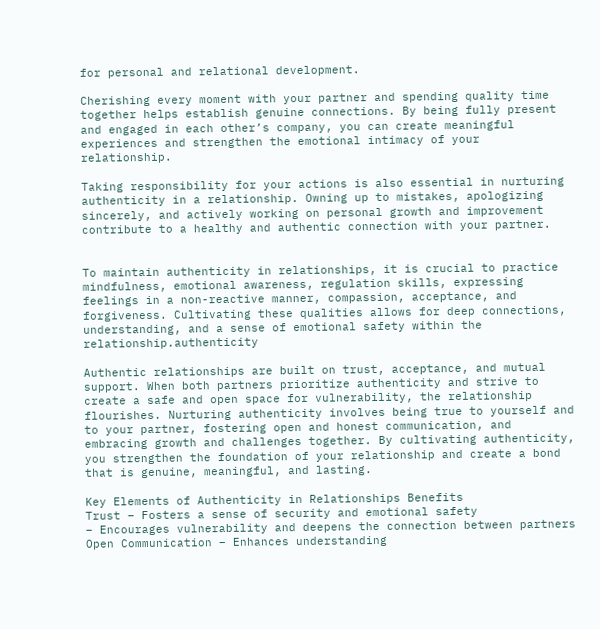for personal and relational development.

Cherishing every moment with your partner and spending quality time together helps establish genuine connections. By being fully present and engaged in each other’s company, you can create meaningful experiences and strengthen the emotional intimacy of your relationship.

Taking responsibility for your actions is also essential in nurturing authenticity in a relationship. Owning up to mistakes, apologizing sincerely, and actively working on personal growth and improvement contribute to a healthy and authentic connection with your partner.


To maintain authenticity in relationships, it is crucial to practice mindfulness, emotional awareness, regulation skills, expressing feelings in a non-reactive manner, compassion, acceptance, and forgiveness. Cultivating these qualities allows for deep connections, understanding, and a sense of emotional safety within the relationship.authenticity

Authentic relationships are built on trust, acceptance, and mutual support. When both partners prioritize authenticity and strive to create a safe and open space for vulnerability, the relationship flourishes. Nurturing authenticity involves being true to yourself and to your partner, fostering open and honest communication, and embracing growth and challenges together. By cultivating authenticity, you strengthen the foundation of your relationship and create a bond that is genuine, meaningful, and lasting.

Key Elements of Authenticity in Relationships Benefits
Trust – Fosters a sense of security and emotional safety
– Encourages vulnerability and deepens the connection between partners
Open Communication – Enhances understanding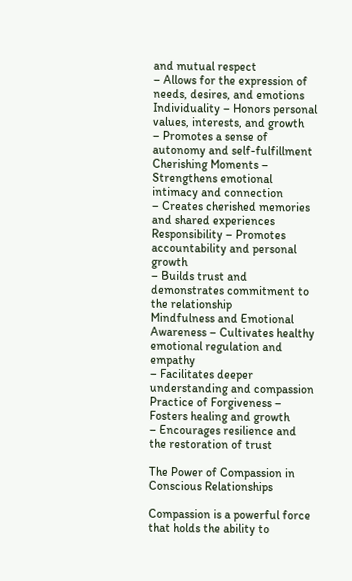and mutual respect
– Allows for the expression of needs, desires, and emotions
Individuality – Honors personal values, interests, and growth
– Promotes a sense of autonomy and self-fulfillment
Cherishing Moments – Strengthens emotional intimacy and connection
– Creates cherished memories and shared experiences
Responsibility – Promotes accountability and personal growth
– Builds trust and demonstrates commitment to the relationship
Mindfulness and Emotional Awareness – Cultivates healthy emotional regulation and empathy
– Facilitates deeper understanding and compassion
Practice of Forgiveness – Fosters healing and growth
– Encourages resilience and the restoration of trust

The Power of Compassion in Conscious Relationships

Compassion is a powerful force that holds the ability to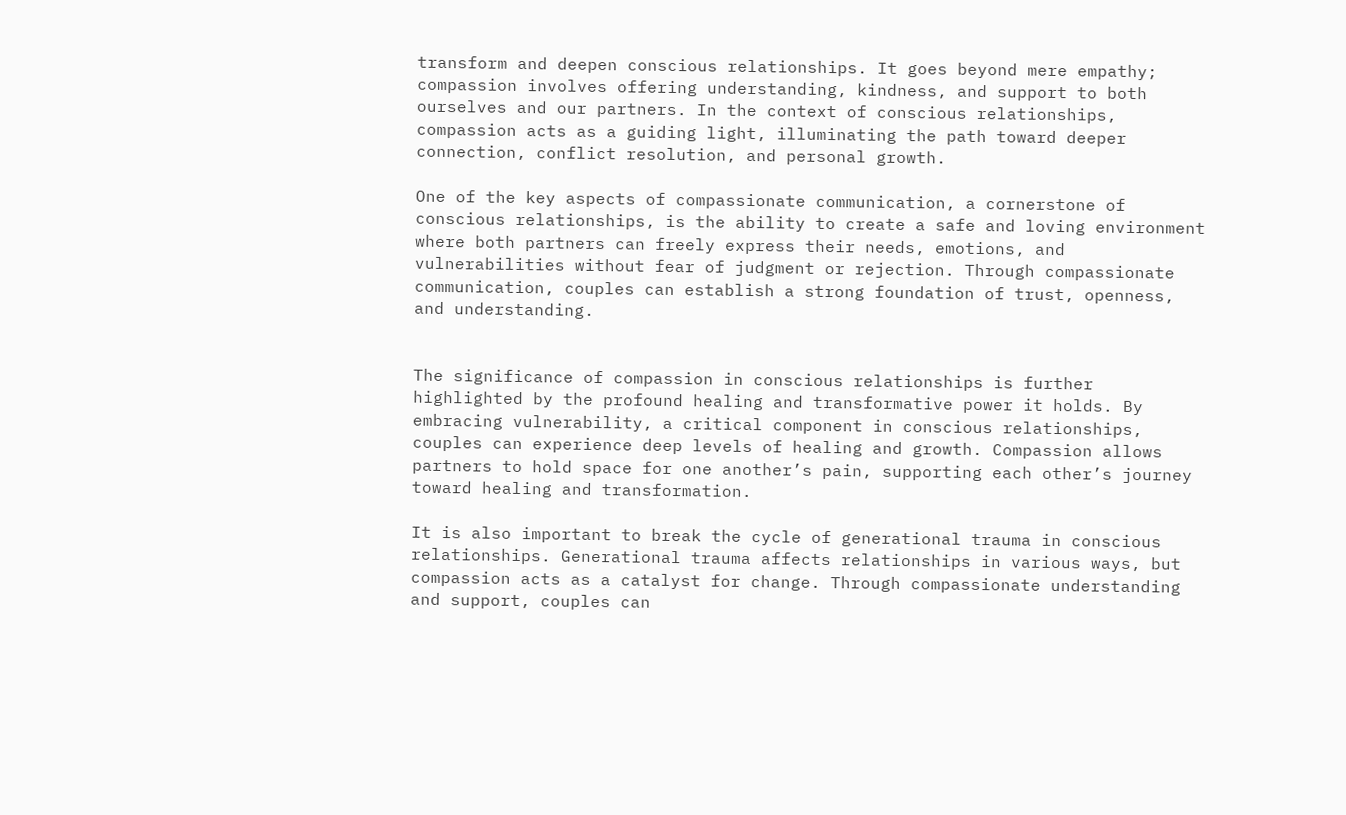transform and deepen conscious relationships. It goes beyond mere empathy; compassion involves offering understanding, kindness, and support to both ourselves and our partners. In the context of conscious relationships, compassion acts as a guiding light, illuminating the path toward deeper connection, conflict resolution, and personal growth.

One of the key aspects of compassionate communication, a cornerstone of conscious relationships, is the ability to create a safe and loving environment where both partners can freely express their needs, emotions, and vulnerabilities without fear of judgment or rejection. Through compassionate communication, couples can establish a strong foundation of trust, openness, and understanding.


The significance of compassion in conscious relationships is further highlighted by the profound healing and transformative power it holds. By embracing vulnerability, a critical component in conscious relationships, couples can experience deep levels of healing and growth. Compassion allows partners to hold space for one another’s pain, supporting each other’s journey toward healing and transformation.

It is also important to break the cycle of generational trauma in conscious relationships. Generational trauma affects relationships in various ways, but compassion acts as a catalyst for change. Through compassionate understanding and support, couples can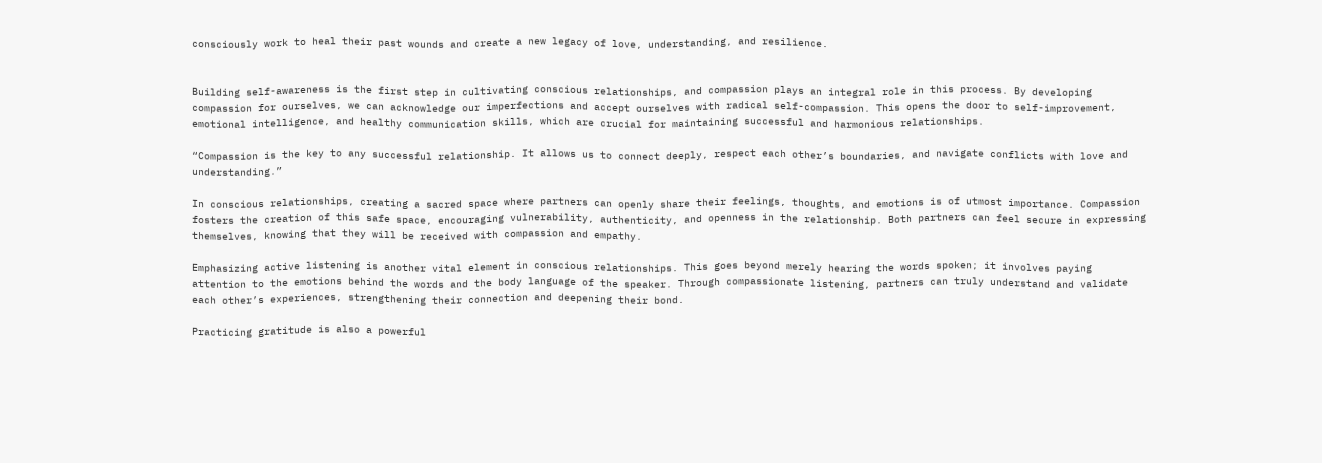consciously work to heal their past wounds and create a new legacy of love, understanding, and resilience.


Building self-awareness is the first step in cultivating conscious relationships, and compassion plays an integral role in this process. By developing compassion for ourselves, we can acknowledge our imperfections and accept ourselves with radical self-compassion. This opens the door to self-improvement, emotional intelligence, and healthy communication skills, which are crucial for maintaining successful and harmonious relationships.

“Compassion is the key to any successful relationship. It allows us to connect deeply, respect each other’s boundaries, and navigate conflicts with love and understanding.”

In conscious relationships, creating a sacred space where partners can openly share their feelings, thoughts, and emotions is of utmost importance. Compassion fosters the creation of this safe space, encouraging vulnerability, authenticity, and openness in the relationship. Both partners can feel secure in expressing themselves, knowing that they will be received with compassion and empathy.

Emphasizing active listening is another vital element in conscious relationships. This goes beyond merely hearing the words spoken; it involves paying attention to the emotions behind the words and the body language of the speaker. Through compassionate listening, partners can truly understand and validate each other’s experiences, strengthening their connection and deepening their bond.

Practicing gratitude is also a powerful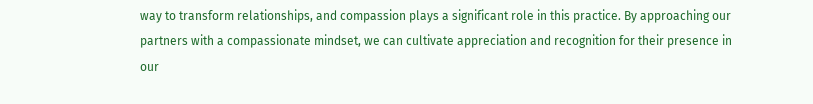way to transform relationships, and compassion plays a significant role in this practice. By approaching our partners with a compassionate mindset, we can cultivate appreciation and recognition for their presence in our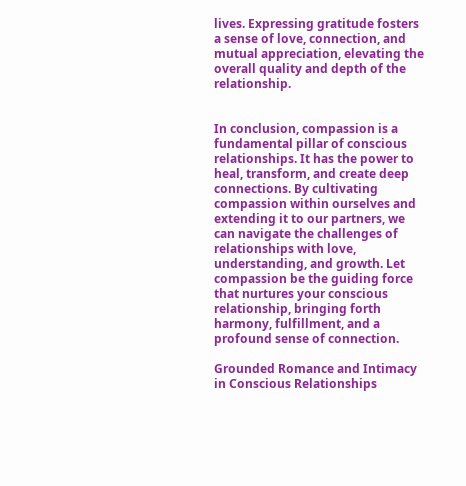lives. Expressing gratitude fosters a sense of love, connection, and mutual appreciation, elevating the overall quality and depth of the relationship.


In conclusion, compassion is a fundamental pillar of conscious relationships. It has the power to heal, transform, and create deep connections. By cultivating compassion within ourselves and extending it to our partners, we can navigate the challenges of relationships with love, understanding, and growth. Let compassion be the guiding force that nurtures your conscious relationship, bringing forth harmony, fulfillment, and a profound sense of connection.

Grounded Romance and Intimacy in Conscious Relationships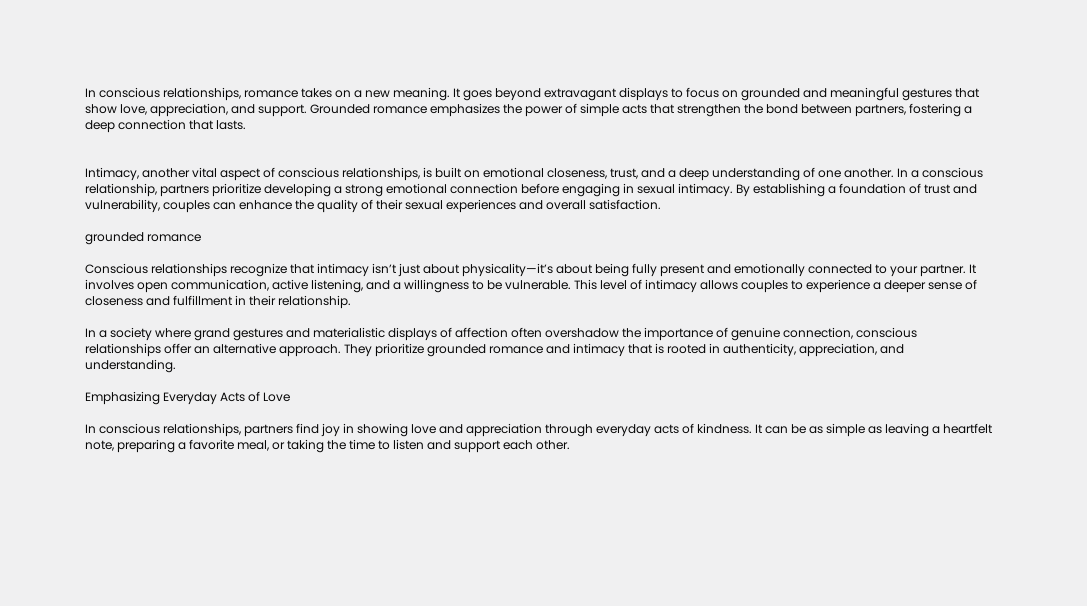In conscious relationships, romance takes on a new meaning. It goes beyond extravagant displays to focus on grounded and meaningful gestures that show love, appreciation, and support. Grounded romance emphasizes the power of simple acts that strengthen the bond between partners, fostering a deep connection that lasts.


Intimacy, another vital aspect of conscious relationships, is built on emotional closeness, trust, and a deep understanding of one another. In a conscious relationship, partners prioritize developing a strong emotional connection before engaging in sexual intimacy. By establishing a foundation of trust and vulnerability, couples can enhance the quality of their sexual experiences and overall satisfaction.

grounded romance

Conscious relationships recognize that intimacy isn’t just about physicality—it’s about being fully present and emotionally connected to your partner. It involves open communication, active listening, and a willingness to be vulnerable. This level of intimacy allows couples to experience a deeper sense of closeness and fulfillment in their relationship.

In a society where grand gestures and materialistic displays of affection often overshadow the importance of genuine connection, conscious relationships offer an alternative approach. They prioritize grounded romance and intimacy that is rooted in authenticity, appreciation, and understanding.

Emphasizing Everyday Acts of Love

In conscious relationships, partners find joy in showing love and appreciation through everyday acts of kindness. It can be as simple as leaving a heartfelt note, preparing a favorite meal, or taking the time to listen and support each other.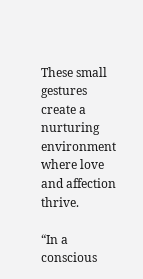These small gestures create a nurturing environment where love and affection thrive.

“In a conscious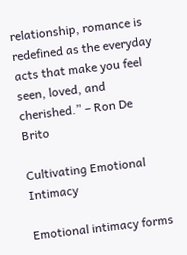relationship, romance is redefined as the everyday acts that make you feel seen, loved, and cherished.” – Ron De Brito

Cultivating Emotional Intimacy

Emotional intimacy forms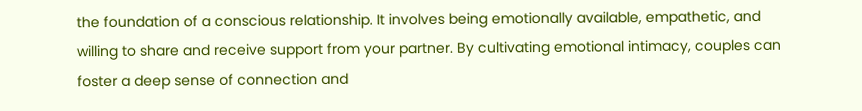the foundation of a conscious relationship. It involves being emotionally available, empathetic, and willing to share and receive support from your partner. By cultivating emotional intimacy, couples can foster a deep sense of connection and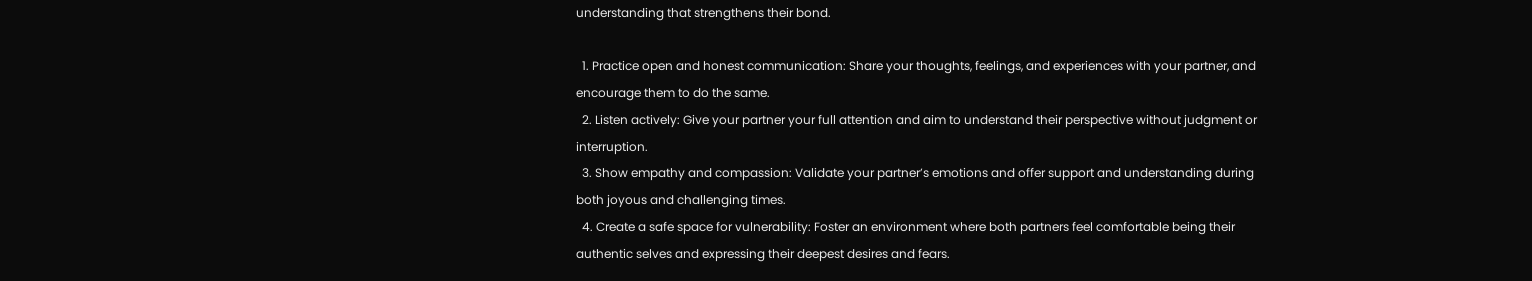understanding that strengthens their bond.

  1. Practice open and honest communication: Share your thoughts, feelings, and experiences with your partner, and encourage them to do the same.
  2. Listen actively: Give your partner your full attention and aim to understand their perspective without judgment or interruption.
  3. Show empathy and compassion: Validate your partner’s emotions and offer support and understanding during both joyous and challenging times.
  4. Create a safe space for vulnerability: Foster an environment where both partners feel comfortable being their authentic selves and expressing their deepest desires and fears.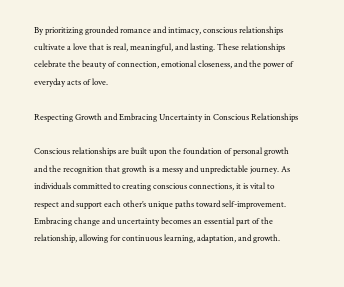By prioritizing grounded romance and intimacy, conscious relationships cultivate a love that is real, meaningful, and lasting. These relationships celebrate the beauty of connection, emotional closeness, and the power of everyday acts of love.

Respecting Growth and Embracing Uncertainty in Conscious Relationships

Conscious relationships are built upon the foundation of personal growth and the recognition that growth is a messy and unpredictable journey. As individuals committed to creating conscious connections, it is vital to respect and support each other’s unique paths toward self-improvement. Embracing change and uncertainty becomes an essential part of the relationship, allowing for continuous learning, adaptation, and growth.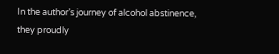In the author’s journey of alcohol abstinence, they proudly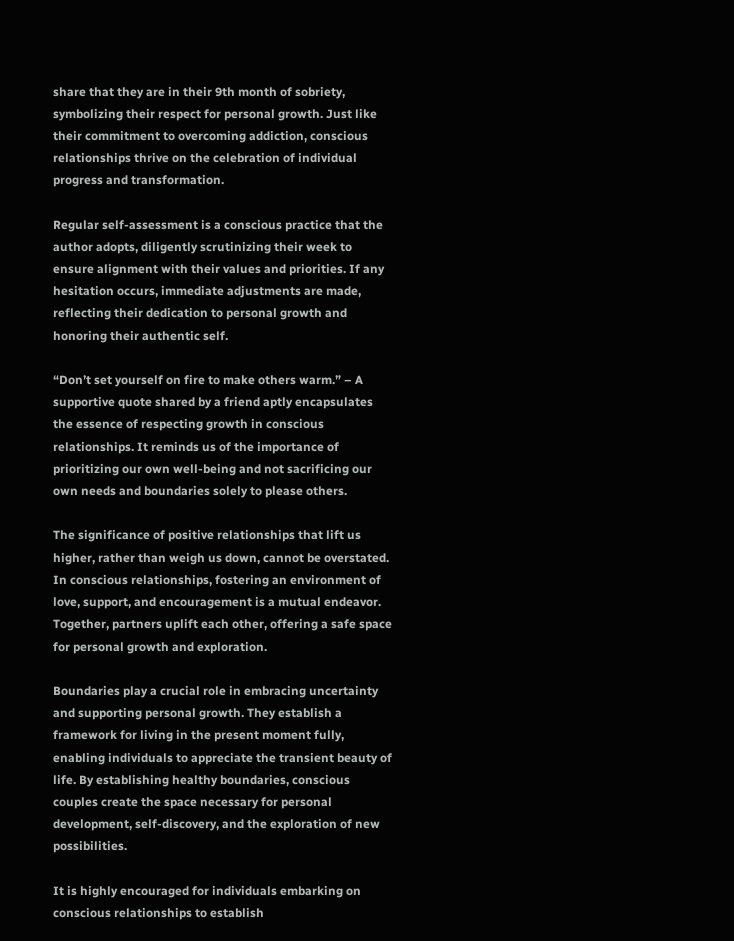share that they are in their 9th month of sobriety, symbolizing their respect for personal growth. Just like their commitment to overcoming addiction, conscious relationships thrive on the celebration of individual progress and transformation.

Regular self-assessment is a conscious practice that the author adopts, diligently scrutinizing their week to ensure alignment with their values and priorities. If any hesitation occurs, immediate adjustments are made, reflecting their dedication to personal growth and honoring their authentic self.

“Don’t set yourself on fire to make others warm.” – A supportive quote shared by a friend aptly encapsulates the essence of respecting growth in conscious relationships. It reminds us of the importance of prioritizing our own well-being and not sacrificing our own needs and boundaries solely to please others.

The significance of positive relationships that lift us higher, rather than weigh us down, cannot be overstated. In conscious relationships, fostering an environment of love, support, and encouragement is a mutual endeavor. Together, partners uplift each other, offering a safe space for personal growth and exploration.

Boundaries play a crucial role in embracing uncertainty and supporting personal growth. They establish a framework for living in the present moment fully, enabling individuals to appreciate the transient beauty of life. By establishing healthy boundaries, conscious couples create the space necessary for personal development, self-discovery, and the exploration of new possibilities.

It is highly encouraged for individuals embarking on conscious relationships to establish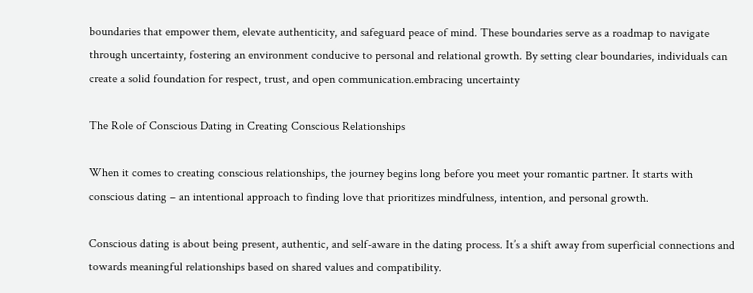boundaries that empower them, elevate authenticity, and safeguard peace of mind. These boundaries serve as a roadmap to navigate through uncertainty, fostering an environment conducive to personal and relational growth. By setting clear boundaries, individuals can create a solid foundation for respect, trust, and open communication.embracing uncertainty

The Role of Conscious Dating in Creating Conscious Relationships

When it comes to creating conscious relationships, the journey begins long before you meet your romantic partner. It starts with conscious dating – an intentional approach to finding love that prioritizes mindfulness, intention, and personal growth.

Conscious dating is about being present, authentic, and self-aware in the dating process. It’s a shift away from superficial connections and towards meaningful relationships based on shared values and compatibility.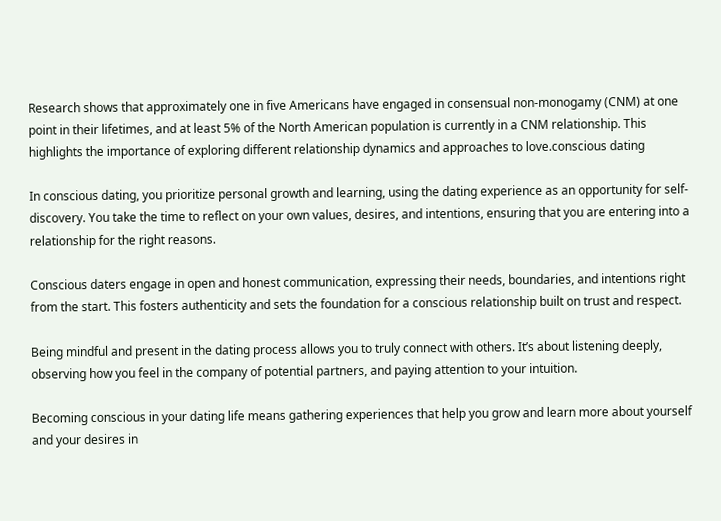Research shows that approximately one in five Americans have engaged in consensual non-monogamy (CNM) at one point in their lifetimes, and at least 5% of the North American population is currently in a CNM relationship. This highlights the importance of exploring different relationship dynamics and approaches to love.conscious dating

In conscious dating, you prioritize personal growth and learning, using the dating experience as an opportunity for self-discovery. You take the time to reflect on your own values, desires, and intentions, ensuring that you are entering into a relationship for the right reasons.

Conscious daters engage in open and honest communication, expressing their needs, boundaries, and intentions right from the start. This fosters authenticity and sets the foundation for a conscious relationship built on trust and respect.

Being mindful and present in the dating process allows you to truly connect with others. It’s about listening deeply, observing how you feel in the company of potential partners, and paying attention to your intuition.

Becoming conscious in your dating life means gathering experiences that help you grow and learn more about yourself and your desires in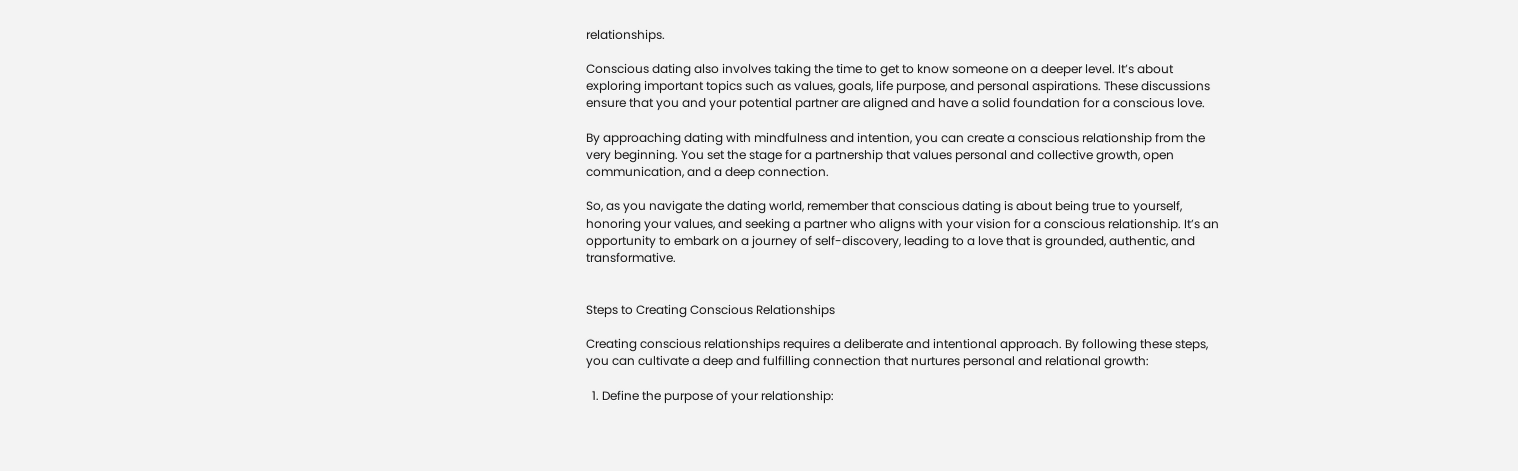relationships.

Conscious dating also involves taking the time to get to know someone on a deeper level. It’s about exploring important topics such as values, goals, life purpose, and personal aspirations. These discussions ensure that you and your potential partner are aligned and have a solid foundation for a conscious love.

By approaching dating with mindfulness and intention, you can create a conscious relationship from the very beginning. You set the stage for a partnership that values personal and collective growth, open communication, and a deep connection.

So, as you navigate the dating world, remember that conscious dating is about being true to yourself, honoring your values, and seeking a partner who aligns with your vision for a conscious relationship. It’s an opportunity to embark on a journey of self-discovery, leading to a love that is grounded, authentic, and transformative.


Steps to Creating Conscious Relationships

Creating conscious relationships requires a deliberate and intentional approach. By following these steps, you can cultivate a deep and fulfilling connection that nurtures personal and relational growth:

  1. Define the purpose of your relationship: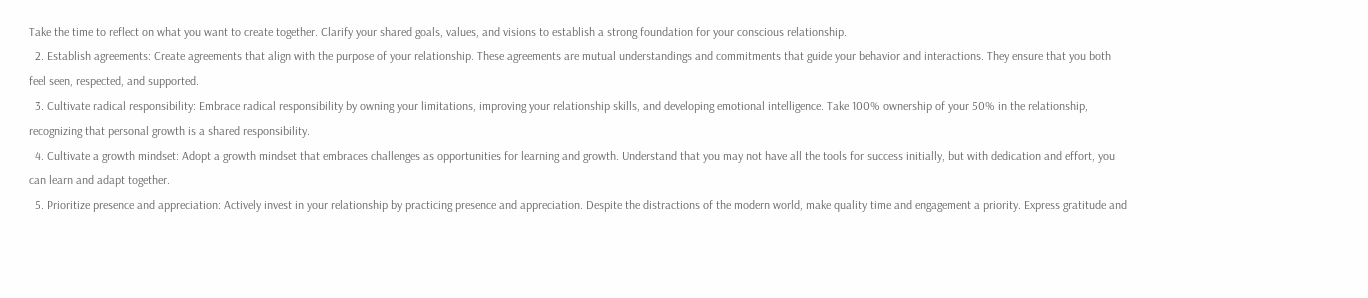Take the time to reflect on what you want to create together. Clarify your shared goals, values, and visions to establish a strong foundation for your conscious relationship.
  2. Establish agreements: Create agreements that align with the purpose of your relationship. These agreements are mutual understandings and commitments that guide your behavior and interactions. They ensure that you both feel seen, respected, and supported.
  3. Cultivate radical responsibility: Embrace radical responsibility by owning your limitations, improving your relationship skills, and developing emotional intelligence. Take 100% ownership of your 50% in the relationship, recognizing that personal growth is a shared responsibility.
  4. Cultivate a growth mindset: Adopt a growth mindset that embraces challenges as opportunities for learning and growth. Understand that you may not have all the tools for success initially, but with dedication and effort, you can learn and adapt together.
  5. Prioritize presence and appreciation: Actively invest in your relationship by practicing presence and appreciation. Despite the distractions of the modern world, make quality time and engagement a priority. Express gratitude and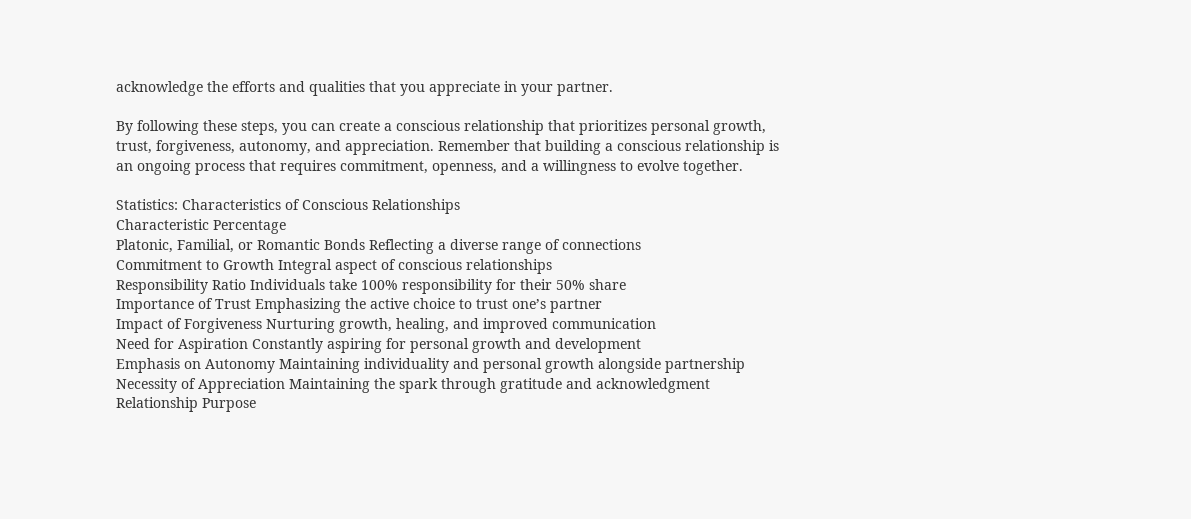acknowledge the efforts and qualities that you appreciate in your partner.

By following these steps, you can create a conscious relationship that prioritizes personal growth, trust, forgiveness, autonomy, and appreciation. Remember that building a conscious relationship is an ongoing process that requires commitment, openness, and a willingness to evolve together.

Statistics: Characteristics of Conscious Relationships
Characteristic Percentage
Platonic, Familial, or Romantic Bonds Reflecting a diverse range of connections
Commitment to Growth Integral aspect of conscious relationships
Responsibility Ratio Individuals take 100% responsibility for their 50% share
Importance of Trust Emphasizing the active choice to trust one’s partner
Impact of Forgiveness Nurturing growth, healing, and improved communication
Need for Aspiration Constantly aspiring for personal growth and development
Emphasis on Autonomy Maintaining individuality and personal growth alongside partnership
Necessity of Appreciation Maintaining the spark through gratitude and acknowledgment
Relationship Purpose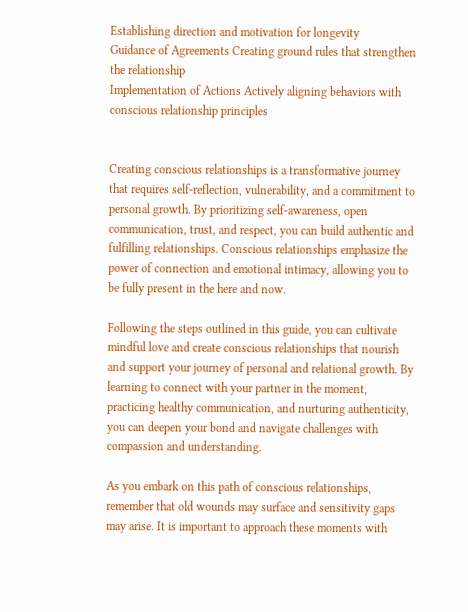Establishing direction and motivation for longevity
Guidance of Agreements Creating ground rules that strengthen the relationship
Implementation of Actions Actively aligning behaviors with conscious relationship principles


Creating conscious relationships is a transformative journey that requires self-reflection, vulnerability, and a commitment to personal growth. By prioritizing self-awareness, open communication, trust, and respect, you can build authentic and fulfilling relationships. Conscious relationships emphasize the power of connection and emotional intimacy, allowing you to be fully present in the here and now.

Following the steps outlined in this guide, you can cultivate mindful love and create conscious relationships that nourish and support your journey of personal and relational growth. By learning to connect with your partner in the moment, practicing healthy communication, and nurturing authenticity, you can deepen your bond and navigate challenges with compassion and understanding.

As you embark on this path of conscious relationships, remember that old wounds may surface and sensitivity gaps may arise. It is important to approach these moments with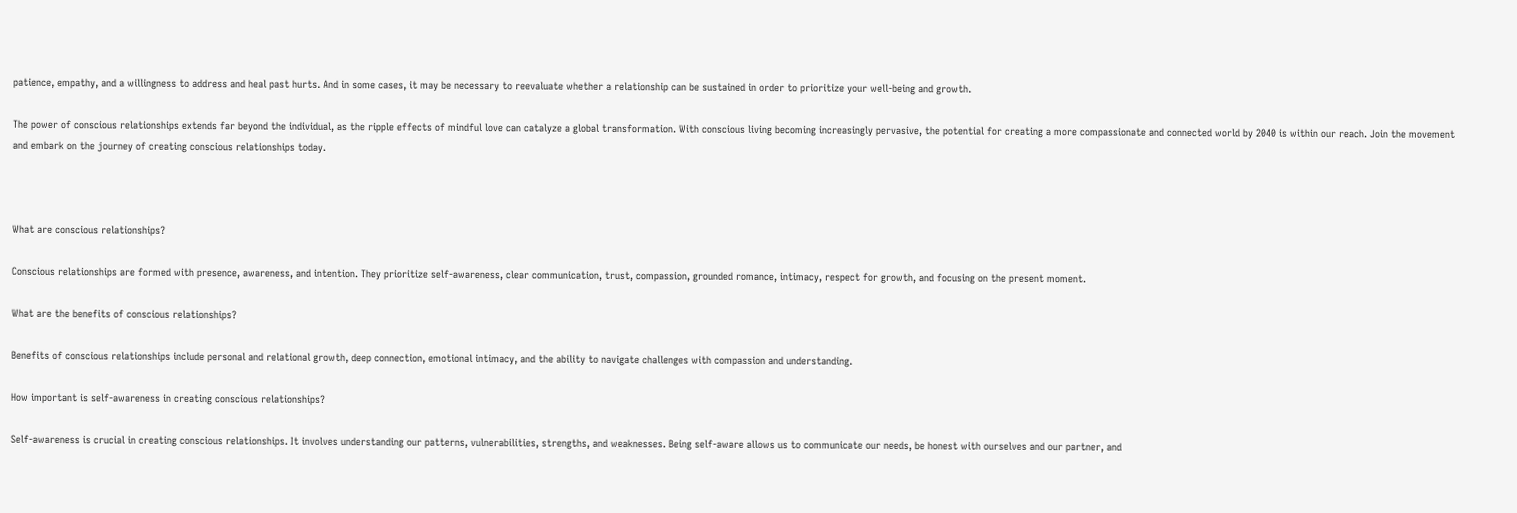patience, empathy, and a willingness to address and heal past hurts. And in some cases, it may be necessary to reevaluate whether a relationship can be sustained in order to prioritize your well-being and growth.

The power of conscious relationships extends far beyond the individual, as the ripple effects of mindful love can catalyze a global transformation. With conscious living becoming increasingly pervasive, the potential for creating a more compassionate and connected world by 2040 is within our reach. Join the movement and embark on the journey of creating conscious relationships today.



What are conscious relationships?

Conscious relationships are formed with presence, awareness, and intention. They prioritize self-awareness, clear communication, trust, compassion, grounded romance, intimacy, respect for growth, and focusing on the present moment.

What are the benefits of conscious relationships?

Benefits of conscious relationships include personal and relational growth, deep connection, emotional intimacy, and the ability to navigate challenges with compassion and understanding.

How important is self-awareness in creating conscious relationships?

Self-awareness is crucial in creating conscious relationships. It involves understanding our patterns, vulnerabilities, strengths, and weaknesses. Being self-aware allows us to communicate our needs, be honest with ourselves and our partner, and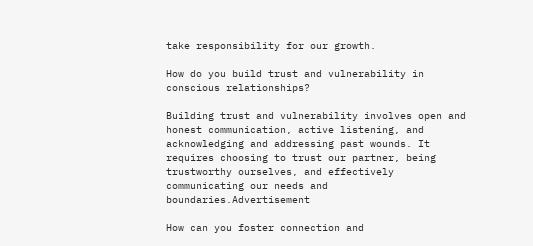take responsibility for our growth.

How do you build trust and vulnerability in conscious relationships?

Building trust and vulnerability involves open and honest communication, active listening, and acknowledging and addressing past wounds. It requires choosing to trust our partner, being trustworthy ourselves, and effectively communicating our needs and boundaries.Advertisement

How can you foster connection and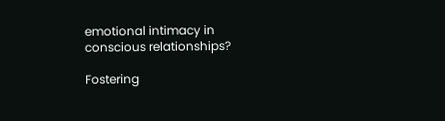emotional intimacy in conscious relationships?

Fostering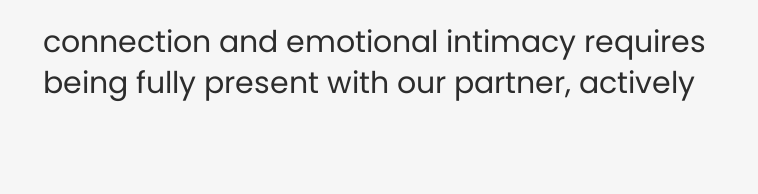connection and emotional intimacy requires being fully present with our partner, actively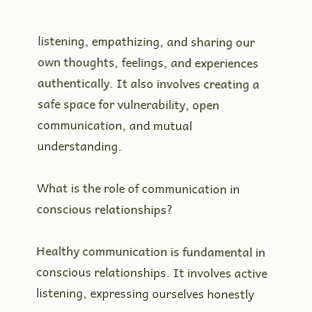listening, empathizing, and sharing our own thoughts, feelings, and experiences authentically. It also involves creating a safe space for vulnerability, open communication, and mutual understanding.

What is the role of communication in conscious relationships?

Healthy communication is fundamental in conscious relationships. It involves active listening, expressing ourselves honestly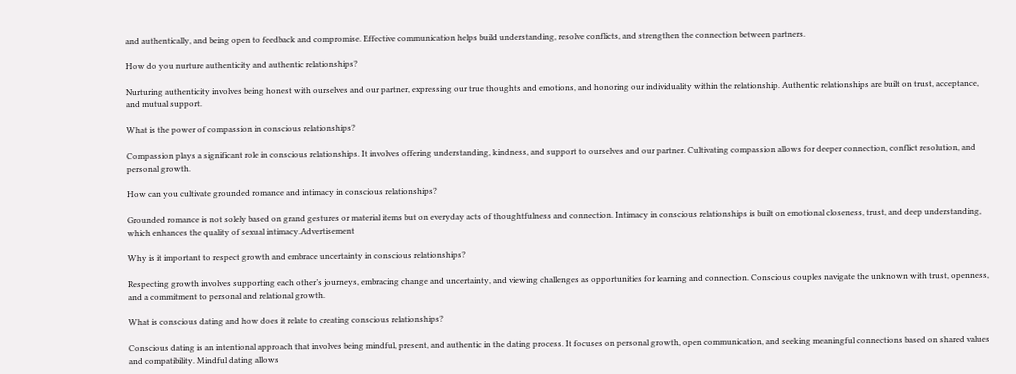and authentically, and being open to feedback and compromise. Effective communication helps build understanding, resolve conflicts, and strengthen the connection between partners.

How do you nurture authenticity and authentic relationships?

Nurturing authenticity involves being honest with ourselves and our partner, expressing our true thoughts and emotions, and honoring our individuality within the relationship. Authentic relationships are built on trust, acceptance, and mutual support.

What is the power of compassion in conscious relationships?

Compassion plays a significant role in conscious relationships. It involves offering understanding, kindness, and support to ourselves and our partner. Cultivating compassion allows for deeper connection, conflict resolution, and personal growth.

How can you cultivate grounded romance and intimacy in conscious relationships?

Grounded romance is not solely based on grand gestures or material items but on everyday acts of thoughtfulness and connection. Intimacy in conscious relationships is built on emotional closeness, trust, and deep understanding, which enhances the quality of sexual intimacy.Advertisement

Why is it important to respect growth and embrace uncertainty in conscious relationships?

Respecting growth involves supporting each other’s journeys, embracing change and uncertainty, and viewing challenges as opportunities for learning and connection. Conscious couples navigate the unknown with trust, openness, and a commitment to personal and relational growth.

What is conscious dating and how does it relate to creating conscious relationships?

Conscious dating is an intentional approach that involves being mindful, present, and authentic in the dating process. It focuses on personal growth, open communication, and seeking meaningful connections based on shared values and compatibility. Mindful dating allows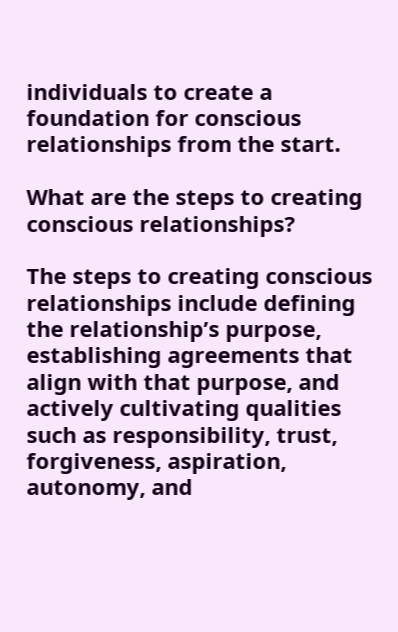individuals to create a foundation for conscious relationships from the start.

What are the steps to creating conscious relationships?

The steps to creating conscious relationships include defining the relationship’s purpose, establishing agreements that align with that purpose, and actively cultivating qualities such as responsibility, trust, forgiveness, aspiration, autonomy, and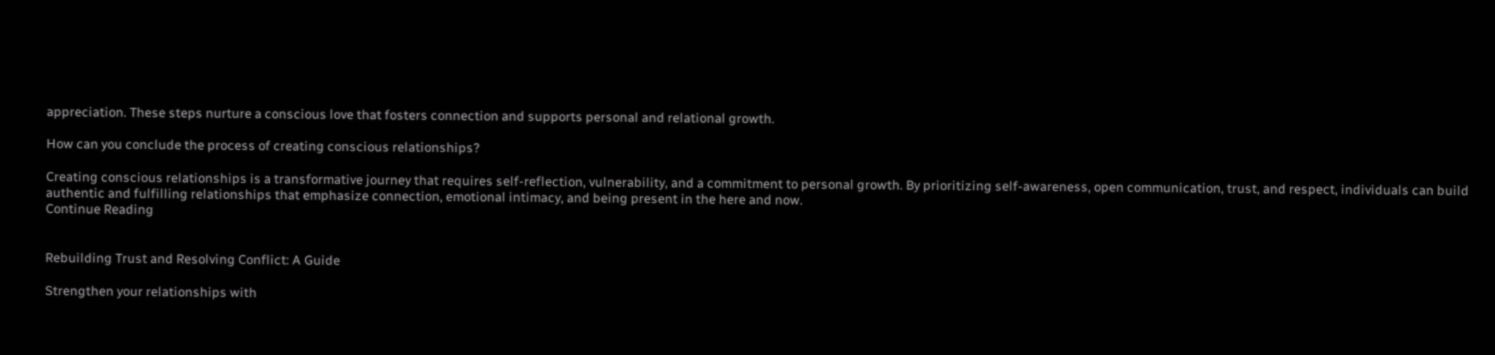appreciation. These steps nurture a conscious love that fosters connection and supports personal and relational growth.

How can you conclude the process of creating conscious relationships?

Creating conscious relationships is a transformative journey that requires self-reflection, vulnerability, and a commitment to personal growth. By prioritizing self-awareness, open communication, trust, and respect, individuals can build authentic and fulfilling relationships that emphasize connection, emotional intimacy, and being present in the here and now.
Continue Reading


Rebuilding Trust and Resolving Conflict: A Guide

Strengthen your relationships with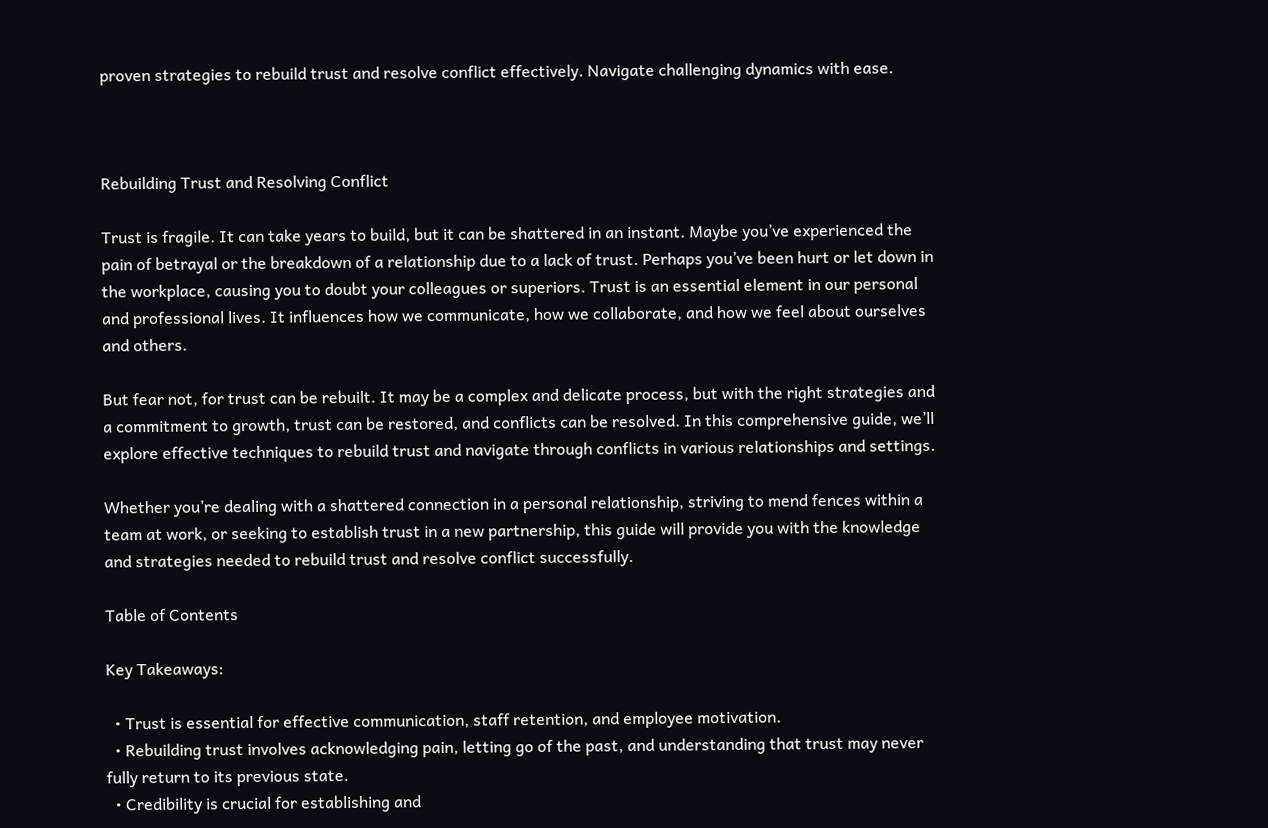proven strategies to rebuild trust and resolve conflict effectively. Navigate challenging dynamics with ease.



Rebuilding Trust and Resolving Conflict

Trust is fragile. It can take years to build, but it can be shattered in an instant. Maybe you’ve experienced the pain of betrayal or the breakdown of a relationship due to a lack of trust. Perhaps you’ve been hurt or let down in the workplace, causing you to doubt your colleagues or superiors. Trust is an essential element in our personal and professional lives. It influences how we communicate, how we collaborate, and how we feel about ourselves and others.

But fear not, for trust can be rebuilt. It may be a complex and delicate process, but with the right strategies and a commitment to growth, trust can be restored, and conflicts can be resolved. In this comprehensive guide, we’ll explore effective techniques to rebuild trust and navigate through conflicts in various relationships and settings.

Whether you’re dealing with a shattered connection in a personal relationship, striving to mend fences within a team at work, or seeking to establish trust in a new partnership, this guide will provide you with the knowledge and strategies needed to rebuild trust and resolve conflict successfully.

Table of Contents

Key Takeaways:

  • Trust is essential for effective communication, staff retention, and employee motivation.
  • Rebuilding trust involves acknowledging pain, letting go of the past, and understanding that trust may never fully return to its previous state.
  • Credibility is crucial for establishing and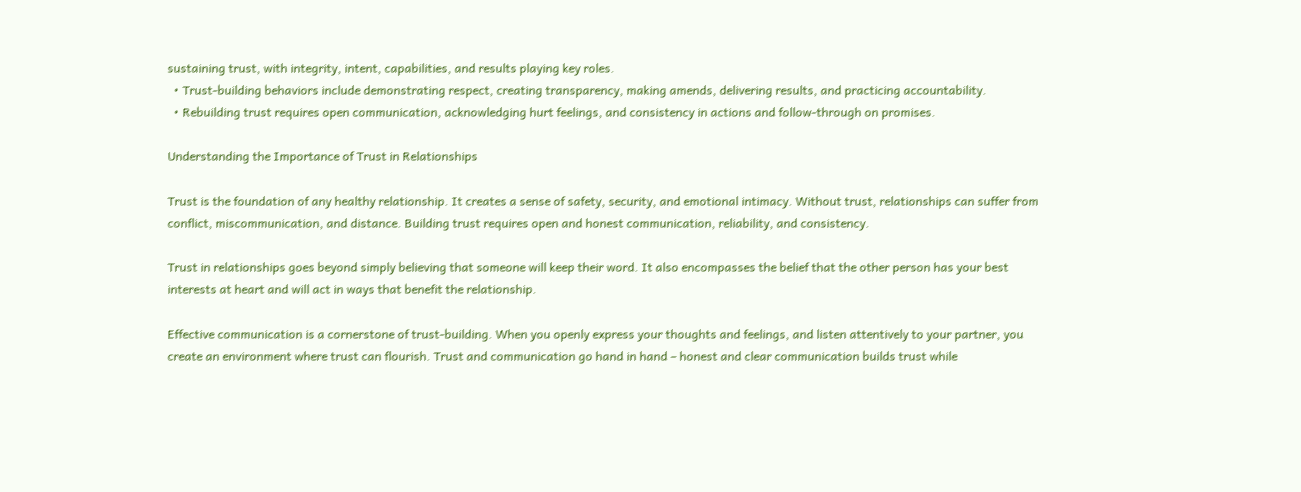sustaining trust, with integrity, intent, capabilities, and results playing key roles.
  • Trust-building behaviors include demonstrating respect, creating transparency, making amends, delivering results, and practicing accountability.
  • Rebuilding trust requires open communication, acknowledging hurt feelings, and consistency in actions and follow-through on promises.

Understanding the Importance of Trust in Relationships

Trust is the foundation of any healthy relationship. It creates a sense of safety, security, and emotional intimacy. Without trust, relationships can suffer from conflict, miscommunication, and distance. Building trust requires open and honest communication, reliability, and consistency.

Trust in relationships goes beyond simply believing that someone will keep their word. It also encompasses the belief that the other person has your best interests at heart and will act in ways that benefit the relationship.

Effective communication is a cornerstone of trust-building. When you openly express your thoughts and feelings, and listen attentively to your partner, you create an environment where trust can flourish. Trust and communication go hand in hand – honest and clear communication builds trust while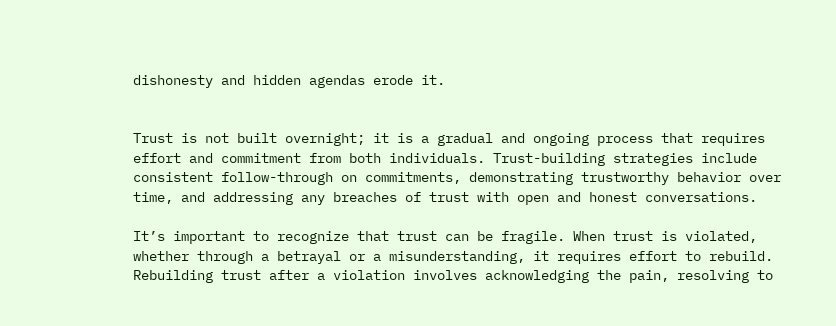dishonesty and hidden agendas erode it.


Trust is not built overnight; it is a gradual and ongoing process that requires effort and commitment from both individuals. Trust-building strategies include consistent follow-through on commitments, demonstrating trustworthy behavior over time, and addressing any breaches of trust with open and honest conversations.

It’s important to recognize that trust can be fragile. When trust is violated, whether through a betrayal or a misunderstanding, it requires effort to rebuild. Rebuilding trust after a violation involves acknowledging the pain, resolving to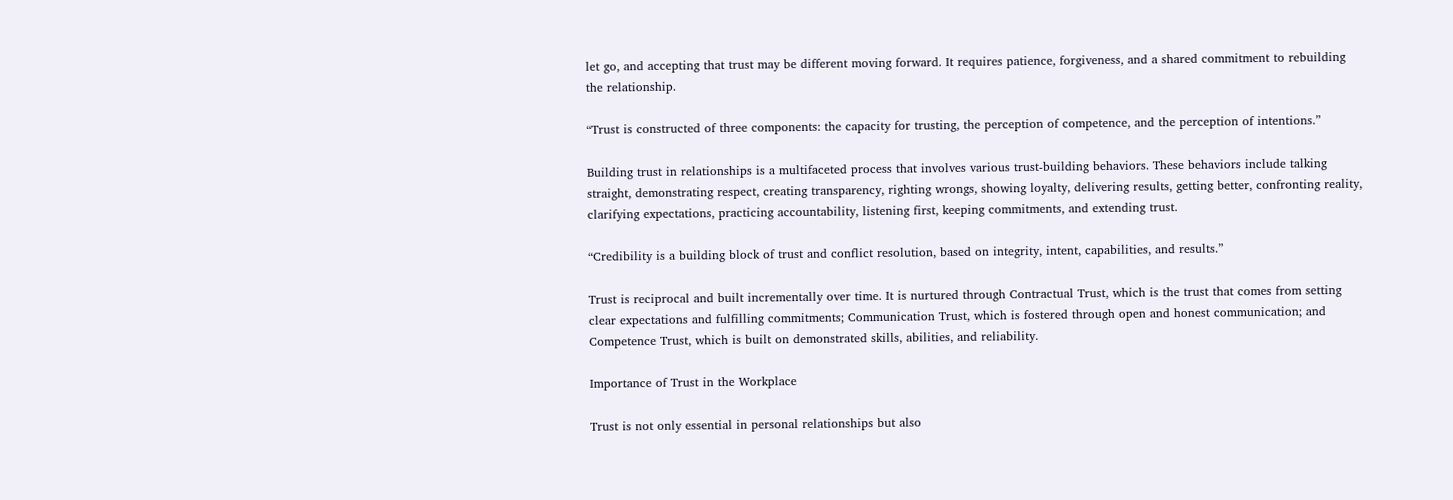let go, and accepting that trust may be different moving forward. It requires patience, forgiveness, and a shared commitment to rebuilding the relationship.

“Trust is constructed of three components: the capacity for trusting, the perception of competence, and the perception of intentions.”

Building trust in relationships is a multifaceted process that involves various trust-building behaviors. These behaviors include talking straight, demonstrating respect, creating transparency, righting wrongs, showing loyalty, delivering results, getting better, confronting reality, clarifying expectations, practicing accountability, listening first, keeping commitments, and extending trust.

“Credibility is a building block of trust and conflict resolution, based on integrity, intent, capabilities, and results.”

Trust is reciprocal and built incrementally over time. It is nurtured through Contractual Trust, which is the trust that comes from setting clear expectations and fulfilling commitments; Communication Trust, which is fostered through open and honest communication; and Competence Trust, which is built on demonstrated skills, abilities, and reliability.

Importance of Trust in the Workplace

Trust is not only essential in personal relationships but also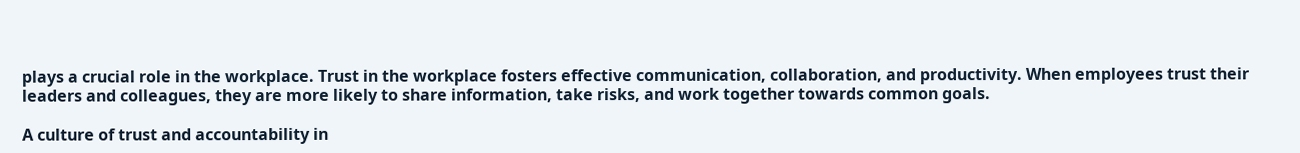plays a crucial role in the workplace. Trust in the workplace fosters effective communication, collaboration, and productivity. When employees trust their leaders and colleagues, they are more likely to share information, take risks, and work together towards common goals.

A culture of trust and accountability in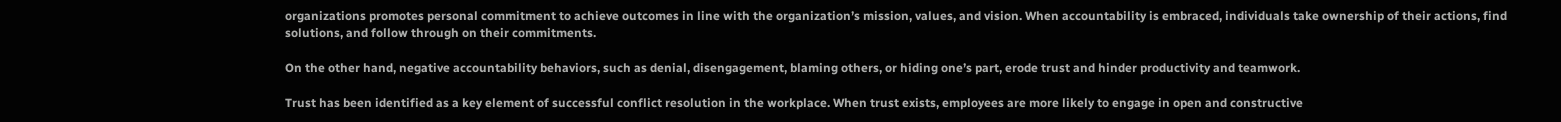organizations promotes personal commitment to achieve outcomes in line with the organization’s mission, values, and vision. When accountability is embraced, individuals take ownership of their actions, find solutions, and follow through on their commitments.

On the other hand, negative accountability behaviors, such as denial, disengagement, blaming others, or hiding one’s part, erode trust and hinder productivity and teamwork.

Trust has been identified as a key element of successful conflict resolution in the workplace. When trust exists, employees are more likely to engage in open and constructive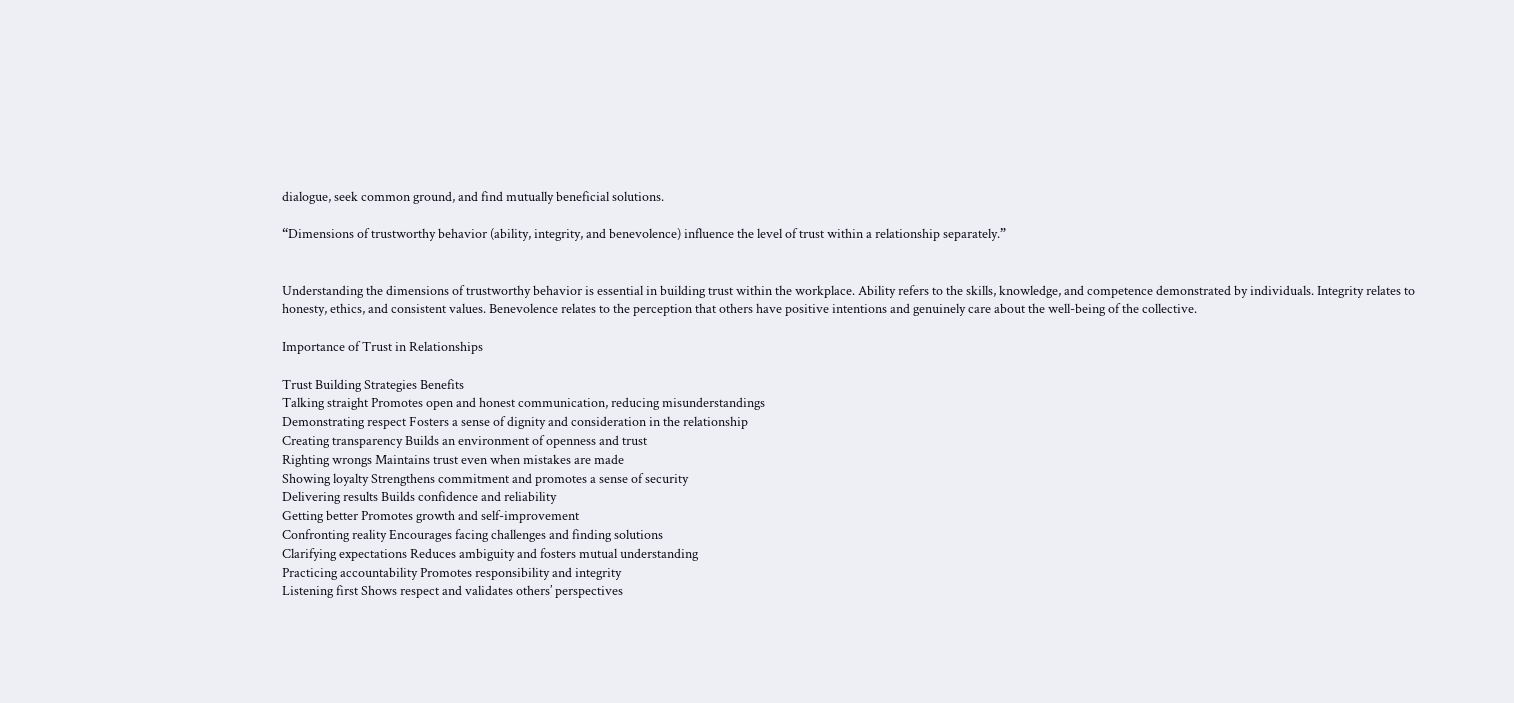dialogue, seek common ground, and find mutually beneficial solutions.

“Dimensions of trustworthy behavior (ability, integrity, and benevolence) influence the level of trust within a relationship separately.”


Understanding the dimensions of trustworthy behavior is essential in building trust within the workplace. Ability refers to the skills, knowledge, and competence demonstrated by individuals. Integrity relates to honesty, ethics, and consistent values. Benevolence relates to the perception that others have positive intentions and genuinely care about the well-being of the collective.

Importance of Trust in Relationships

Trust Building Strategies Benefits
Talking straight Promotes open and honest communication, reducing misunderstandings
Demonstrating respect Fosters a sense of dignity and consideration in the relationship
Creating transparency Builds an environment of openness and trust
Righting wrongs Maintains trust even when mistakes are made
Showing loyalty Strengthens commitment and promotes a sense of security
Delivering results Builds confidence and reliability
Getting better Promotes growth and self-improvement
Confronting reality Encourages facing challenges and finding solutions
Clarifying expectations Reduces ambiguity and fosters mutual understanding
Practicing accountability Promotes responsibility and integrity
Listening first Shows respect and validates others’ perspectives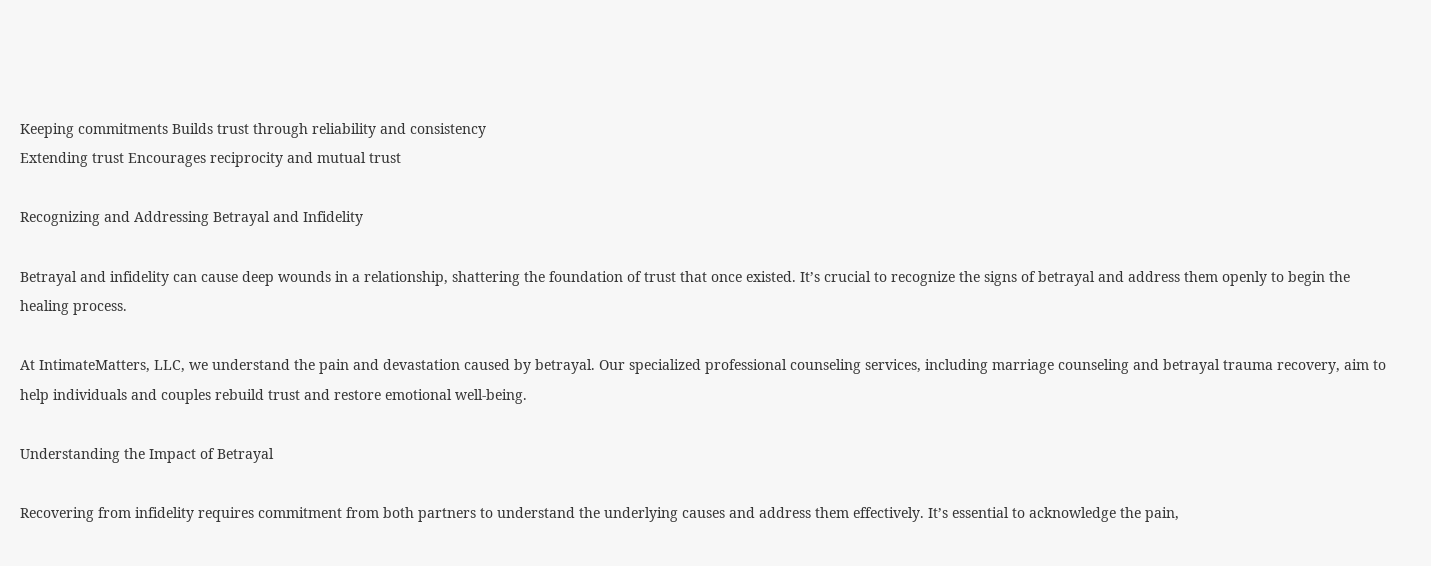Keeping commitments Builds trust through reliability and consistency
Extending trust Encourages reciprocity and mutual trust

Recognizing and Addressing Betrayal and Infidelity

Betrayal and infidelity can cause deep wounds in a relationship, shattering the foundation of trust that once existed. It’s crucial to recognize the signs of betrayal and address them openly to begin the healing process.

At IntimateMatters, LLC, we understand the pain and devastation caused by betrayal. Our specialized professional counseling services, including marriage counseling and betrayal trauma recovery, aim to help individuals and couples rebuild trust and restore emotional well-being.

Understanding the Impact of Betrayal

Recovering from infidelity requires commitment from both partners to understand the underlying causes and address them effectively. It’s essential to acknowledge the pain,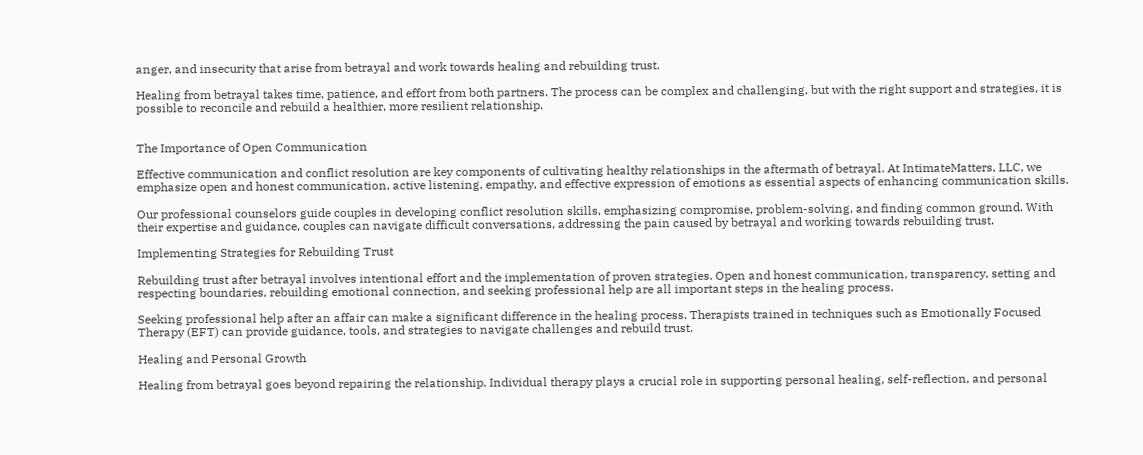anger, and insecurity that arise from betrayal and work towards healing and rebuilding trust.

Healing from betrayal takes time, patience, and effort from both partners. The process can be complex and challenging, but with the right support and strategies, it is possible to reconcile and rebuild a healthier, more resilient relationship.


The Importance of Open Communication

Effective communication and conflict resolution are key components of cultivating healthy relationships in the aftermath of betrayal. At IntimateMatters, LLC, we emphasize open and honest communication, active listening, empathy, and effective expression of emotions as essential aspects of enhancing communication skills.

Our professional counselors guide couples in developing conflict resolution skills, emphasizing compromise, problem-solving, and finding common ground. With their expertise and guidance, couples can navigate difficult conversations, addressing the pain caused by betrayal and working towards rebuilding trust.

Implementing Strategies for Rebuilding Trust

Rebuilding trust after betrayal involves intentional effort and the implementation of proven strategies. Open and honest communication, transparency, setting and respecting boundaries, rebuilding emotional connection, and seeking professional help are all important steps in the healing process.

Seeking professional help after an affair can make a significant difference in the healing process. Therapists trained in techniques such as Emotionally Focused Therapy (EFT) can provide guidance, tools, and strategies to navigate challenges and rebuild trust.

Healing and Personal Growth

Healing from betrayal goes beyond repairing the relationship. Individual therapy plays a crucial role in supporting personal healing, self-reflection, and personal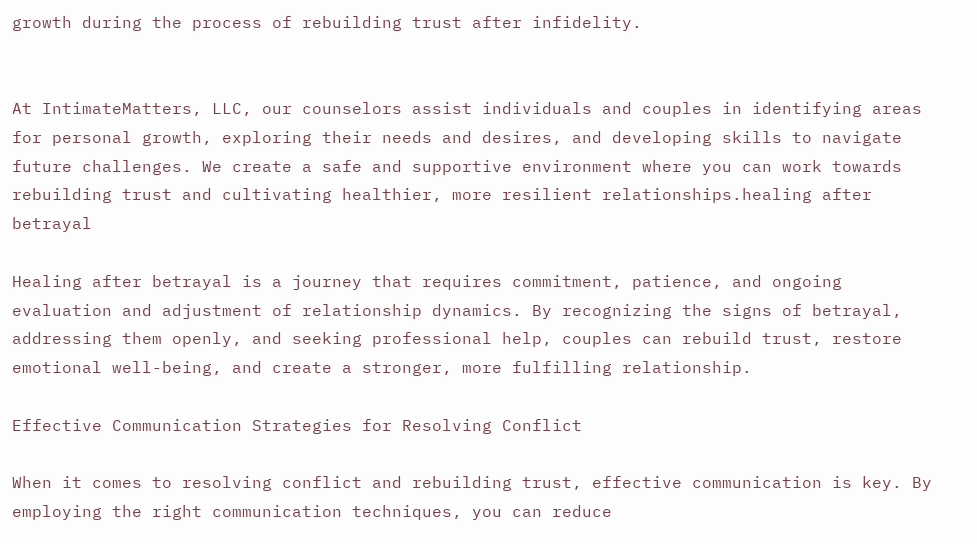growth during the process of rebuilding trust after infidelity.


At IntimateMatters, LLC, our counselors assist individuals and couples in identifying areas for personal growth, exploring their needs and desires, and developing skills to navigate future challenges. We create a safe and supportive environment where you can work towards rebuilding trust and cultivating healthier, more resilient relationships.healing after betrayal

Healing after betrayal is a journey that requires commitment, patience, and ongoing evaluation and adjustment of relationship dynamics. By recognizing the signs of betrayal, addressing them openly, and seeking professional help, couples can rebuild trust, restore emotional well-being, and create a stronger, more fulfilling relationship.

Effective Communication Strategies for Resolving Conflict

When it comes to resolving conflict and rebuilding trust, effective communication is key. By employing the right communication techniques, you can reduce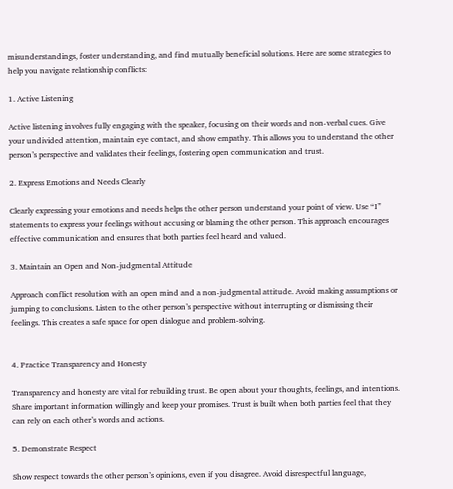misunderstandings, foster understanding, and find mutually beneficial solutions. Here are some strategies to help you navigate relationship conflicts:

1. Active Listening

Active listening involves fully engaging with the speaker, focusing on their words and non-verbal cues. Give your undivided attention, maintain eye contact, and show empathy. This allows you to understand the other person’s perspective and validates their feelings, fostering open communication and trust.

2. Express Emotions and Needs Clearly

Clearly expressing your emotions and needs helps the other person understand your point of view. Use “I” statements to express your feelings without accusing or blaming the other person. This approach encourages effective communication and ensures that both parties feel heard and valued.

3. Maintain an Open and Non-judgmental Attitude

Approach conflict resolution with an open mind and a non-judgmental attitude. Avoid making assumptions or jumping to conclusions. Listen to the other person’s perspective without interrupting or dismissing their feelings. This creates a safe space for open dialogue and problem-solving.


4. Practice Transparency and Honesty

Transparency and honesty are vital for rebuilding trust. Be open about your thoughts, feelings, and intentions. Share important information willingly and keep your promises. Trust is built when both parties feel that they can rely on each other’s words and actions.

5. Demonstrate Respect

Show respect towards the other person’s opinions, even if you disagree. Avoid disrespectful language,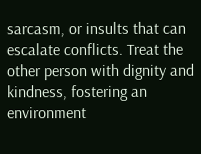sarcasm, or insults that can escalate conflicts. Treat the other person with dignity and kindness, fostering an environment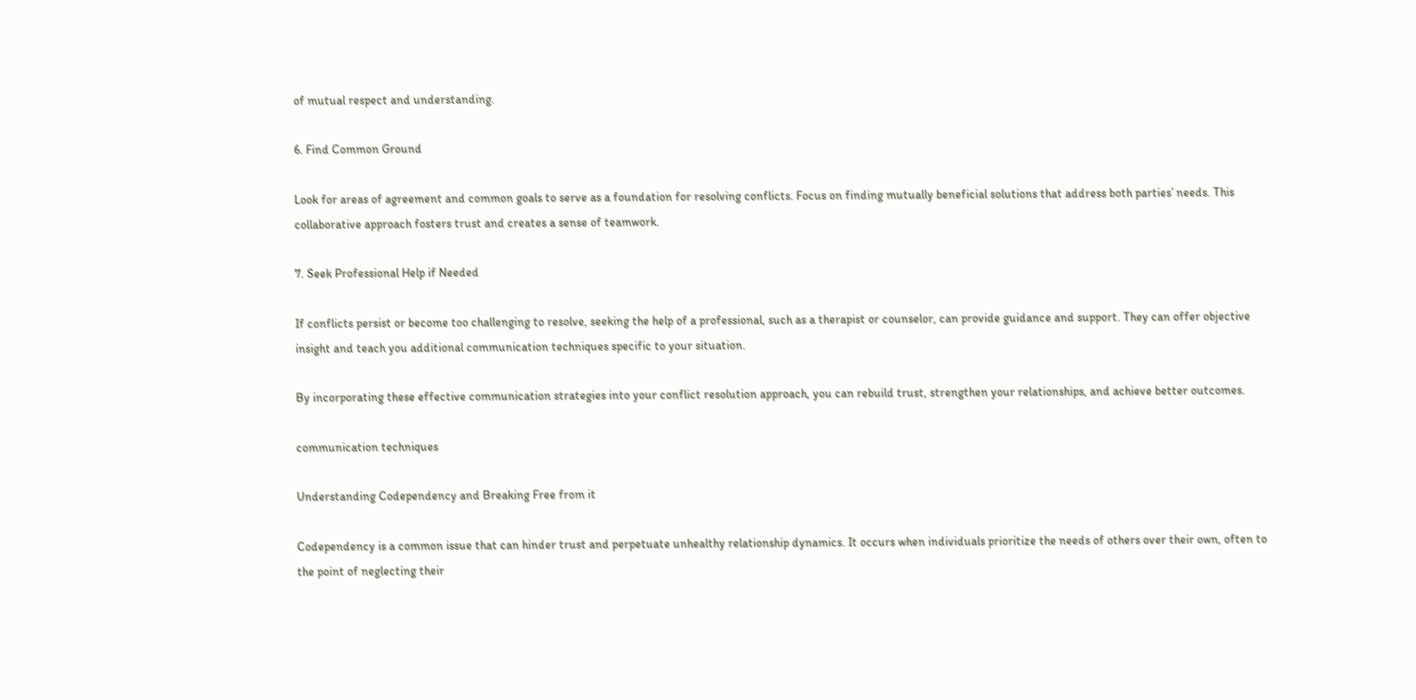of mutual respect and understanding.

6. Find Common Ground

Look for areas of agreement and common goals to serve as a foundation for resolving conflicts. Focus on finding mutually beneficial solutions that address both parties’ needs. This collaborative approach fosters trust and creates a sense of teamwork.

7. Seek Professional Help if Needed

If conflicts persist or become too challenging to resolve, seeking the help of a professional, such as a therapist or counselor, can provide guidance and support. They can offer objective insight and teach you additional communication techniques specific to your situation.

By incorporating these effective communication strategies into your conflict resolution approach, you can rebuild trust, strengthen your relationships, and achieve better outcomes.

communication techniques

Understanding Codependency and Breaking Free from it

Codependency is a common issue that can hinder trust and perpetuate unhealthy relationship dynamics. It occurs when individuals prioritize the needs of others over their own, often to the point of neglecting their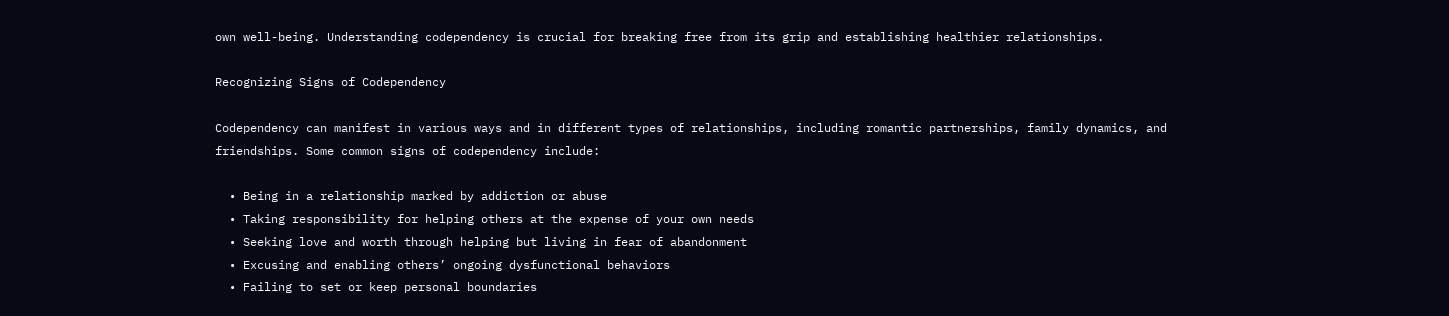own well-being. Understanding codependency is crucial for breaking free from its grip and establishing healthier relationships.

Recognizing Signs of Codependency

Codependency can manifest in various ways and in different types of relationships, including romantic partnerships, family dynamics, and friendships. Some common signs of codependency include:

  • Being in a relationship marked by addiction or abuse
  • Taking responsibility for helping others at the expense of your own needs
  • Seeking love and worth through helping but living in fear of abandonment
  • Excusing and enabling others’ ongoing dysfunctional behaviors
  • Failing to set or keep personal boundaries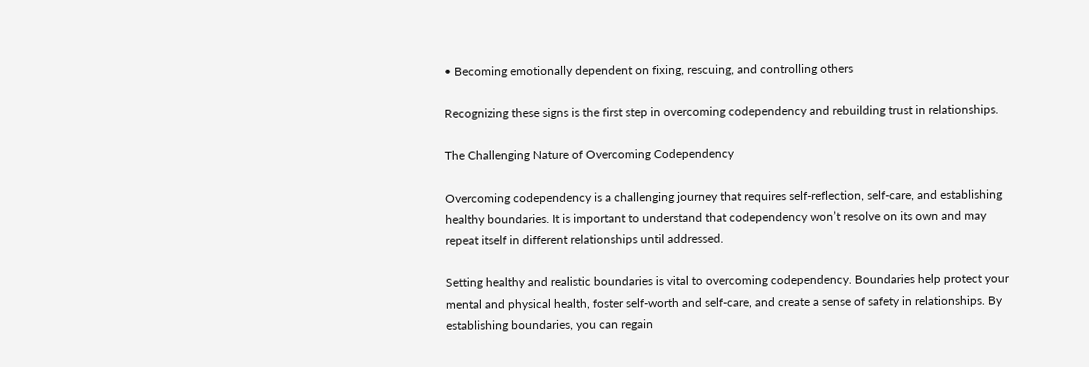• Becoming emotionally dependent on fixing, rescuing, and controlling others

Recognizing these signs is the first step in overcoming codependency and rebuilding trust in relationships.

The Challenging Nature of Overcoming Codependency

Overcoming codependency is a challenging journey that requires self-reflection, self-care, and establishing healthy boundaries. It is important to understand that codependency won’t resolve on its own and may repeat itself in different relationships until addressed.

Setting healthy and realistic boundaries is vital to overcoming codependency. Boundaries help protect your mental and physical health, foster self-worth and self-care, and create a sense of safety in relationships. By establishing boundaries, you can regain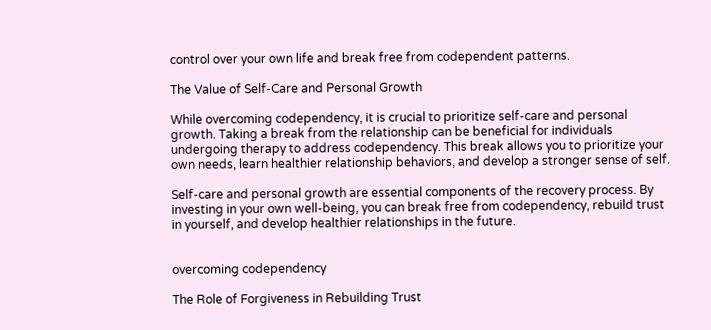control over your own life and break free from codependent patterns.

The Value of Self-Care and Personal Growth

While overcoming codependency, it is crucial to prioritize self-care and personal growth. Taking a break from the relationship can be beneficial for individuals undergoing therapy to address codependency. This break allows you to prioritize your own needs, learn healthier relationship behaviors, and develop a stronger sense of self.

Self-care and personal growth are essential components of the recovery process. By investing in your own well-being, you can break free from codependency, rebuild trust in yourself, and develop healthier relationships in the future.


overcoming codependency

The Role of Forgiveness in Rebuilding Trust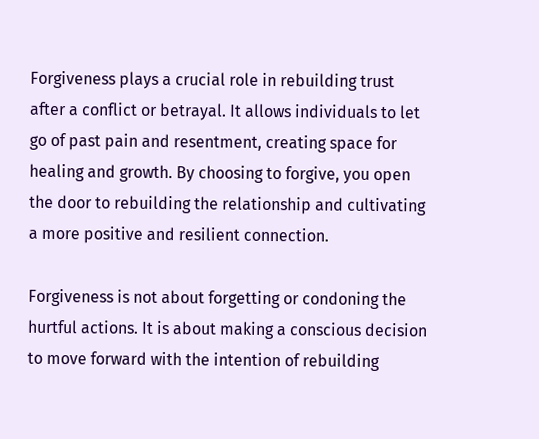Forgiveness plays a crucial role in rebuilding trust after a conflict or betrayal. It allows individuals to let go of past pain and resentment, creating space for healing and growth. By choosing to forgive, you open the door to rebuilding the relationship and cultivating a more positive and resilient connection.

Forgiveness is not about forgetting or condoning the hurtful actions. It is about making a conscious decision to move forward with the intention of rebuilding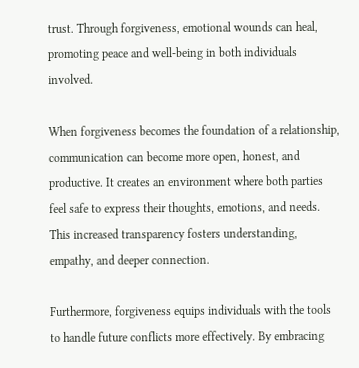trust. Through forgiveness, emotional wounds can heal, promoting peace and well-being in both individuals involved.

When forgiveness becomes the foundation of a relationship, communication can become more open, honest, and productive. It creates an environment where both parties feel safe to express their thoughts, emotions, and needs. This increased transparency fosters understanding, empathy, and deeper connection.

Furthermore, forgiveness equips individuals with the tools to handle future conflicts more effectively. By embracing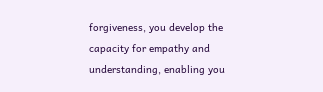forgiveness, you develop the capacity for empathy and understanding, enabling you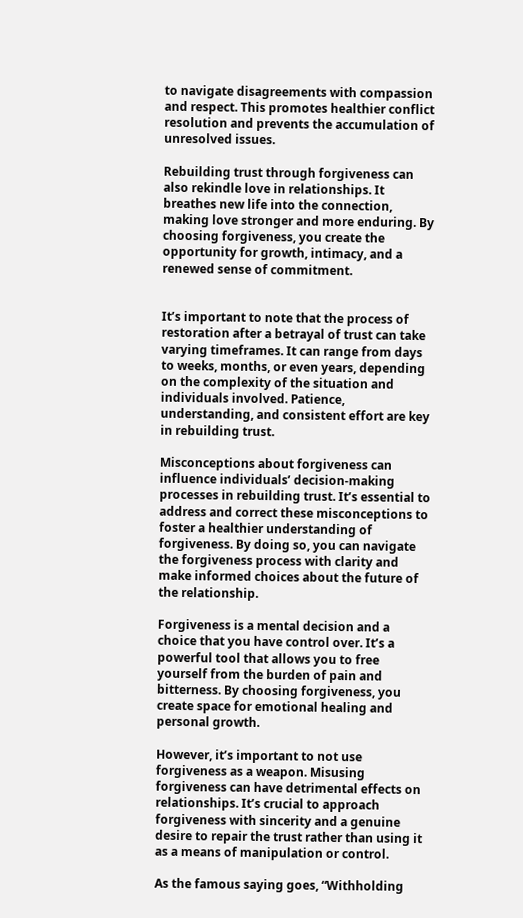to navigate disagreements with compassion and respect. This promotes healthier conflict resolution and prevents the accumulation of unresolved issues.

Rebuilding trust through forgiveness can also rekindle love in relationships. It breathes new life into the connection, making love stronger and more enduring. By choosing forgiveness, you create the opportunity for growth, intimacy, and a renewed sense of commitment.


It’s important to note that the process of restoration after a betrayal of trust can take varying timeframes. It can range from days to weeks, months, or even years, depending on the complexity of the situation and individuals involved. Patience, understanding, and consistent effort are key in rebuilding trust.

Misconceptions about forgiveness can influence individuals’ decision-making processes in rebuilding trust. It’s essential to address and correct these misconceptions to foster a healthier understanding of forgiveness. By doing so, you can navigate the forgiveness process with clarity and make informed choices about the future of the relationship.

Forgiveness is a mental decision and a choice that you have control over. It’s a powerful tool that allows you to free yourself from the burden of pain and bitterness. By choosing forgiveness, you create space for emotional healing and personal growth.

However, it’s important to not use forgiveness as a weapon. Misusing forgiveness can have detrimental effects on relationships. It’s crucial to approach forgiveness with sincerity and a genuine desire to repair the trust rather than using it as a means of manipulation or control.

As the famous saying goes, “Withholding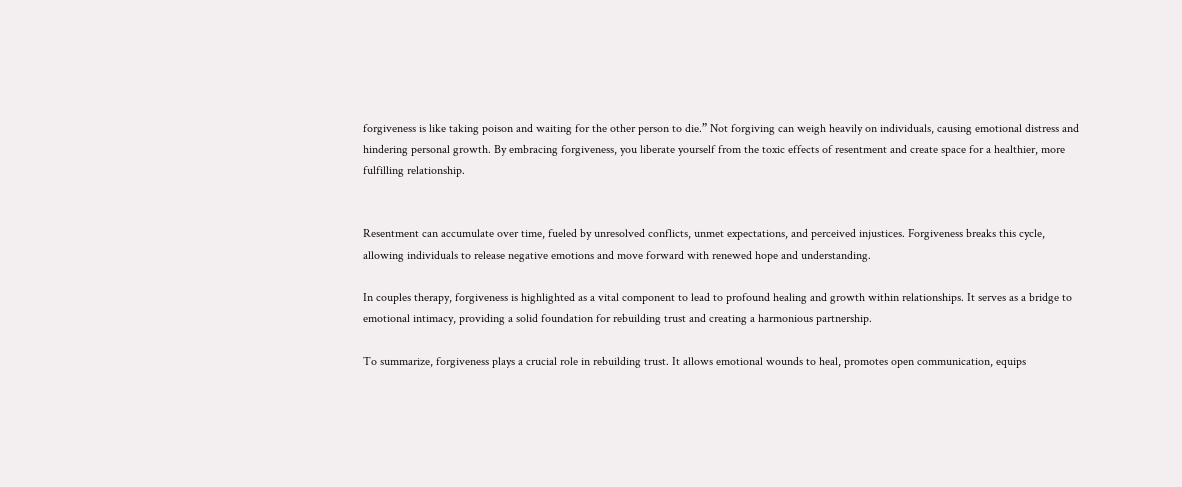forgiveness is like taking poison and waiting for the other person to die.” Not forgiving can weigh heavily on individuals, causing emotional distress and hindering personal growth. By embracing forgiveness, you liberate yourself from the toxic effects of resentment and create space for a healthier, more fulfilling relationship.


Resentment can accumulate over time, fueled by unresolved conflicts, unmet expectations, and perceived injustices. Forgiveness breaks this cycle, allowing individuals to release negative emotions and move forward with renewed hope and understanding.

In couples therapy, forgiveness is highlighted as a vital component to lead to profound healing and growth within relationships. It serves as a bridge to emotional intimacy, providing a solid foundation for rebuilding trust and creating a harmonious partnership.

To summarize, forgiveness plays a crucial role in rebuilding trust. It allows emotional wounds to heal, promotes open communication, equips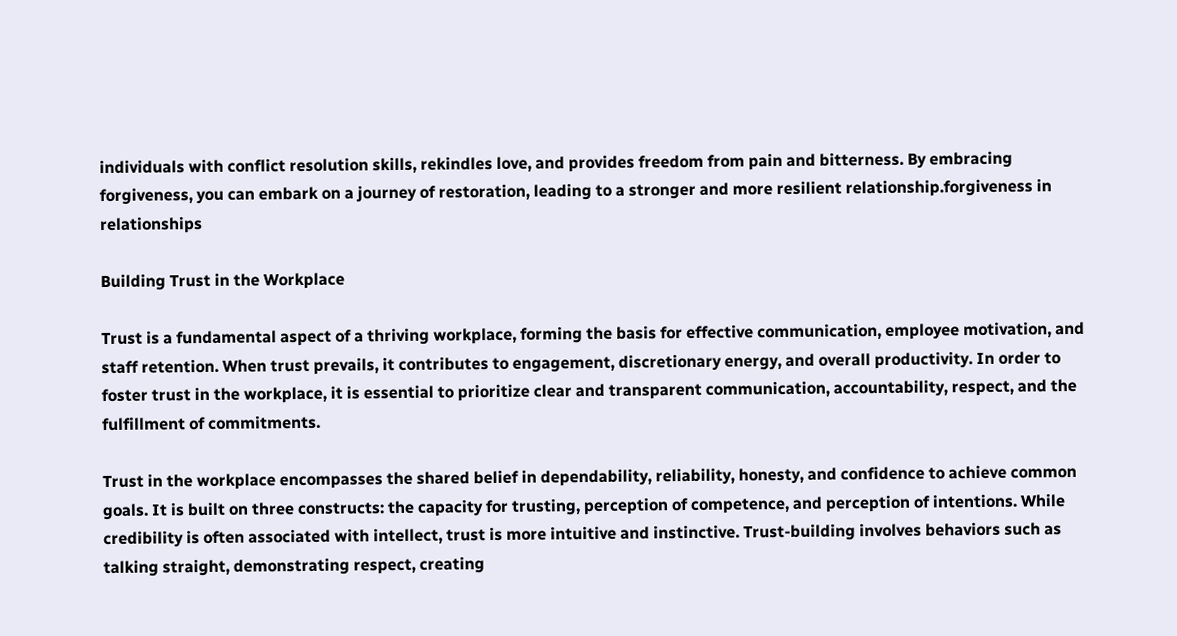individuals with conflict resolution skills, rekindles love, and provides freedom from pain and bitterness. By embracing forgiveness, you can embark on a journey of restoration, leading to a stronger and more resilient relationship.forgiveness in relationships

Building Trust in the Workplace

Trust is a fundamental aspect of a thriving workplace, forming the basis for effective communication, employee motivation, and staff retention. When trust prevails, it contributes to engagement, discretionary energy, and overall productivity. In order to foster trust in the workplace, it is essential to prioritize clear and transparent communication, accountability, respect, and the fulfillment of commitments.

Trust in the workplace encompasses the shared belief in dependability, reliability, honesty, and confidence to achieve common goals. It is built on three constructs: the capacity for trusting, perception of competence, and perception of intentions. While credibility is often associated with intellect, trust is more intuitive and instinctive. Trust-building involves behaviors such as talking straight, demonstrating respect, creating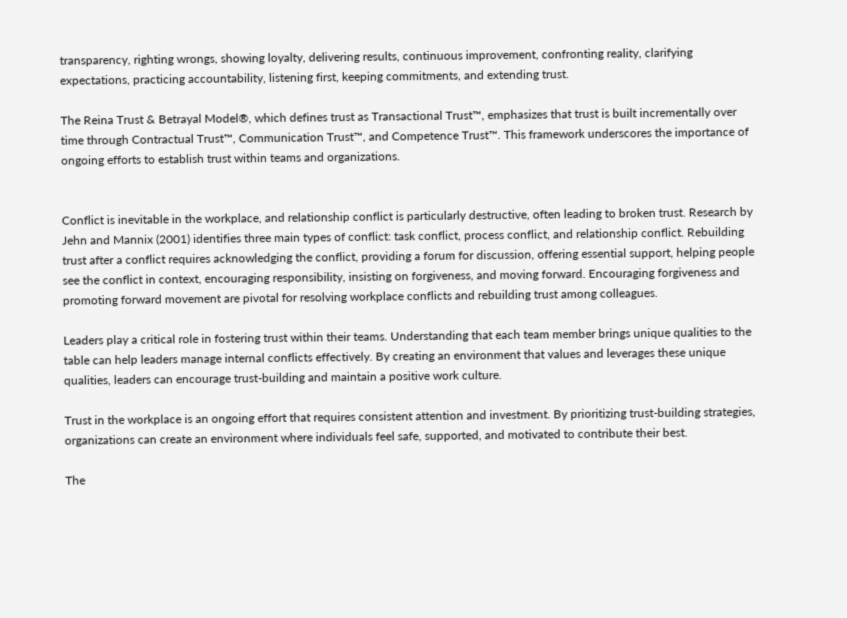transparency, righting wrongs, showing loyalty, delivering results, continuous improvement, confronting reality, clarifying expectations, practicing accountability, listening first, keeping commitments, and extending trust.

The Reina Trust & Betrayal Model®, which defines trust as Transactional Trust™, emphasizes that trust is built incrementally over time through Contractual Trust™, Communication Trust™, and Competence Trust™. This framework underscores the importance of ongoing efforts to establish trust within teams and organizations.


Conflict is inevitable in the workplace, and relationship conflict is particularly destructive, often leading to broken trust. Research by Jehn and Mannix (2001) identifies three main types of conflict: task conflict, process conflict, and relationship conflict. Rebuilding trust after a conflict requires acknowledging the conflict, providing a forum for discussion, offering essential support, helping people see the conflict in context, encouraging responsibility, insisting on forgiveness, and moving forward. Encouraging forgiveness and promoting forward movement are pivotal for resolving workplace conflicts and rebuilding trust among colleagues.

Leaders play a critical role in fostering trust within their teams. Understanding that each team member brings unique qualities to the table can help leaders manage internal conflicts effectively. By creating an environment that values and leverages these unique qualities, leaders can encourage trust-building and maintain a positive work culture.

Trust in the workplace is an ongoing effort that requires consistent attention and investment. By prioritizing trust-building strategies, organizations can create an environment where individuals feel safe, supported, and motivated to contribute their best.

The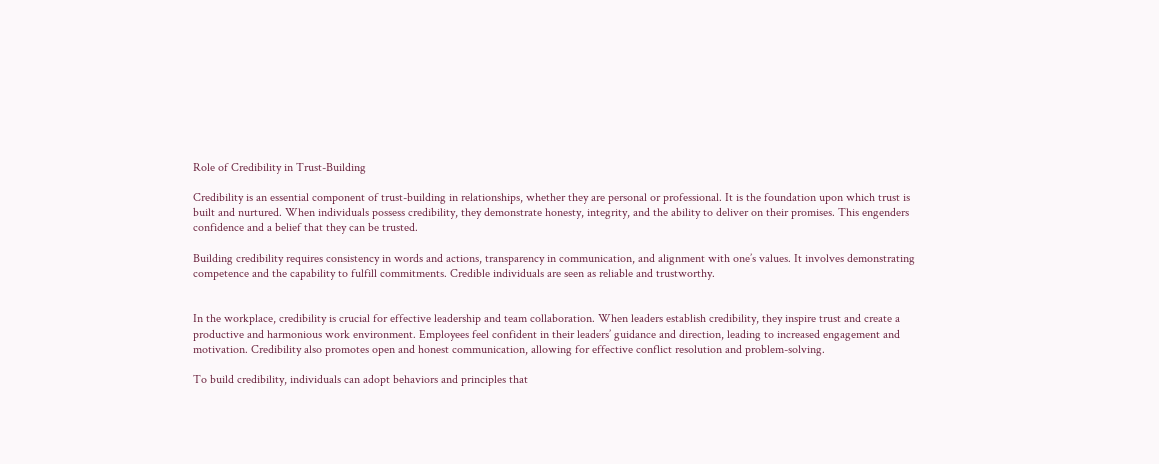Role of Credibility in Trust-Building

Credibility is an essential component of trust-building in relationships, whether they are personal or professional. It is the foundation upon which trust is built and nurtured. When individuals possess credibility, they demonstrate honesty, integrity, and the ability to deliver on their promises. This engenders confidence and a belief that they can be trusted.

Building credibility requires consistency in words and actions, transparency in communication, and alignment with one’s values. It involves demonstrating competence and the capability to fulfill commitments. Credible individuals are seen as reliable and trustworthy.


In the workplace, credibility is crucial for effective leadership and team collaboration. When leaders establish credibility, they inspire trust and create a productive and harmonious work environment. Employees feel confident in their leaders’ guidance and direction, leading to increased engagement and motivation. Credibility also promotes open and honest communication, allowing for effective conflict resolution and problem-solving.

To build credibility, individuals can adopt behaviors and principles that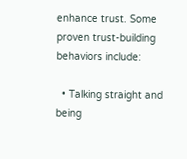enhance trust. Some proven trust-building behaviors include:

  • Talking straight and being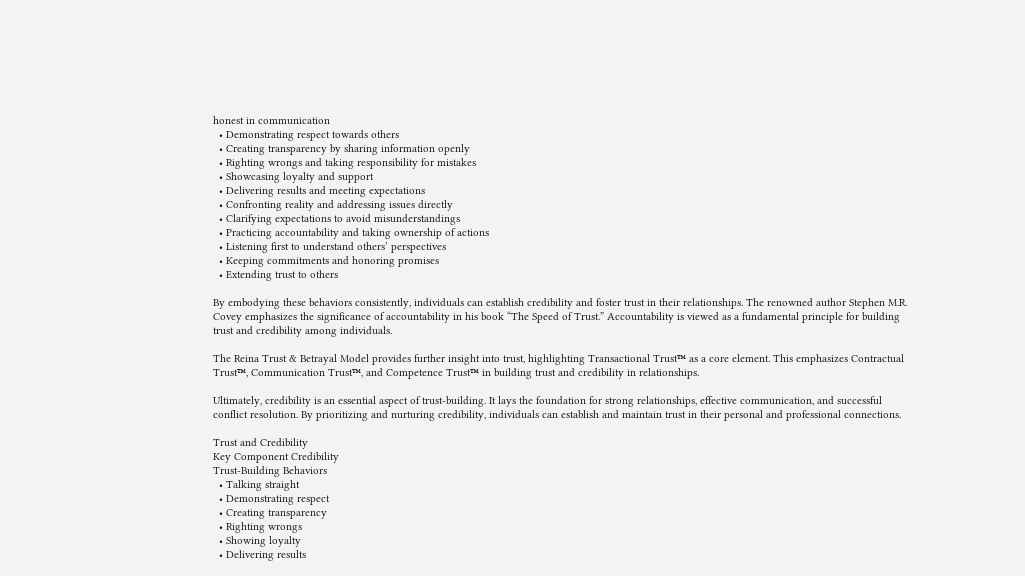honest in communication
  • Demonstrating respect towards others
  • Creating transparency by sharing information openly
  • Righting wrongs and taking responsibility for mistakes
  • Showcasing loyalty and support
  • Delivering results and meeting expectations
  • Confronting reality and addressing issues directly
  • Clarifying expectations to avoid misunderstandings
  • Practicing accountability and taking ownership of actions
  • Listening first to understand others’ perspectives
  • Keeping commitments and honoring promises
  • Extending trust to others

By embodying these behaviors consistently, individuals can establish credibility and foster trust in their relationships. The renowned author Stephen M.R. Covey emphasizes the significance of accountability in his book “The Speed of Trust.” Accountability is viewed as a fundamental principle for building trust and credibility among individuals.

The Reina Trust & Betrayal Model provides further insight into trust, highlighting Transactional Trust™ as a core element. This emphasizes Contractual Trust™, Communication Trust™, and Competence Trust™ in building trust and credibility in relationships.

Ultimately, credibility is an essential aspect of trust-building. It lays the foundation for strong relationships, effective communication, and successful conflict resolution. By prioritizing and nurturing credibility, individuals can establish and maintain trust in their personal and professional connections.

Trust and Credibility
Key Component Credibility
Trust-Building Behaviors
  • Talking straight
  • Demonstrating respect
  • Creating transparency
  • Righting wrongs
  • Showing loyalty
  • Delivering results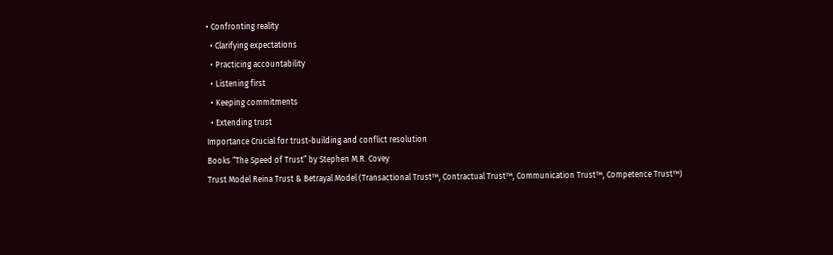• Confronting reality
  • Clarifying expectations
  • Practicing accountability
  • Listening first
  • Keeping commitments
  • Extending trust
Importance Crucial for trust-building and conflict resolution
Books “The Speed of Trust” by Stephen M.R. Covey
Trust Model Reina Trust & Betrayal Model (Transactional Trust™, Contractual Trust™, Communication Trust™, Competence Trust™)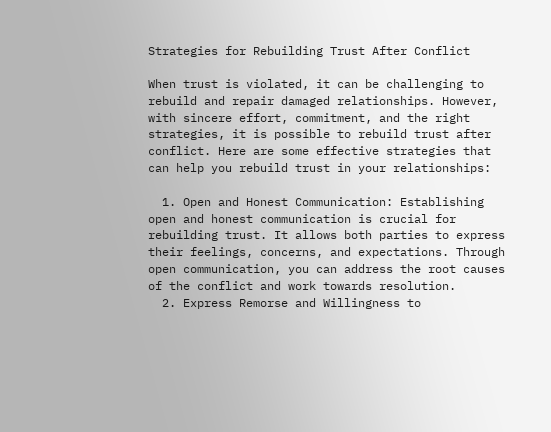Strategies for Rebuilding Trust After Conflict

When trust is violated, it can be challenging to rebuild and repair damaged relationships. However, with sincere effort, commitment, and the right strategies, it is possible to rebuild trust after conflict. Here are some effective strategies that can help you rebuild trust in your relationships:

  1. Open and Honest Communication: Establishing open and honest communication is crucial for rebuilding trust. It allows both parties to express their feelings, concerns, and expectations. Through open communication, you can address the root causes of the conflict and work towards resolution.
  2. Express Remorse and Willingness to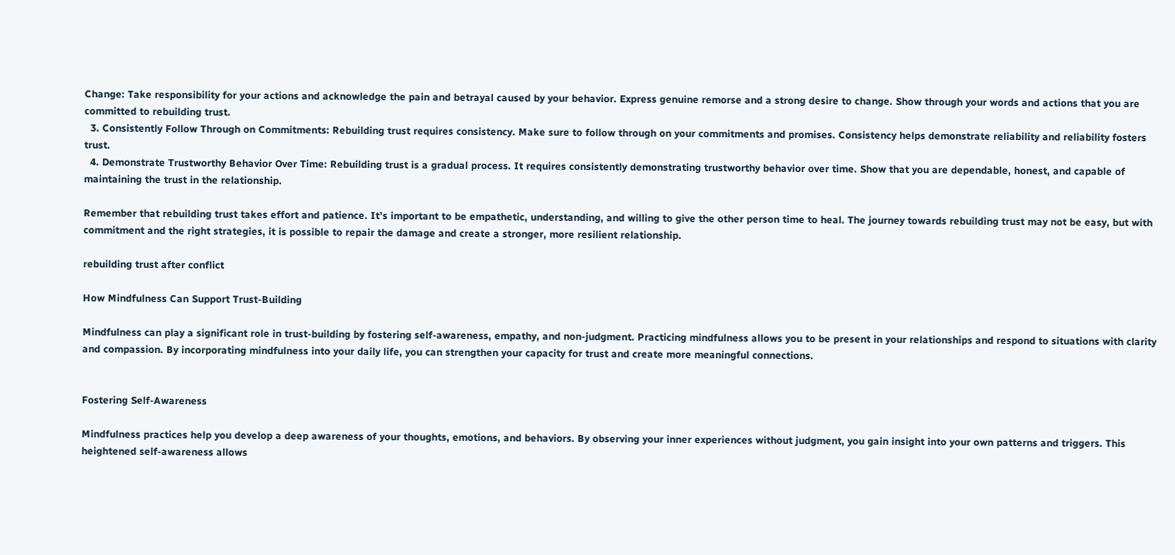Change: Take responsibility for your actions and acknowledge the pain and betrayal caused by your behavior. Express genuine remorse and a strong desire to change. Show through your words and actions that you are committed to rebuilding trust.
  3. Consistently Follow Through on Commitments: Rebuilding trust requires consistency. Make sure to follow through on your commitments and promises. Consistency helps demonstrate reliability and reliability fosters trust.
  4. Demonstrate Trustworthy Behavior Over Time: Rebuilding trust is a gradual process. It requires consistently demonstrating trustworthy behavior over time. Show that you are dependable, honest, and capable of maintaining the trust in the relationship.

Remember that rebuilding trust takes effort and patience. It’s important to be empathetic, understanding, and willing to give the other person time to heal. The journey towards rebuilding trust may not be easy, but with commitment and the right strategies, it is possible to repair the damage and create a stronger, more resilient relationship.

rebuilding trust after conflict

How Mindfulness Can Support Trust-Building

Mindfulness can play a significant role in trust-building by fostering self-awareness, empathy, and non-judgment. Practicing mindfulness allows you to be present in your relationships and respond to situations with clarity and compassion. By incorporating mindfulness into your daily life, you can strengthen your capacity for trust and create more meaningful connections.


Fostering Self-Awareness

Mindfulness practices help you develop a deep awareness of your thoughts, emotions, and behaviors. By observing your inner experiences without judgment, you gain insight into your own patterns and triggers. This heightened self-awareness allows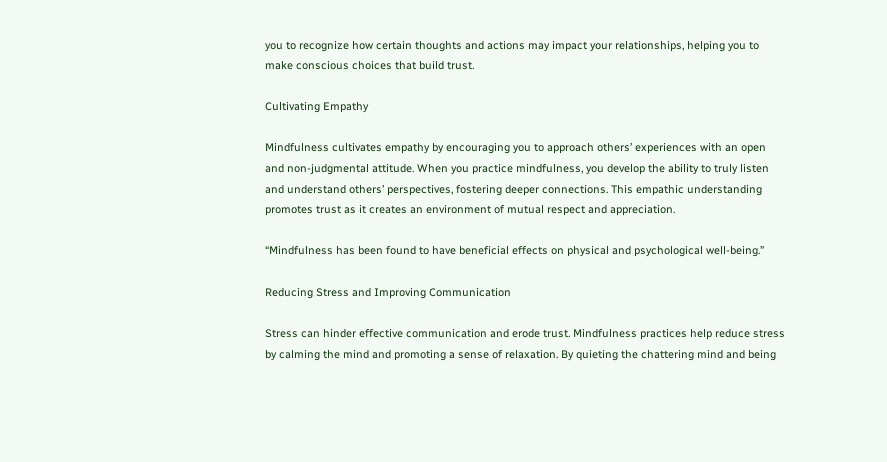you to recognize how certain thoughts and actions may impact your relationships, helping you to make conscious choices that build trust.

Cultivating Empathy

Mindfulness cultivates empathy by encouraging you to approach others’ experiences with an open and non-judgmental attitude. When you practice mindfulness, you develop the ability to truly listen and understand others’ perspectives, fostering deeper connections. This empathic understanding promotes trust as it creates an environment of mutual respect and appreciation.

“Mindfulness has been found to have beneficial effects on physical and psychological well-being.”

Reducing Stress and Improving Communication

Stress can hinder effective communication and erode trust. Mindfulness practices help reduce stress by calming the mind and promoting a sense of relaxation. By quieting the chattering mind and being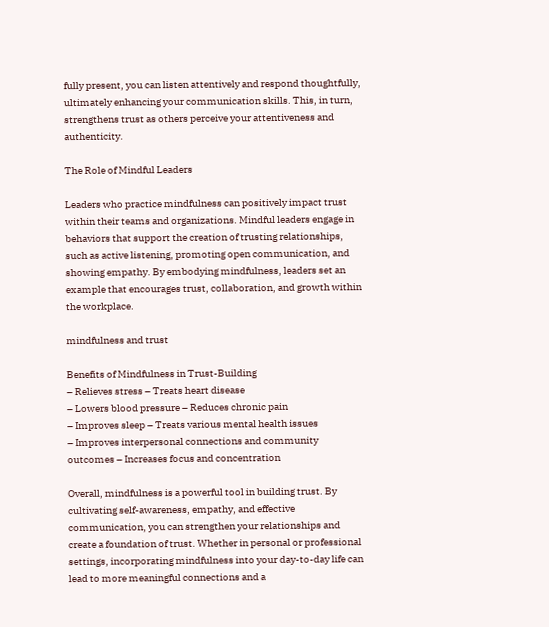fully present, you can listen attentively and respond thoughtfully, ultimately enhancing your communication skills. This, in turn, strengthens trust as others perceive your attentiveness and authenticity.

The Role of Mindful Leaders

Leaders who practice mindfulness can positively impact trust within their teams and organizations. Mindful leaders engage in behaviors that support the creation of trusting relationships, such as active listening, promoting open communication, and showing empathy. By embodying mindfulness, leaders set an example that encourages trust, collaboration, and growth within the workplace.

mindfulness and trust

Benefits of Mindfulness in Trust-Building
– Relieves stress – Treats heart disease
– Lowers blood pressure – Reduces chronic pain
– Improves sleep – Treats various mental health issues
– Improves interpersonal connections and community outcomes – Increases focus and concentration

Overall, mindfulness is a powerful tool in building trust. By cultivating self-awareness, empathy, and effective communication, you can strengthen your relationships and create a foundation of trust. Whether in personal or professional settings, incorporating mindfulness into your day-to-day life can lead to more meaningful connections and a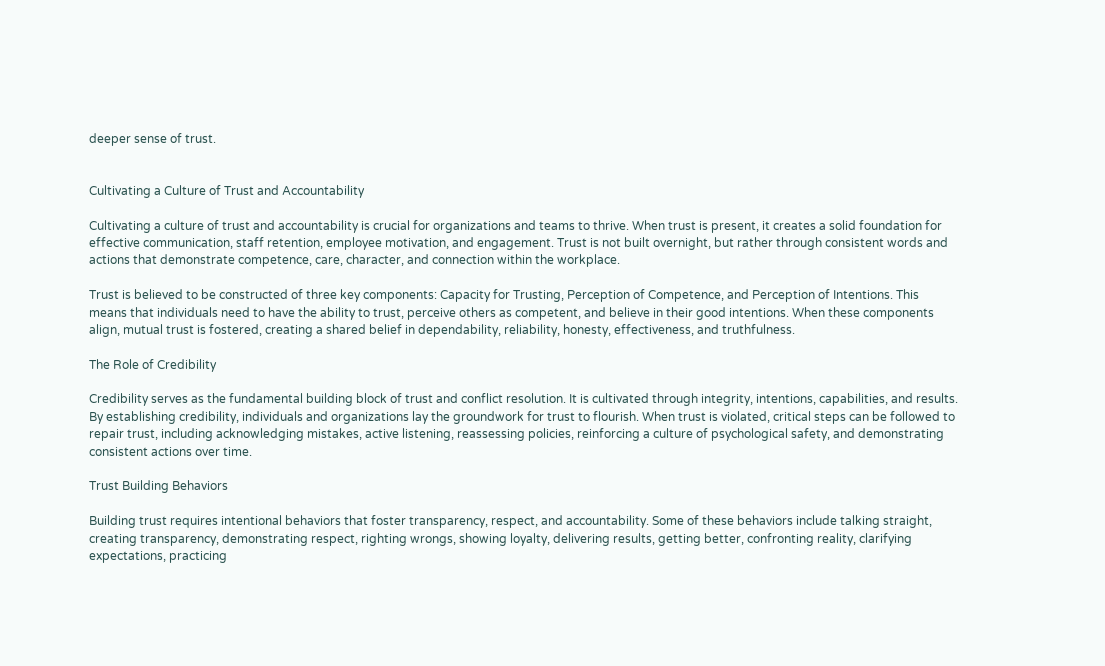deeper sense of trust.


Cultivating a Culture of Trust and Accountability

Cultivating a culture of trust and accountability is crucial for organizations and teams to thrive. When trust is present, it creates a solid foundation for effective communication, staff retention, employee motivation, and engagement. Trust is not built overnight, but rather through consistent words and actions that demonstrate competence, care, character, and connection within the workplace.

Trust is believed to be constructed of three key components: Capacity for Trusting, Perception of Competence, and Perception of Intentions. This means that individuals need to have the ability to trust, perceive others as competent, and believe in their good intentions. When these components align, mutual trust is fostered, creating a shared belief in dependability, reliability, honesty, effectiveness, and truthfulness.

The Role of Credibility

Credibility serves as the fundamental building block of trust and conflict resolution. It is cultivated through integrity, intentions, capabilities, and results. By establishing credibility, individuals and organizations lay the groundwork for trust to flourish. When trust is violated, critical steps can be followed to repair trust, including acknowledging mistakes, active listening, reassessing policies, reinforcing a culture of psychological safety, and demonstrating consistent actions over time.

Trust Building Behaviors

Building trust requires intentional behaviors that foster transparency, respect, and accountability. Some of these behaviors include talking straight, creating transparency, demonstrating respect, righting wrongs, showing loyalty, delivering results, getting better, confronting reality, clarifying expectations, practicing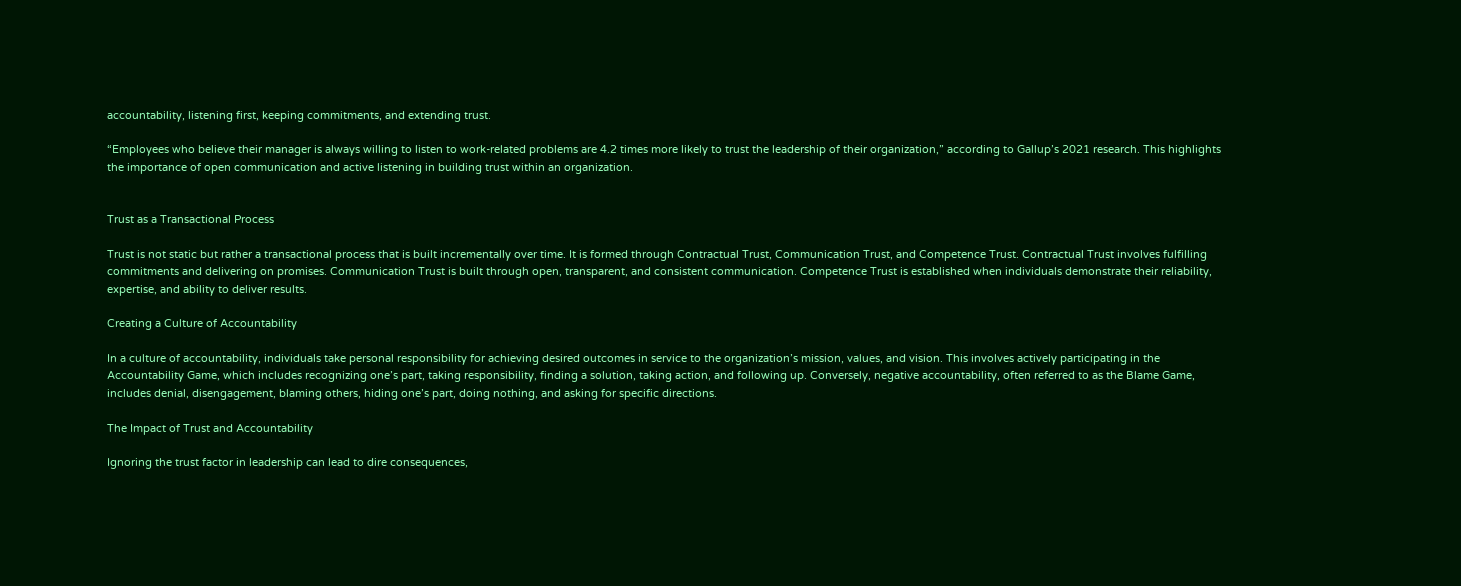accountability, listening first, keeping commitments, and extending trust.

“Employees who believe their manager is always willing to listen to work-related problems are 4.2 times more likely to trust the leadership of their organization,” according to Gallup’s 2021 research. This highlights the importance of open communication and active listening in building trust within an organization.


Trust as a Transactional Process

Trust is not static but rather a transactional process that is built incrementally over time. It is formed through Contractual Trust, Communication Trust, and Competence Trust. Contractual Trust involves fulfilling commitments and delivering on promises. Communication Trust is built through open, transparent, and consistent communication. Competence Trust is established when individuals demonstrate their reliability, expertise, and ability to deliver results.

Creating a Culture of Accountability

In a culture of accountability, individuals take personal responsibility for achieving desired outcomes in service to the organization’s mission, values, and vision. This involves actively participating in the Accountability Game, which includes recognizing one’s part, taking responsibility, finding a solution, taking action, and following up. Conversely, negative accountability, often referred to as the Blame Game, includes denial, disengagement, blaming others, hiding one’s part, doing nothing, and asking for specific directions.

The Impact of Trust and Accountability

Ignoring the trust factor in leadership can lead to dire consequences,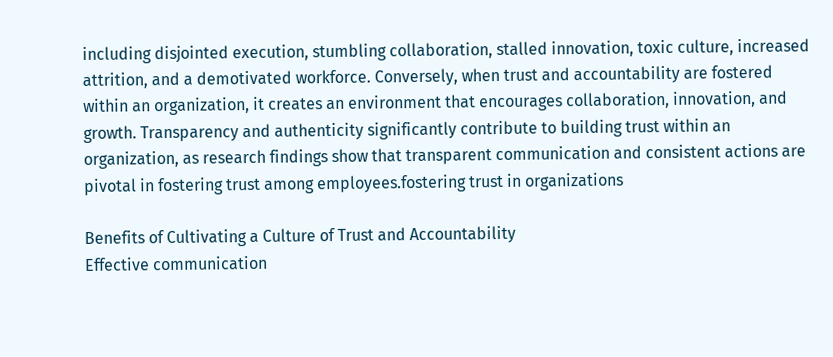including disjointed execution, stumbling collaboration, stalled innovation, toxic culture, increased attrition, and a demotivated workforce. Conversely, when trust and accountability are fostered within an organization, it creates an environment that encourages collaboration, innovation, and growth. Transparency and authenticity significantly contribute to building trust within an organization, as research findings show that transparent communication and consistent actions are pivotal in fostering trust among employees.fostering trust in organizations

Benefits of Cultivating a Culture of Trust and Accountability
Effective communication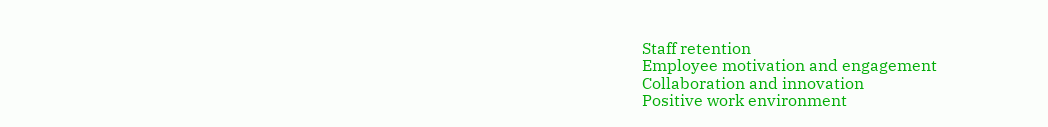Staff retention
Employee motivation and engagement
Collaboration and innovation
Positive work environment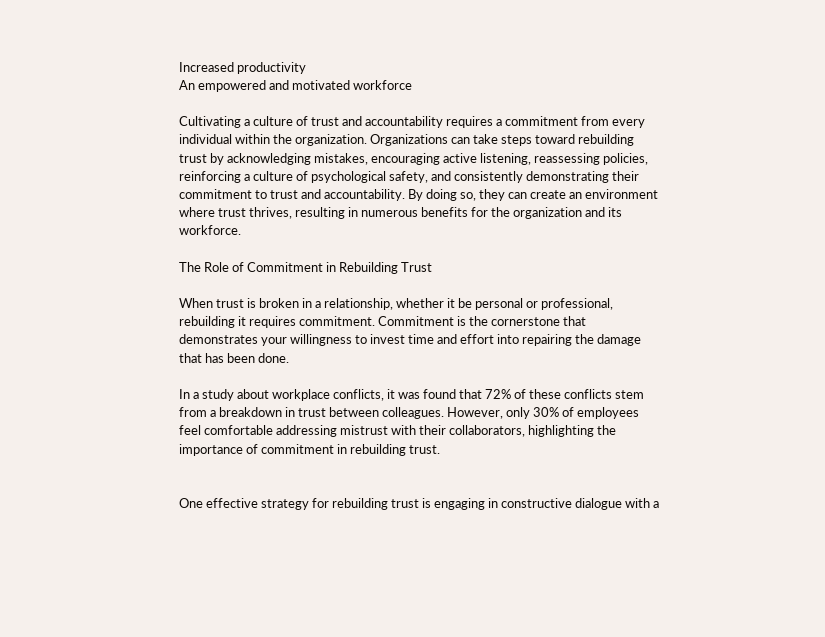Increased productivity
An empowered and motivated workforce

Cultivating a culture of trust and accountability requires a commitment from every individual within the organization. Organizations can take steps toward rebuilding trust by acknowledging mistakes, encouraging active listening, reassessing policies, reinforcing a culture of psychological safety, and consistently demonstrating their commitment to trust and accountability. By doing so, they can create an environment where trust thrives, resulting in numerous benefits for the organization and its workforce.

The Role of Commitment in Rebuilding Trust

When trust is broken in a relationship, whether it be personal or professional, rebuilding it requires commitment. Commitment is the cornerstone that demonstrates your willingness to invest time and effort into repairing the damage that has been done.

In a study about workplace conflicts, it was found that 72% of these conflicts stem from a breakdown in trust between colleagues. However, only 30% of employees feel comfortable addressing mistrust with their collaborators, highlighting the importance of commitment in rebuilding trust.


One effective strategy for rebuilding trust is engaging in constructive dialogue with a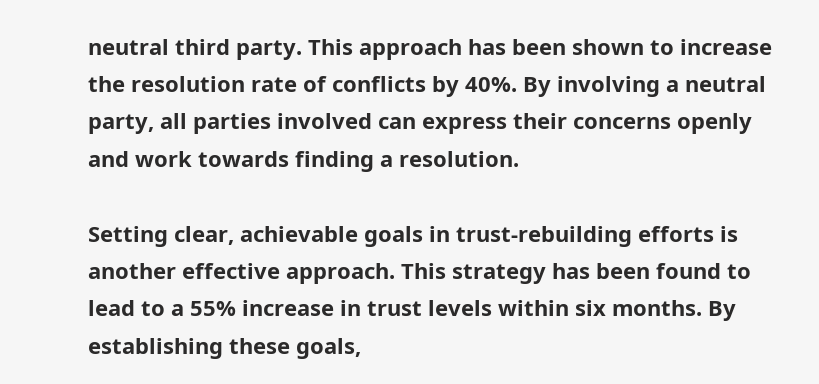neutral third party. This approach has been shown to increase the resolution rate of conflicts by 40%. By involving a neutral party, all parties involved can express their concerns openly and work towards finding a resolution.

Setting clear, achievable goals in trust-rebuilding efforts is another effective approach. This strategy has been found to lead to a 55% increase in trust levels within six months. By establishing these goals,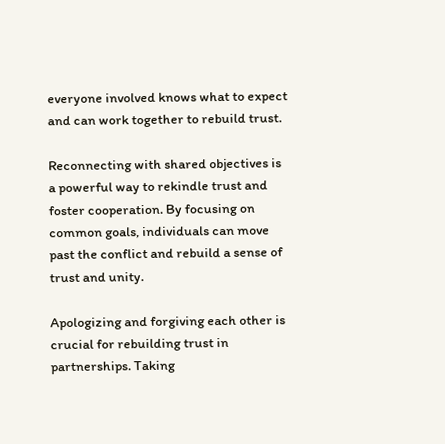everyone involved knows what to expect and can work together to rebuild trust.

Reconnecting with shared objectives is a powerful way to rekindle trust and foster cooperation. By focusing on common goals, individuals can move past the conflict and rebuild a sense of trust and unity.

Apologizing and forgiving each other is crucial for rebuilding trust in partnerships. Taking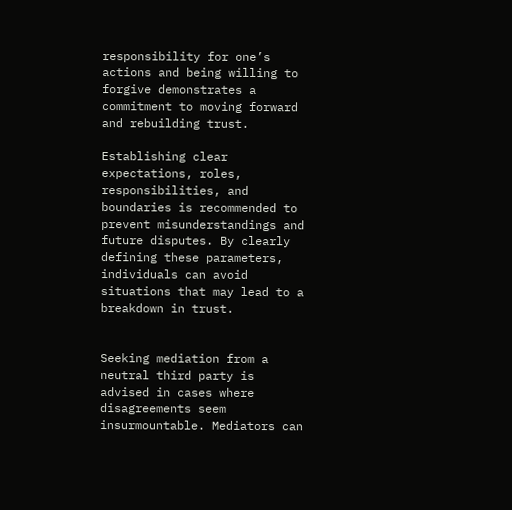responsibility for one’s actions and being willing to forgive demonstrates a commitment to moving forward and rebuilding trust.

Establishing clear expectations, roles, responsibilities, and boundaries is recommended to prevent misunderstandings and future disputes. By clearly defining these parameters, individuals can avoid situations that may lead to a breakdown in trust.


Seeking mediation from a neutral third party is advised in cases where disagreements seem insurmountable. Mediators can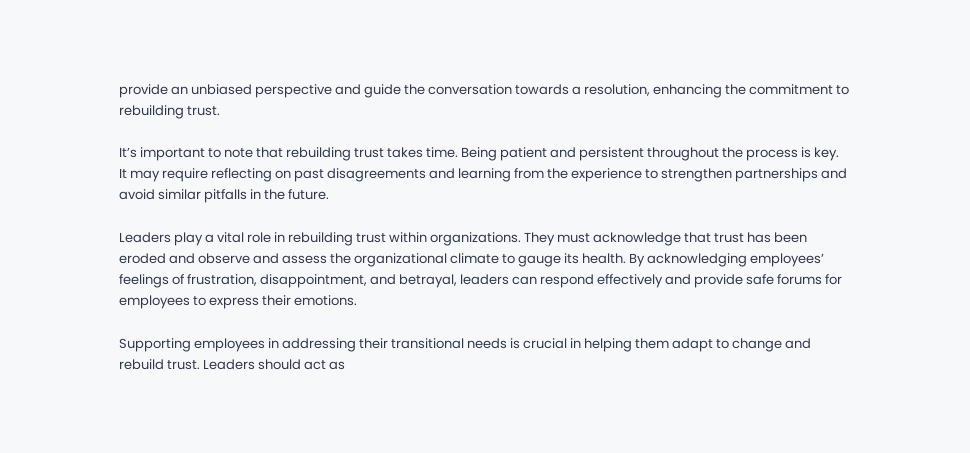provide an unbiased perspective and guide the conversation towards a resolution, enhancing the commitment to rebuilding trust.

It’s important to note that rebuilding trust takes time. Being patient and persistent throughout the process is key. It may require reflecting on past disagreements and learning from the experience to strengthen partnerships and avoid similar pitfalls in the future.

Leaders play a vital role in rebuilding trust within organizations. They must acknowledge that trust has been eroded and observe and assess the organizational climate to gauge its health. By acknowledging employees’ feelings of frustration, disappointment, and betrayal, leaders can respond effectively and provide safe forums for employees to express their emotions.

Supporting employees in addressing their transitional needs is crucial in helping them adapt to change and rebuild trust. Leaders should act as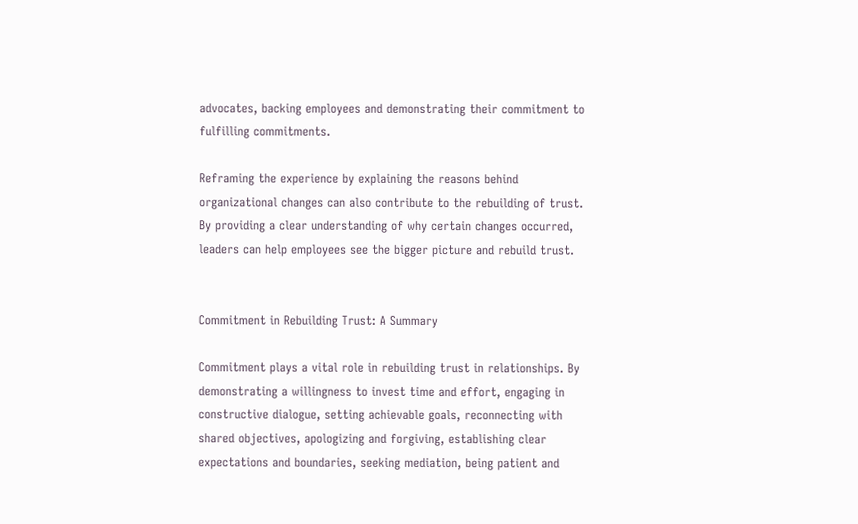advocates, backing employees and demonstrating their commitment to fulfilling commitments.

Reframing the experience by explaining the reasons behind organizational changes can also contribute to the rebuilding of trust. By providing a clear understanding of why certain changes occurred, leaders can help employees see the bigger picture and rebuild trust.


Commitment in Rebuilding Trust: A Summary

Commitment plays a vital role in rebuilding trust in relationships. By demonstrating a willingness to invest time and effort, engaging in constructive dialogue, setting achievable goals, reconnecting with shared objectives, apologizing and forgiving, establishing clear expectations and boundaries, seeking mediation, being patient and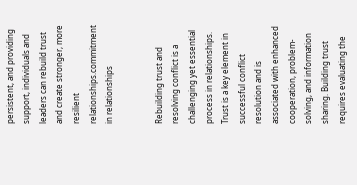persistent, and providing support, individuals and leaders can rebuild trust and create stronger, more resilient relationships.commitment in relationships


Rebuilding trust and resolving conflict is a challenging yet essential process in relationships. Trust is a key element in successful conflict resolution and is associated with enhanced cooperation, problem-solving, and information sharing. Building trust requires evaluating the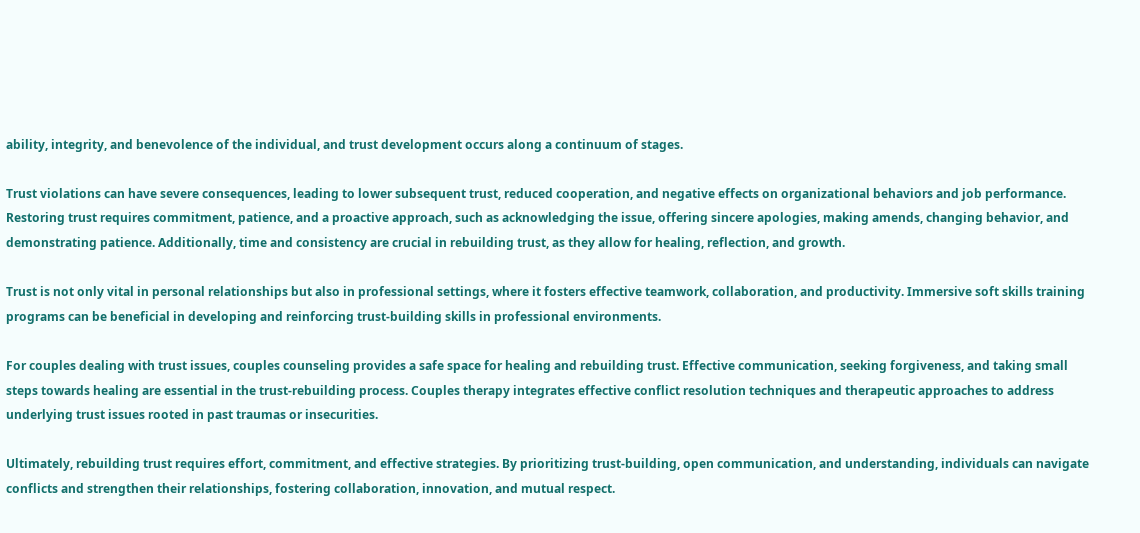ability, integrity, and benevolence of the individual, and trust development occurs along a continuum of stages.

Trust violations can have severe consequences, leading to lower subsequent trust, reduced cooperation, and negative effects on organizational behaviors and job performance. Restoring trust requires commitment, patience, and a proactive approach, such as acknowledging the issue, offering sincere apologies, making amends, changing behavior, and demonstrating patience. Additionally, time and consistency are crucial in rebuilding trust, as they allow for healing, reflection, and growth.

Trust is not only vital in personal relationships but also in professional settings, where it fosters effective teamwork, collaboration, and productivity. Immersive soft skills training programs can be beneficial in developing and reinforcing trust-building skills in professional environments.

For couples dealing with trust issues, couples counseling provides a safe space for healing and rebuilding trust. Effective communication, seeking forgiveness, and taking small steps towards healing are essential in the trust-rebuilding process. Couples therapy integrates effective conflict resolution techniques and therapeutic approaches to address underlying trust issues rooted in past traumas or insecurities.

Ultimately, rebuilding trust requires effort, commitment, and effective strategies. By prioritizing trust-building, open communication, and understanding, individuals can navigate conflicts and strengthen their relationships, fostering collaboration, innovation, and mutual respect.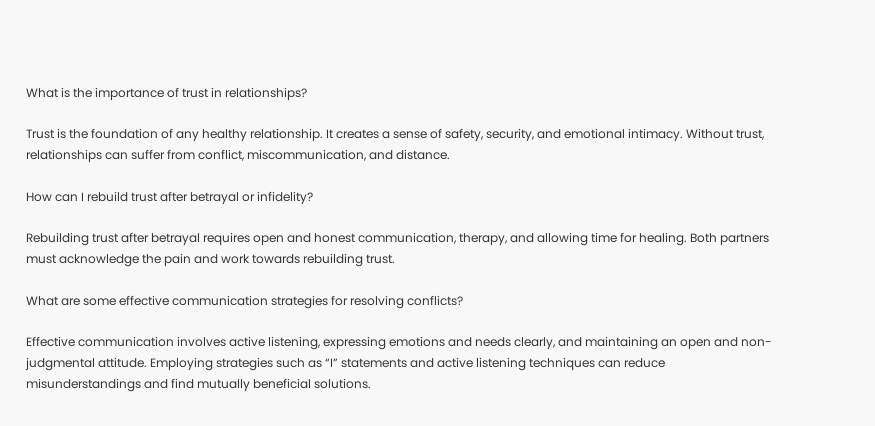What is the importance of trust in relationships?

Trust is the foundation of any healthy relationship. It creates a sense of safety, security, and emotional intimacy. Without trust, relationships can suffer from conflict, miscommunication, and distance.

How can I rebuild trust after betrayal or infidelity?

Rebuilding trust after betrayal requires open and honest communication, therapy, and allowing time for healing. Both partners must acknowledge the pain and work towards rebuilding trust.

What are some effective communication strategies for resolving conflicts?

Effective communication involves active listening, expressing emotions and needs clearly, and maintaining an open and non-judgmental attitude. Employing strategies such as “I” statements and active listening techniques can reduce misunderstandings and find mutually beneficial solutions.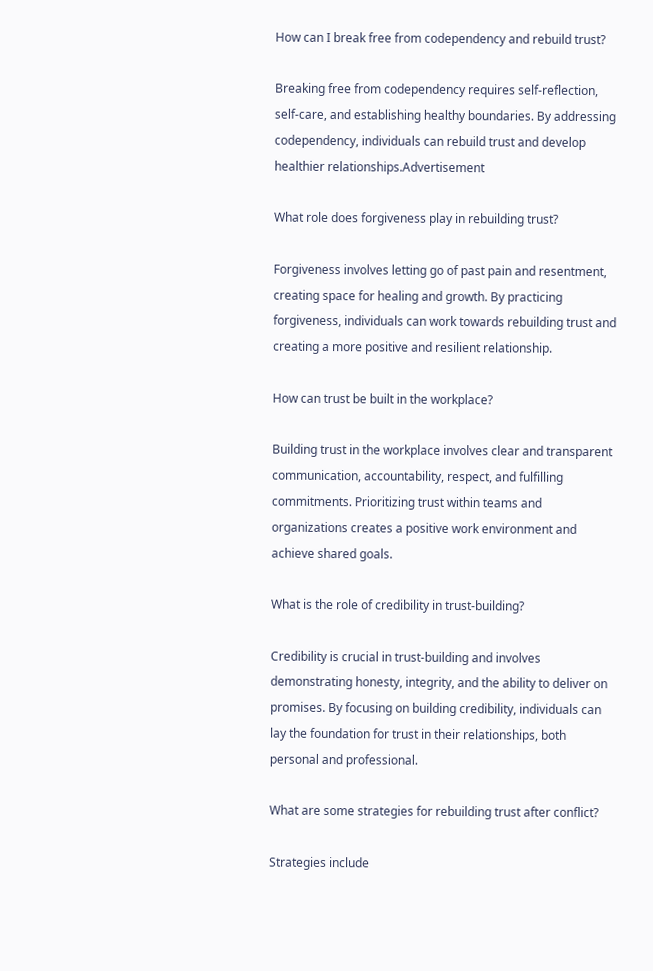How can I break free from codependency and rebuild trust?

Breaking free from codependency requires self-reflection, self-care, and establishing healthy boundaries. By addressing codependency, individuals can rebuild trust and develop healthier relationships.Advertisement

What role does forgiveness play in rebuilding trust?

Forgiveness involves letting go of past pain and resentment, creating space for healing and growth. By practicing forgiveness, individuals can work towards rebuilding trust and creating a more positive and resilient relationship.

How can trust be built in the workplace?

Building trust in the workplace involves clear and transparent communication, accountability, respect, and fulfilling commitments. Prioritizing trust within teams and organizations creates a positive work environment and achieve shared goals.

What is the role of credibility in trust-building?

Credibility is crucial in trust-building and involves demonstrating honesty, integrity, and the ability to deliver on promises. By focusing on building credibility, individuals can lay the foundation for trust in their relationships, both personal and professional.

What are some strategies for rebuilding trust after conflict?

Strategies include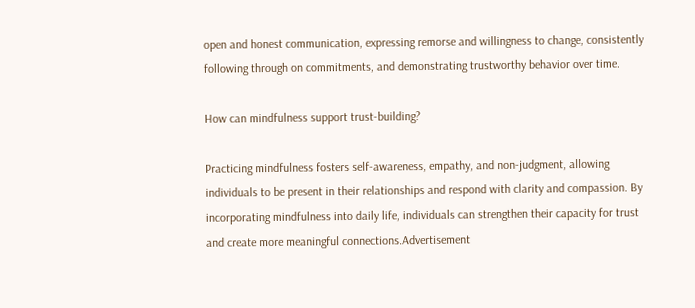open and honest communication, expressing remorse and willingness to change, consistently following through on commitments, and demonstrating trustworthy behavior over time.

How can mindfulness support trust-building?

Practicing mindfulness fosters self-awareness, empathy, and non-judgment, allowing individuals to be present in their relationships and respond with clarity and compassion. By incorporating mindfulness into daily life, individuals can strengthen their capacity for trust and create more meaningful connections.Advertisement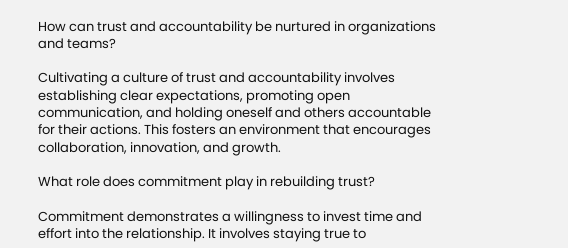How can trust and accountability be nurtured in organizations and teams?

Cultivating a culture of trust and accountability involves establishing clear expectations, promoting open communication, and holding oneself and others accountable for their actions. This fosters an environment that encourages collaboration, innovation, and growth.

What role does commitment play in rebuilding trust?

Commitment demonstrates a willingness to invest time and effort into the relationship. It involves staying true to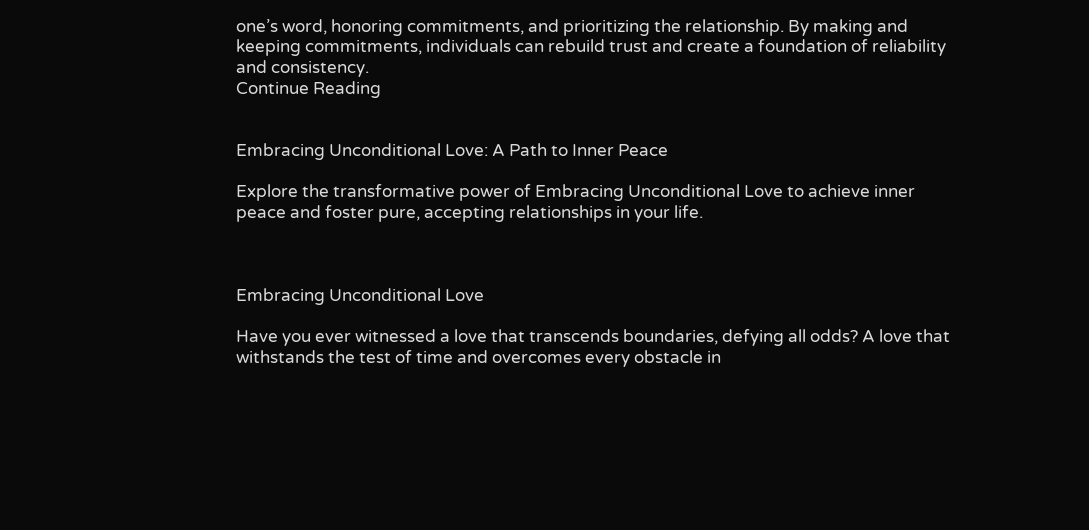one’s word, honoring commitments, and prioritizing the relationship. By making and keeping commitments, individuals can rebuild trust and create a foundation of reliability and consistency.
Continue Reading


Embracing Unconditional Love: A Path to Inner Peace

Explore the transformative power of Embracing Unconditional Love to achieve inner peace and foster pure, accepting relationships in your life.



Embracing Unconditional Love

Have you ever witnessed a love that transcends boundaries, defying all odds? A love that withstands the test of time and overcomes every obstacle in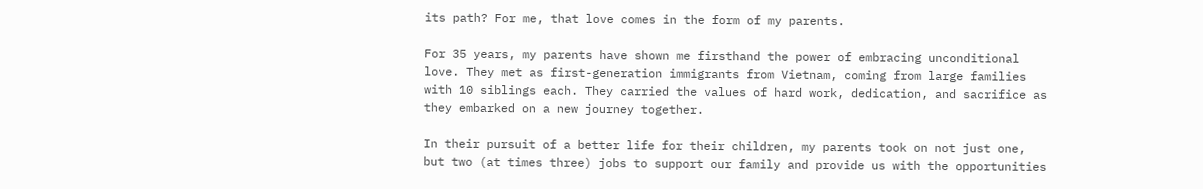its path? For me, that love comes in the form of my parents.

For 35 years, my parents have shown me firsthand the power of embracing unconditional love. They met as first-generation immigrants from Vietnam, coming from large families with 10 siblings each. They carried the values of hard work, dedication, and sacrifice as they embarked on a new journey together.

In their pursuit of a better life for their children, my parents took on not just one, but two (at times three) jobs to support our family and provide us with the opportunities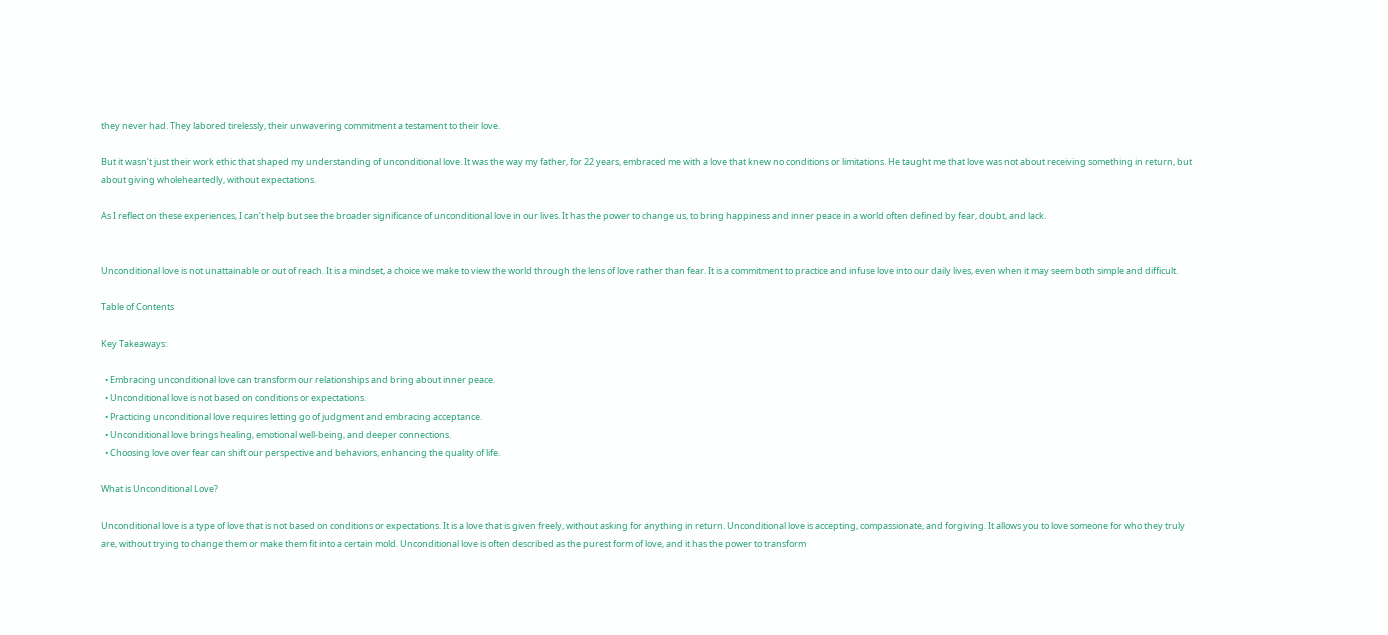they never had. They labored tirelessly, their unwavering commitment a testament to their love.

But it wasn’t just their work ethic that shaped my understanding of unconditional love. It was the way my father, for 22 years, embraced me with a love that knew no conditions or limitations. He taught me that love was not about receiving something in return, but about giving wholeheartedly, without expectations.

As I reflect on these experiences, I can’t help but see the broader significance of unconditional love in our lives. It has the power to change us, to bring happiness and inner peace in a world often defined by fear, doubt, and lack.


Unconditional love is not unattainable or out of reach. It is a mindset, a choice we make to view the world through the lens of love rather than fear. It is a commitment to practice and infuse love into our daily lives, even when it may seem both simple and difficult.

Table of Contents

Key Takeaways:

  • Embracing unconditional love can transform our relationships and bring about inner peace.
  • Unconditional love is not based on conditions or expectations.
  • Practicing unconditional love requires letting go of judgment and embracing acceptance.
  • Unconditional love brings healing, emotional well-being, and deeper connections.
  • Choosing love over fear can shift our perspective and behaviors, enhancing the quality of life.

What is Unconditional Love?

Unconditional love is a type of love that is not based on conditions or expectations. It is a love that is given freely, without asking for anything in return. Unconditional love is accepting, compassionate, and forgiving. It allows you to love someone for who they truly are, without trying to change them or make them fit into a certain mold. Unconditional love is often described as the purest form of love, and it has the power to transform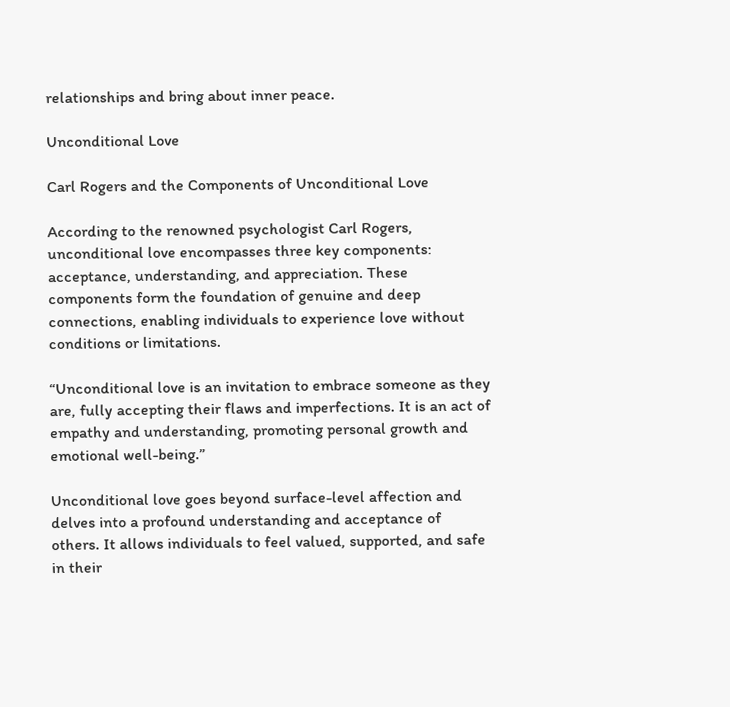relationships and bring about inner peace.

Unconditional Love

Carl Rogers and the Components of Unconditional Love

According to the renowned psychologist Carl Rogers, unconditional love encompasses three key components: acceptance, understanding, and appreciation. These components form the foundation of genuine and deep connections, enabling individuals to experience love without conditions or limitations.

“Unconditional love is an invitation to embrace someone as they are, fully accepting their flaws and imperfections. It is an act of empathy and understanding, promoting personal growth and emotional well-being.”

Unconditional love goes beyond surface-level affection and delves into a profound understanding and acceptance of others. It allows individuals to feel valued, supported, and safe in their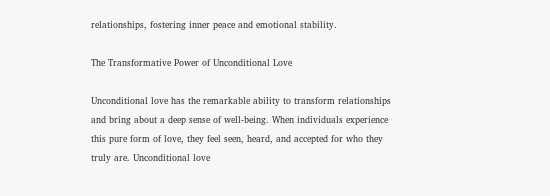relationships, fostering inner peace and emotional stability.

The Transformative Power of Unconditional Love

Unconditional love has the remarkable ability to transform relationships and bring about a deep sense of well-being. When individuals experience this pure form of love, they feel seen, heard, and accepted for who they truly are. Unconditional love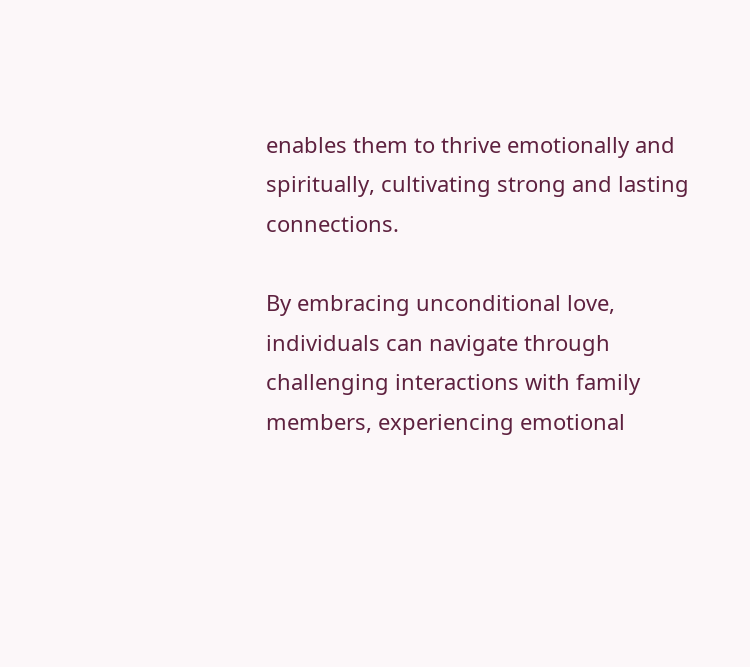enables them to thrive emotionally and spiritually, cultivating strong and lasting connections.

By embracing unconditional love, individuals can navigate through challenging interactions with family members, experiencing emotional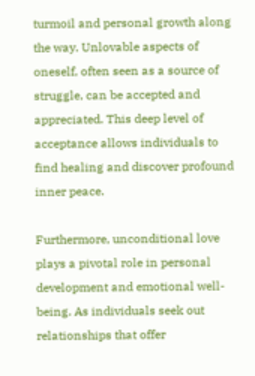turmoil and personal growth along the way. Unlovable aspects of oneself, often seen as a source of struggle, can be accepted and appreciated. This deep level of acceptance allows individuals to find healing and discover profound inner peace.

Furthermore, unconditional love plays a pivotal role in personal development and emotional well-being. As individuals seek out relationships that offer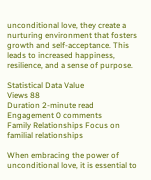unconditional love, they create a nurturing environment that fosters growth and self-acceptance. This leads to increased happiness, resilience, and a sense of purpose.

Statistical Data Value
Views 88
Duration 2-minute read
Engagement 0 comments
Family Relationships Focus on familial relationships

When embracing the power of unconditional love, it is essential to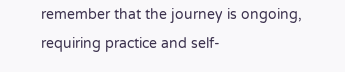remember that the journey is ongoing, requiring practice and self-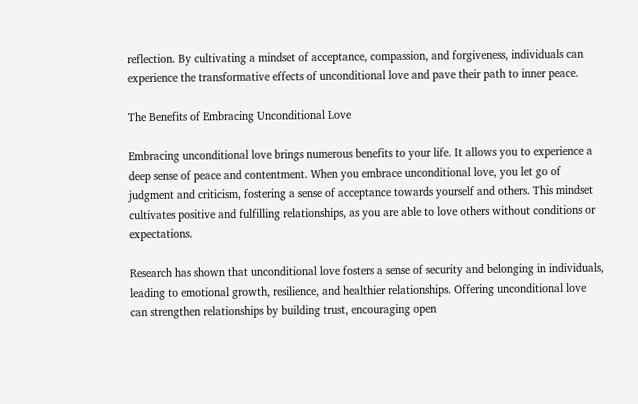reflection. By cultivating a mindset of acceptance, compassion, and forgiveness, individuals can experience the transformative effects of unconditional love and pave their path to inner peace.

The Benefits of Embracing Unconditional Love

Embracing unconditional love brings numerous benefits to your life. It allows you to experience a deep sense of peace and contentment. When you embrace unconditional love, you let go of judgment and criticism, fostering a sense of acceptance towards yourself and others. This mindset cultivates positive and fulfilling relationships, as you are able to love others without conditions or expectations.

Research has shown that unconditional love fosters a sense of security and belonging in individuals, leading to emotional growth, resilience, and healthier relationships. Offering unconditional love can strengthen relationships by building trust, encouraging open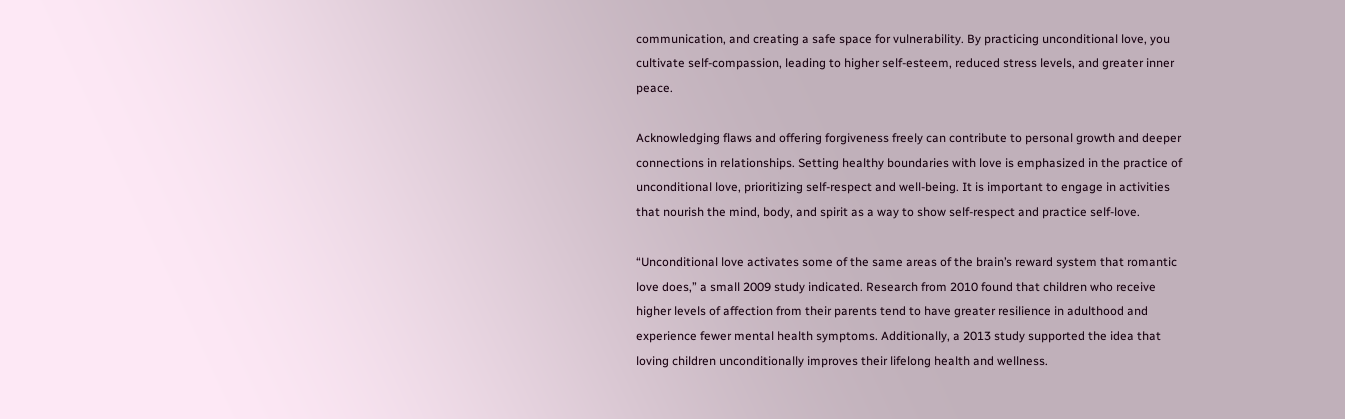communication, and creating a safe space for vulnerability. By practicing unconditional love, you cultivate self-compassion, leading to higher self-esteem, reduced stress levels, and greater inner peace.

Acknowledging flaws and offering forgiveness freely can contribute to personal growth and deeper connections in relationships. Setting healthy boundaries with love is emphasized in the practice of unconditional love, prioritizing self-respect and well-being. It is important to engage in activities that nourish the mind, body, and spirit as a way to show self-respect and practice self-love.

“Unconditional love activates some of the same areas of the brain’s reward system that romantic love does,” a small 2009 study indicated. Research from 2010 found that children who receive higher levels of affection from their parents tend to have greater resilience in adulthood and experience fewer mental health symptoms. Additionally, a 2013 study supported the idea that loving children unconditionally improves their lifelong health and wellness.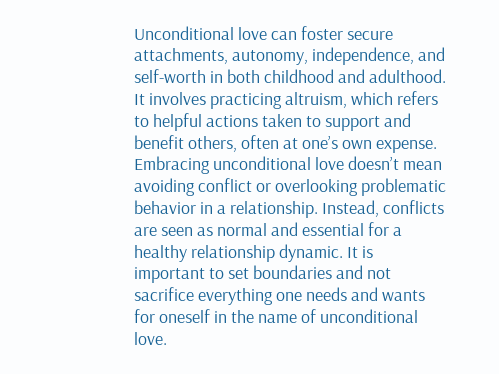Unconditional love can foster secure attachments, autonomy, independence, and self-worth in both childhood and adulthood. It involves practicing altruism, which refers to helpful actions taken to support and benefit others, often at one’s own expense. Embracing unconditional love doesn’t mean avoiding conflict or overlooking problematic behavior in a relationship. Instead, conflicts are seen as normal and essential for a healthy relationship dynamic. It is important to set boundaries and not sacrifice everything one needs and wants for oneself in the name of unconditional love.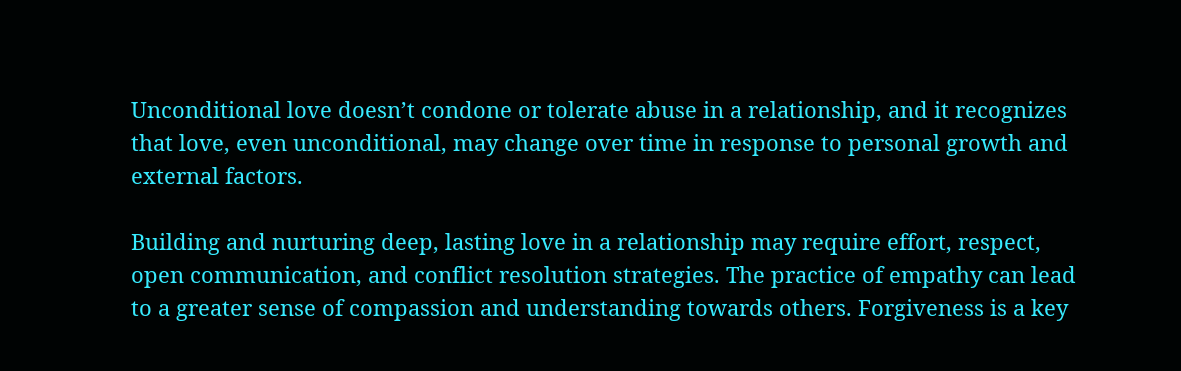Unconditional love doesn’t condone or tolerate abuse in a relationship, and it recognizes that love, even unconditional, may change over time in response to personal growth and external factors.

Building and nurturing deep, lasting love in a relationship may require effort, respect, open communication, and conflict resolution strategies. The practice of empathy can lead to a greater sense of compassion and understanding towards others. Forgiveness is a key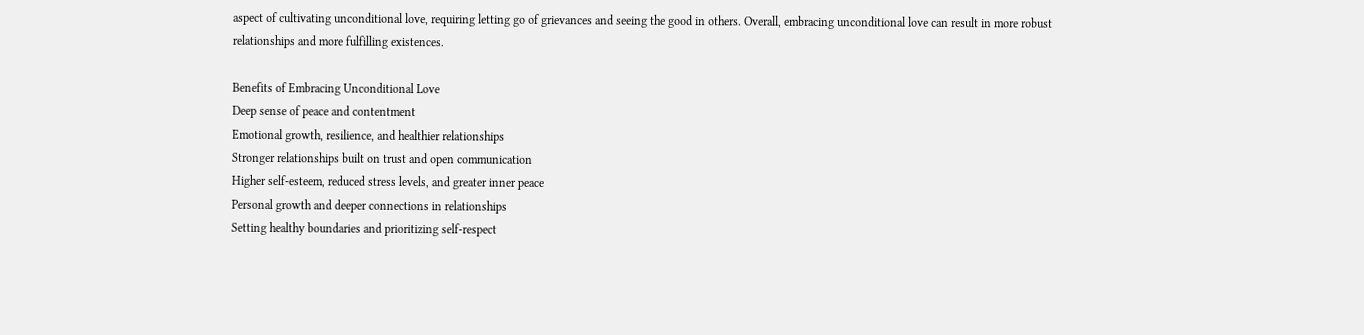aspect of cultivating unconditional love, requiring letting go of grievances and seeing the good in others. Overall, embracing unconditional love can result in more robust relationships and more fulfilling existences.

Benefits of Embracing Unconditional Love
Deep sense of peace and contentment
Emotional growth, resilience, and healthier relationships
Stronger relationships built on trust and open communication
Higher self-esteem, reduced stress levels, and greater inner peace
Personal growth and deeper connections in relationships
Setting healthy boundaries and prioritizing self-respect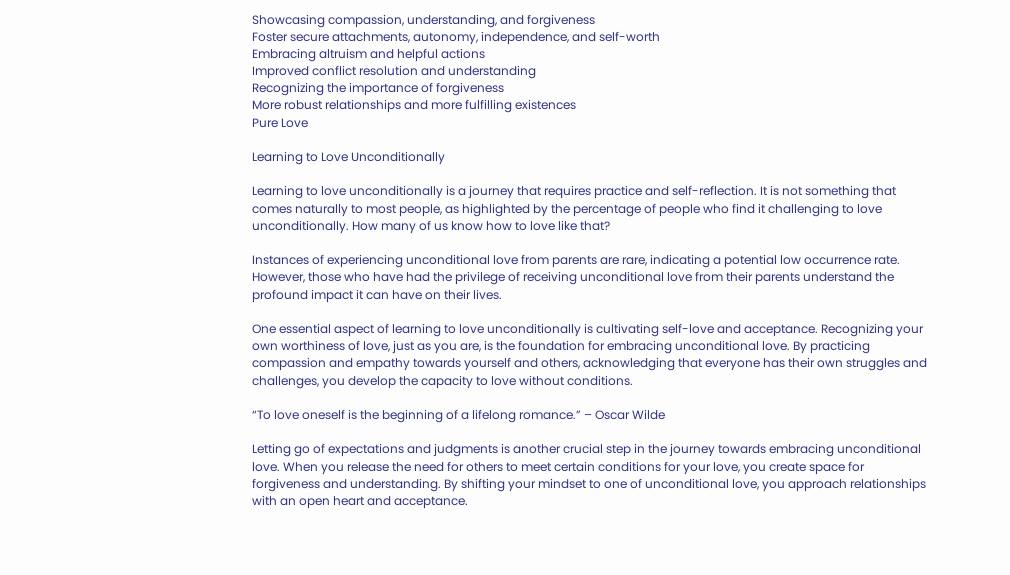Showcasing compassion, understanding, and forgiveness
Foster secure attachments, autonomy, independence, and self-worth
Embracing altruism and helpful actions
Improved conflict resolution and understanding
Recognizing the importance of forgiveness
More robust relationships and more fulfilling existences
Pure Love

Learning to Love Unconditionally

Learning to love unconditionally is a journey that requires practice and self-reflection. It is not something that comes naturally to most people, as highlighted by the percentage of people who find it challenging to love unconditionally. How many of us know how to love like that?

Instances of experiencing unconditional love from parents are rare, indicating a potential low occurrence rate. However, those who have had the privilege of receiving unconditional love from their parents understand the profound impact it can have on their lives.

One essential aspect of learning to love unconditionally is cultivating self-love and acceptance. Recognizing your own worthiness of love, just as you are, is the foundation for embracing unconditional love. By practicing compassion and empathy towards yourself and others, acknowledging that everyone has their own struggles and challenges, you develop the capacity to love without conditions.

“To love oneself is the beginning of a lifelong romance.” – Oscar Wilde

Letting go of expectations and judgments is another crucial step in the journey towards embracing unconditional love. When you release the need for others to meet certain conditions for your love, you create space for forgiveness and understanding. By shifting your mindset to one of unconditional love, you approach relationships with an open heart and acceptance.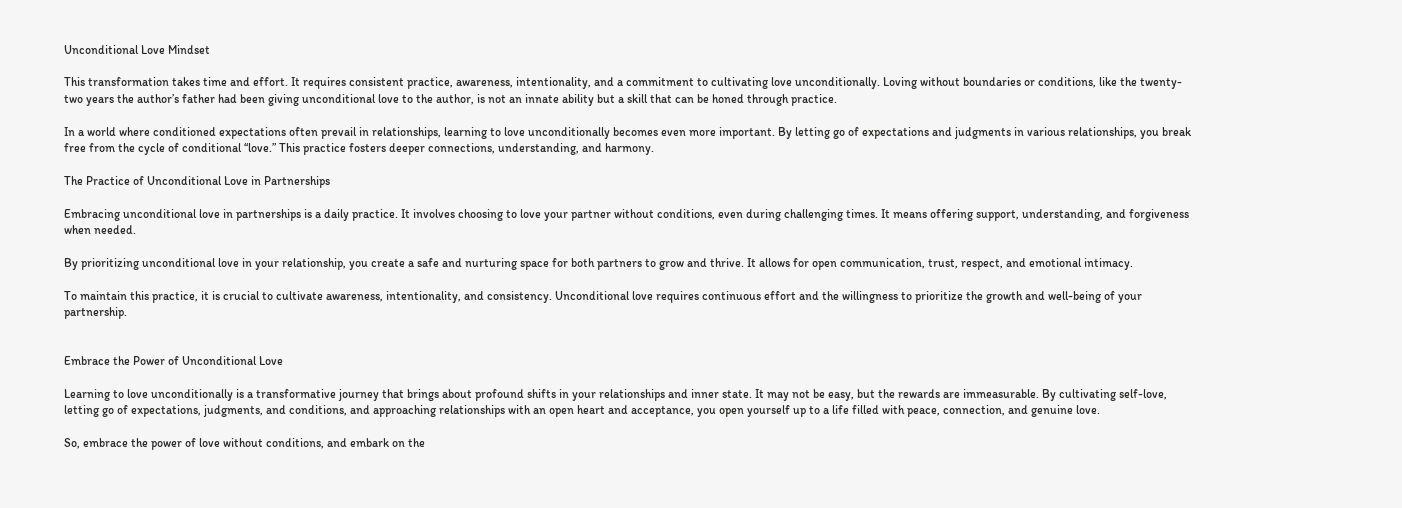Unconditional Love Mindset

This transformation takes time and effort. It requires consistent practice, awareness, intentionality, and a commitment to cultivating love unconditionally. Loving without boundaries or conditions, like the twenty-two years the author’s father had been giving unconditional love to the author, is not an innate ability but a skill that can be honed through practice.

In a world where conditioned expectations often prevail in relationships, learning to love unconditionally becomes even more important. By letting go of expectations and judgments in various relationships, you break free from the cycle of conditional “love.” This practice fosters deeper connections, understanding, and harmony.

The Practice of Unconditional Love in Partnerships

Embracing unconditional love in partnerships is a daily practice. It involves choosing to love your partner without conditions, even during challenging times. It means offering support, understanding, and forgiveness when needed.

By prioritizing unconditional love in your relationship, you create a safe and nurturing space for both partners to grow and thrive. It allows for open communication, trust, respect, and emotional intimacy.

To maintain this practice, it is crucial to cultivate awareness, intentionality, and consistency. Unconditional love requires continuous effort and the willingness to prioritize the growth and well-being of your partnership.


Embrace the Power of Unconditional Love

Learning to love unconditionally is a transformative journey that brings about profound shifts in your relationships and inner state. It may not be easy, but the rewards are immeasurable. By cultivating self-love, letting go of expectations, judgments, and conditions, and approaching relationships with an open heart and acceptance, you open yourself up to a life filled with peace, connection, and genuine love.

So, embrace the power of love without conditions, and embark on the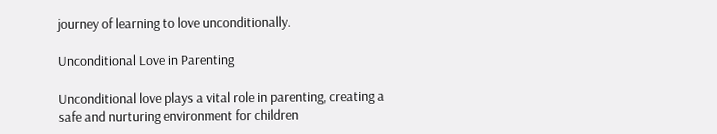journey of learning to love unconditionally.

Unconditional Love in Parenting

Unconditional love plays a vital role in parenting, creating a safe and nurturing environment for children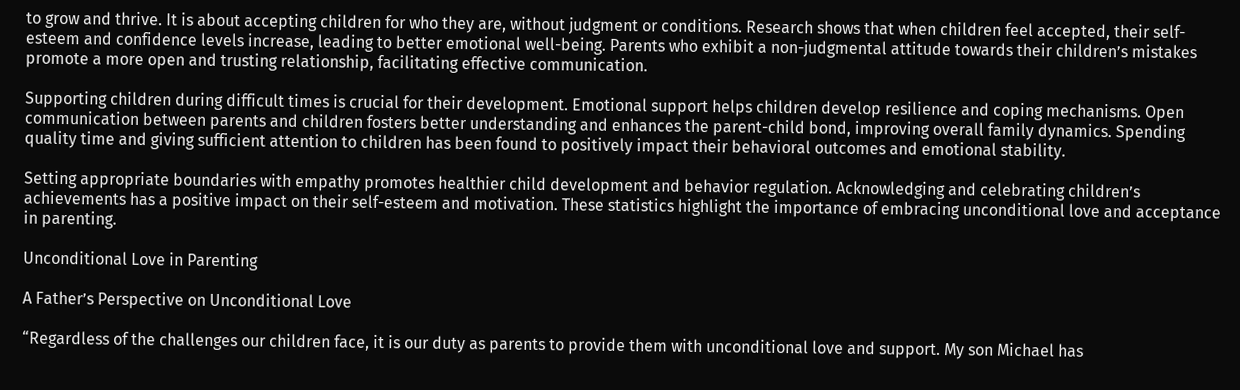to grow and thrive. It is about accepting children for who they are, without judgment or conditions. Research shows that when children feel accepted, their self-esteem and confidence levels increase, leading to better emotional well-being. Parents who exhibit a non-judgmental attitude towards their children’s mistakes promote a more open and trusting relationship, facilitating effective communication.

Supporting children during difficult times is crucial for their development. Emotional support helps children develop resilience and coping mechanisms. Open communication between parents and children fosters better understanding and enhances the parent-child bond, improving overall family dynamics. Spending quality time and giving sufficient attention to children has been found to positively impact their behavioral outcomes and emotional stability.

Setting appropriate boundaries with empathy promotes healthier child development and behavior regulation. Acknowledging and celebrating children’s achievements has a positive impact on their self-esteem and motivation. These statistics highlight the importance of embracing unconditional love and acceptance in parenting.

Unconditional Love in Parenting

A Father’s Perspective on Unconditional Love

“Regardless of the challenges our children face, it is our duty as parents to provide them with unconditional love and support. My son Michael has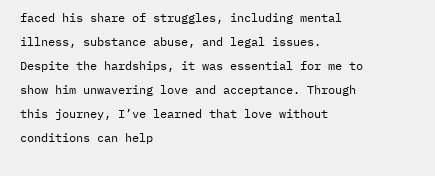faced his share of struggles, including mental illness, substance abuse, and legal issues. Despite the hardships, it was essential for me to show him unwavering love and acceptance. Through this journey, I’ve learned that love without conditions can help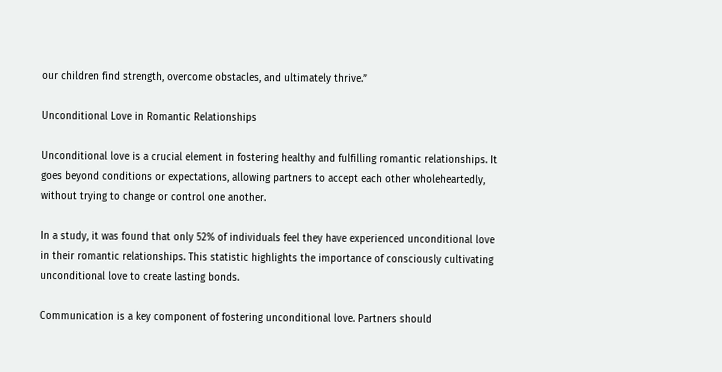our children find strength, overcome obstacles, and ultimately thrive.”

Unconditional Love in Romantic Relationships

Unconditional love is a crucial element in fostering healthy and fulfilling romantic relationships. It goes beyond conditions or expectations, allowing partners to accept each other wholeheartedly, without trying to change or control one another.

In a study, it was found that only 52% of individuals feel they have experienced unconditional love in their romantic relationships. This statistic highlights the importance of consciously cultivating unconditional love to create lasting bonds.

Communication is a key component of fostering unconditional love. Partners should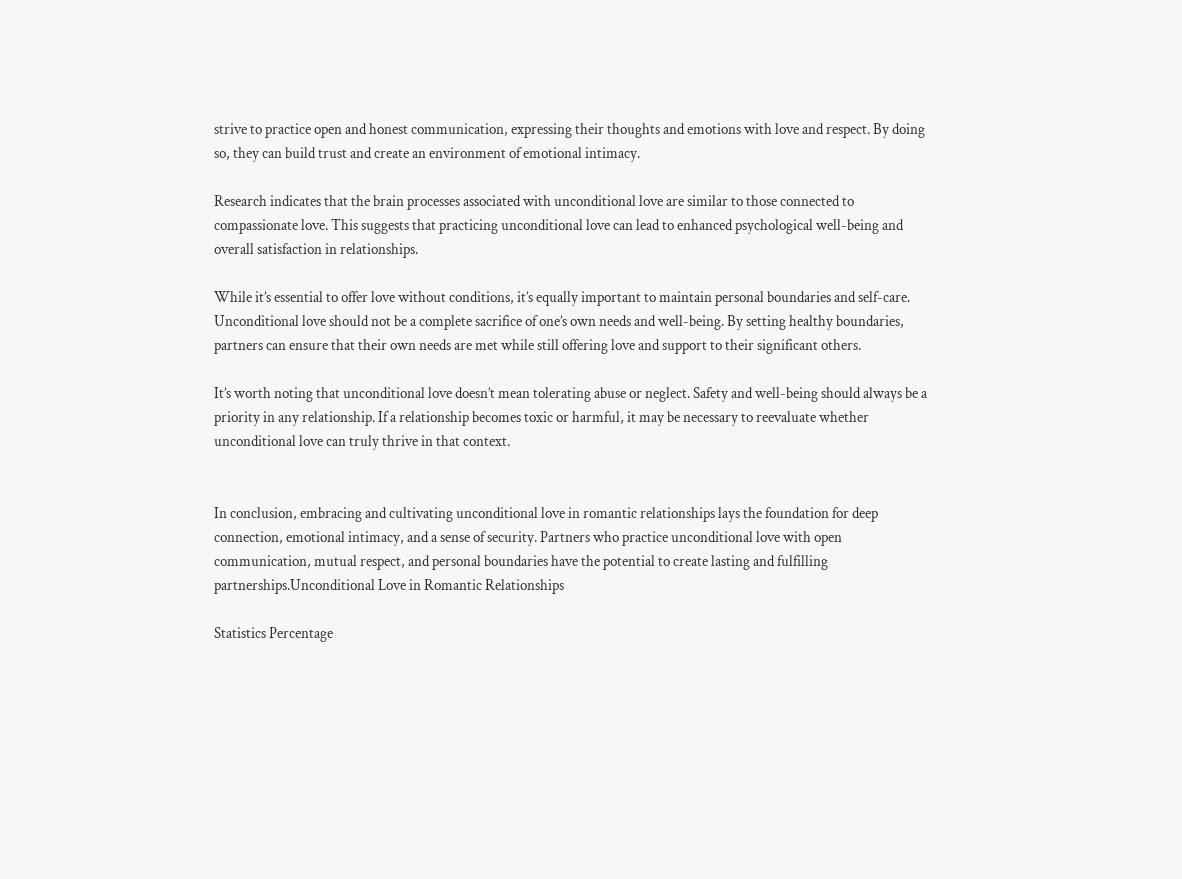strive to practice open and honest communication, expressing their thoughts and emotions with love and respect. By doing so, they can build trust and create an environment of emotional intimacy.

Research indicates that the brain processes associated with unconditional love are similar to those connected to compassionate love. This suggests that practicing unconditional love can lead to enhanced psychological well-being and overall satisfaction in relationships.

While it’s essential to offer love without conditions, it’s equally important to maintain personal boundaries and self-care. Unconditional love should not be a complete sacrifice of one’s own needs and well-being. By setting healthy boundaries, partners can ensure that their own needs are met while still offering love and support to their significant others.

It’s worth noting that unconditional love doesn’t mean tolerating abuse or neglect. Safety and well-being should always be a priority in any relationship. If a relationship becomes toxic or harmful, it may be necessary to reevaluate whether unconditional love can truly thrive in that context.


In conclusion, embracing and cultivating unconditional love in romantic relationships lays the foundation for deep connection, emotional intimacy, and a sense of security. Partners who practice unconditional love with open communication, mutual respect, and personal boundaries have the potential to create lasting and fulfilling partnerships.Unconditional Love in Romantic Relationships

Statistics Percentage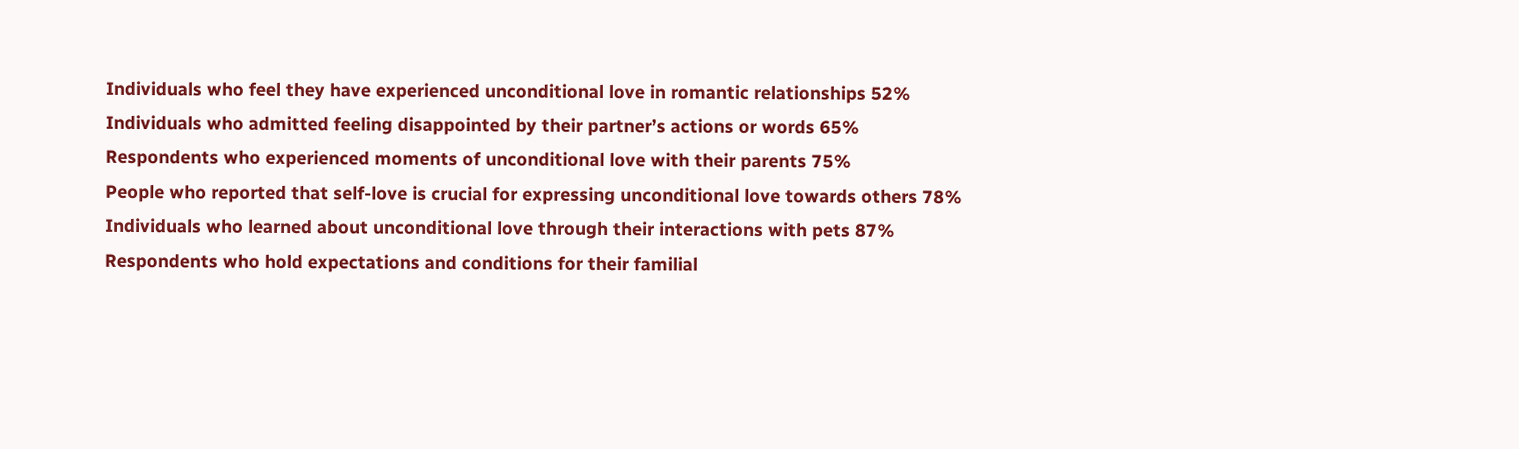Individuals who feel they have experienced unconditional love in romantic relationships 52%
Individuals who admitted feeling disappointed by their partner’s actions or words 65%
Respondents who experienced moments of unconditional love with their parents 75%
People who reported that self-love is crucial for expressing unconditional love towards others 78%
Individuals who learned about unconditional love through their interactions with pets 87%
Respondents who hold expectations and conditions for their familial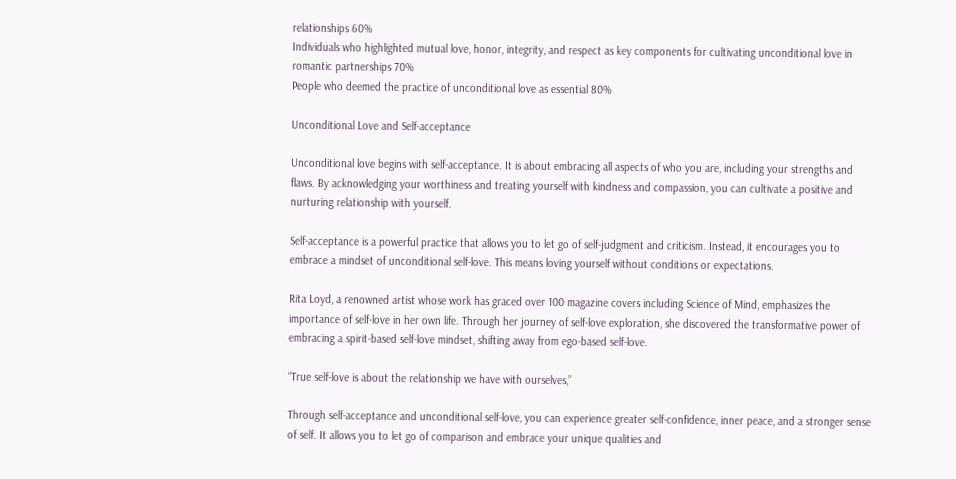relationships 60%
Individuals who highlighted mutual love, honor, integrity, and respect as key components for cultivating unconditional love in romantic partnerships 70%
People who deemed the practice of unconditional love as essential 80%

Unconditional Love and Self-acceptance

Unconditional love begins with self-acceptance. It is about embracing all aspects of who you are, including your strengths and flaws. By acknowledging your worthiness and treating yourself with kindness and compassion, you can cultivate a positive and nurturing relationship with yourself.

Self-acceptance is a powerful practice that allows you to let go of self-judgment and criticism. Instead, it encourages you to embrace a mindset of unconditional self-love. This means loving yourself without conditions or expectations.

Rita Loyd, a renowned artist whose work has graced over 100 magazine covers including Science of Mind, emphasizes the importance of self-love in her own life. Through her journey of self-love exploration, she discovered the transformative power of embracing a spirit-based self-love mindset, shifting away from ego-based self-love.

“True self-love is about the relationship we have with ourselves,”

Through self-acceptance and unconditional self-love, you can experience greater self-confidence, inner peace, and a stronger sense of self. It allows you to let go of comparison and embrace your unique qualities and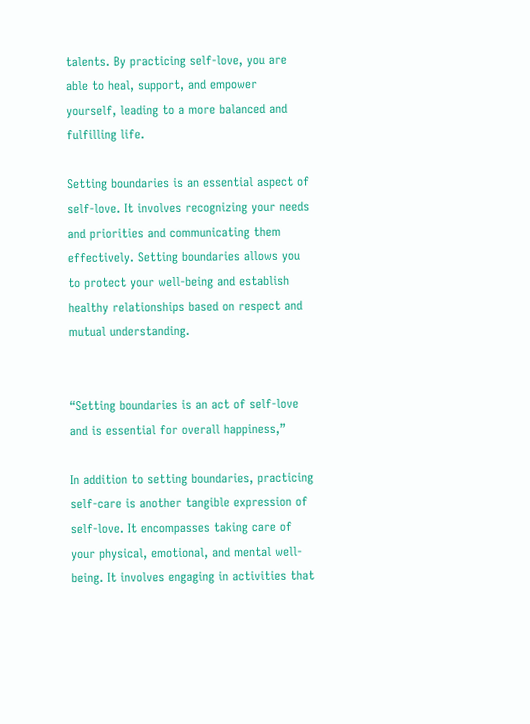talents. By practicing self-love, you are able to heal, support, and empower yourself, leading to a more balanced and fulfilling life.

Setting boundaries is an essential aspect of self-love. It involves recognizing your needs and priorities and communicating them effectively. Setting boundaries allows you to protect your well-being and establish healthy relationships based on respect and mutual understanding.


“Setting boundaries is an act of self-love and is essential for overall happiness,”

In addition to setting boundaries, practicing self-care is another tangible expression of self-love. It encompasses taking care of your physical, emotional, and mental well-being. It involves engaging in activities that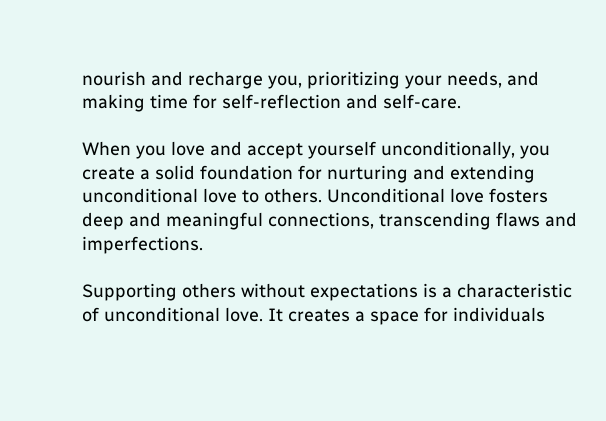nourish and recharge you, prioritizing your needs, and making time for self-reflection and self-care.

When you love and accept yourself unconditionally, you create a solid foundation for nurturing and extending unconditional love to others. Unconditional love fosters deep and meaningful connections, transcending flaws and imperfections.

Supporting others without expectations is a characteristic of unconditional love. It creates a space for individuals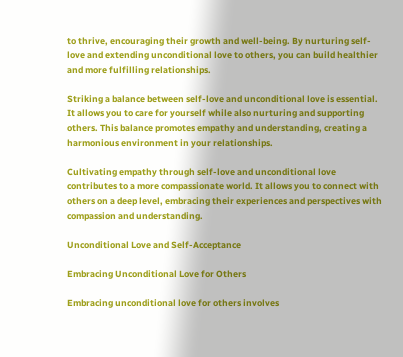to thrive, encouraging their growth and well-being. By nurturing self-love and extending unconditional love to others, you can build healthier and more fulfilling relationships.

Striking a balance between self-love and unconditional love is essential. It allows you to care for yourself while also nurturing and supporting others. This balance promotes empathy and understanding, creating a harmonious environment in your relationships.

Cultivating empathy through self-love and unconditional love contributes to a more compassionate world. It allows you to connect with others on a deep level, embracing their experiences and perspectives with compassion and understanding.

Unconditional Love and Self-Acceptance

Embracing Unconditional Love for Others

Embracing unconditional love for others involves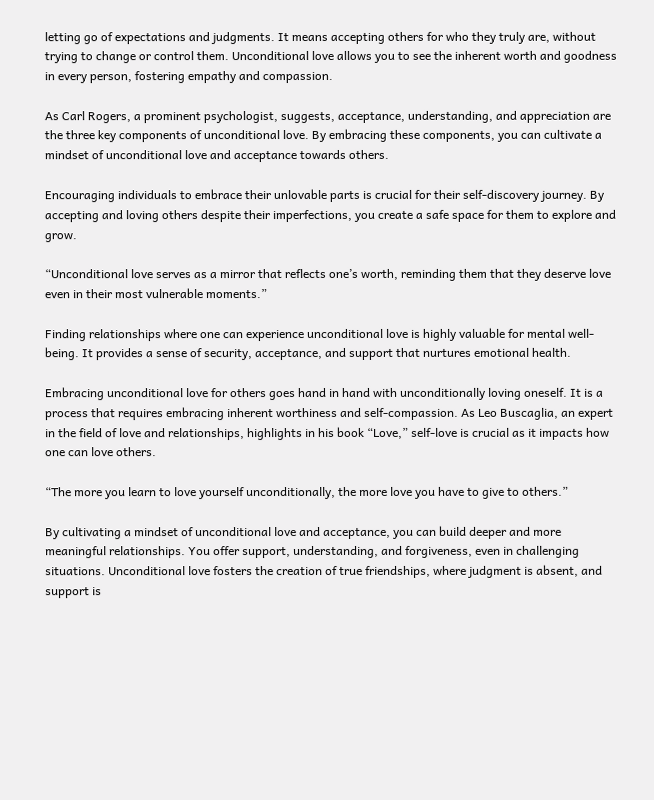letting go of expectations and judgments. It means accepting others for who they truly are, without trying to change or control them. Unconditional love allows you to see the inherent worth and goodness in every person, fostering empathy and compassion.

As Carl Rogers, a prominent psychologist, suggests, acceptance, understanding, and appreciation are the three key components of unconditional love. By embracing these components, you can cultivate a mindset of unconditional love and acceptance towards others.

Encouraging individuals to embrace their unlovable parts is crucial for their self-discovery journey. By accepting and loving others despite their imperfections, you create a safe space for them to explore and grow.

“Unconditional love serves as a mirror that reflects one’s worth, reminding them that they deserve love even in their most vulnerable moments.”

Finding relationships where one can experience unconditional love is highly valuable for mental well-being. It provides a sense of security, acceptance, and support that nurtures emotional health.

Embracing unconditional love for others goes hand in hand with unconditionally loving oneself. It is a process that requires embracing inherent worthiness and self-compassion. As Leo Buscaglia, an expert in the field of love and relationships, highlights in his book “Love,” self-love is crucial as it impacts how one can love others.

“The more you learn to love yourself unconditionally, the more love you have to give to others.”

By cultivating a mindset of unconditional love and acceptance, you can build deeper and more meaningful relationships. You offer support, understanding, and forgiveness, even in challenging situations. Unconditional love fosters the creation of true friendships, where judgment is absent, and support is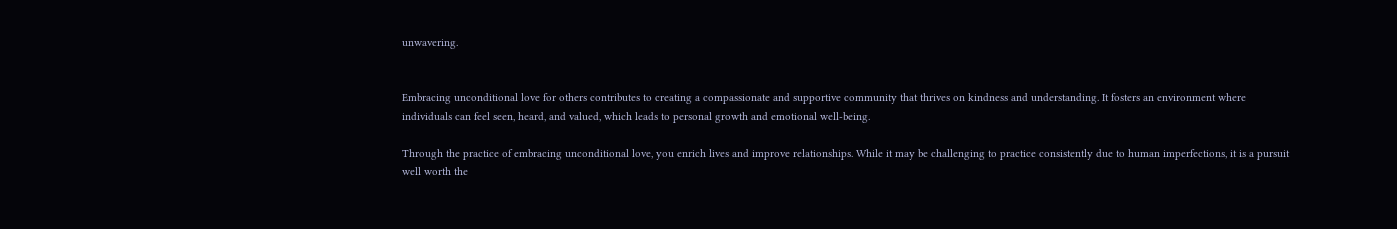unwavering.


Embracing unconditional love for others contributes to creating a compassionate and supportive community that thrives on kindness and understanding. It fosters an environment where individuals can feel seen, heard, and valued, which leads to personal growth and emotional well-being.

Through the practice of embracing unconditional love, you enrich lives and improve relationships. While it may be challenging to practice consistently due to human imperfections, it is a pursuit well worth the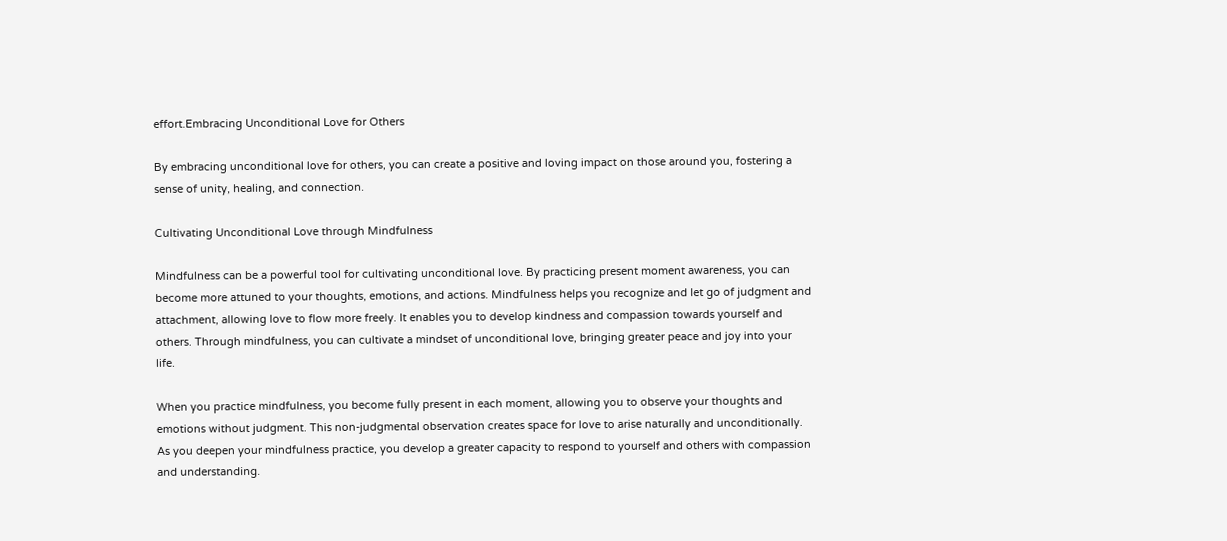effort.Embracing Unconditional Love for Others

By embracing unconditional love for others, you can create a positive and loving impact on those around you, fostering a sense of unity, healing, and connection.

Cultivating Unconditional Love through Mindfulness

Mindfulness can be a powerful tool for cultivating unconditional love. By practicing present moment awareness, you can become more attuned to your thoughts, emotions, and actions. Mindfulness helps you recognize and let go of judgment and attachment, allowing love to flow more freely. It enables you to develop kindness and compassion towards yourself and others. Through mindfulness, you can cultivate a mindset of unconditional love, bringing greater peace and joy into your life.

When you practice mindfulness, you become fully present in each moment, allowing you to observe your thoughts and emotions without judgment. This non-judgmental observation creates space for love to arise naturally and unconditionally. As you deepen your mindfulness practice, you develop a greater capacity to respond to yourself and others with compassion and understanding.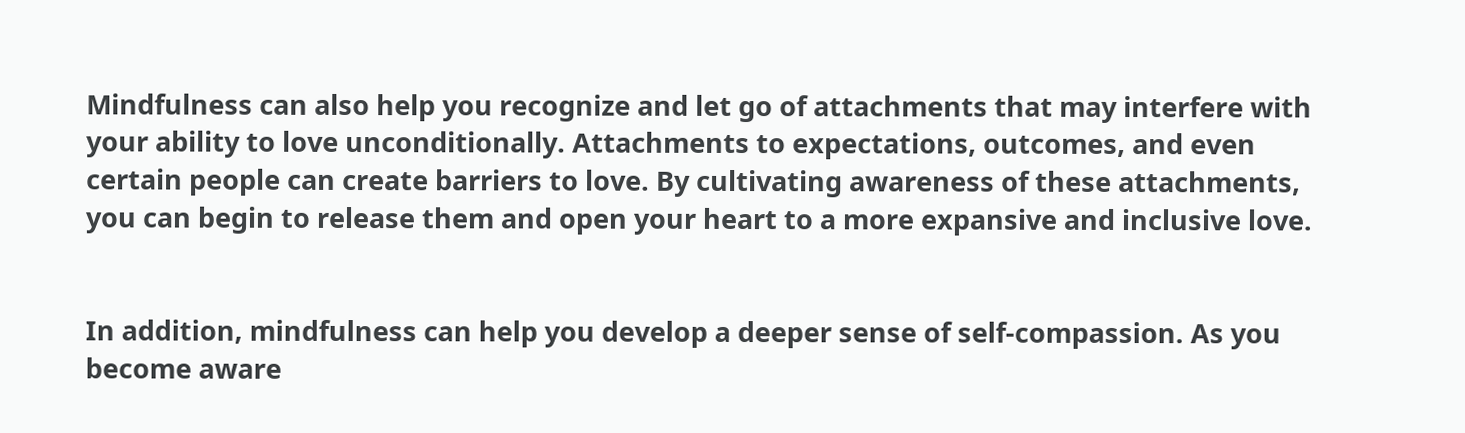Mindfulness can also help you recognize and let go of attachments that may interfere with your ability to love unconditionally. Attachments to expectations, outcomes, and even certain people can create barriers to love. By cultivating awareness of these attachments, you can begin to release them and open your heart to a more expansive and inclusive love.


In addition, mindfulness can help you develop a deeper sense of self-compassion. As you become aware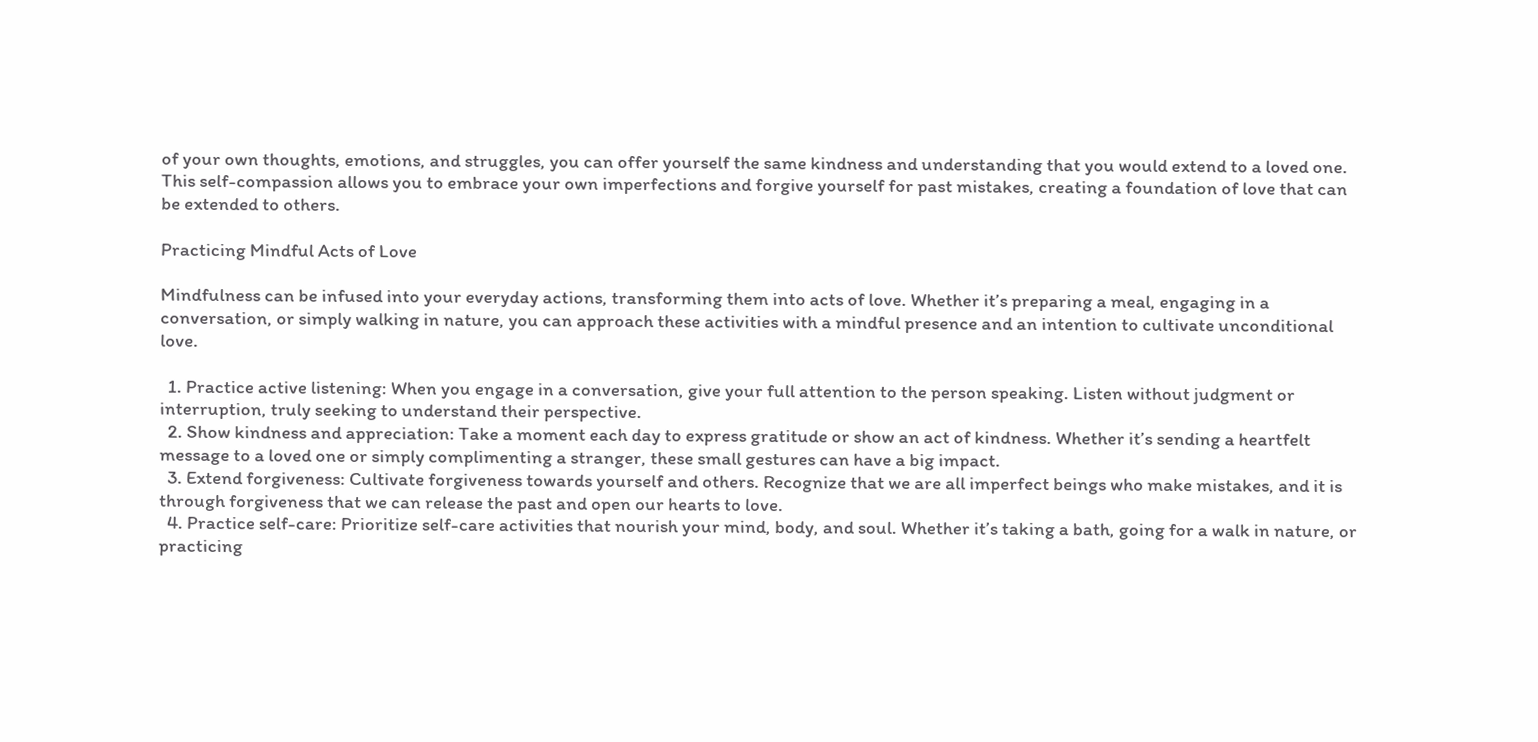of your own thoughts, emotions, and struggles, you can offer yourself the same kindness and understanding that you would extend to a loved one. This self-compassion allows you to embrace your own imperfections and forgive yourself for past mistakes, creating a foundation of love that can be extended to others.

Practicing Mindful Acts of Love

Mindfulness can be infused into your everyday actions, transforming them into acts of love. Whether it’s preparing a meal, engaging in a conversation, or simply walking in nature, you can approach these activities with a mindful presence and an intention to cultivate unconditional love.

  1. Practice active listening: When you engage in a conversation, give your full attention to the person speaking. Listen without judgment or interruption, truly seeking to understand their perspective.
  2. Show kindness and appreciation: Take a moment each day to express gratitude or show an act of kindness. Whether it’s sending a heartfelt message to a loved one or simply complimenting a stranger, these small gestures can have a big impact.
  3. Extend forgiveness: Cultivate forgiveness towards yourself and others. Recognize that we are all imperfect beings who make mistakes, and it is through forgiveness that we can release the past and open our hearts to love.
  4. Practice self-care: Prioritize self-care activities that nourish your mind, body, and soul. Whether it’s taking a bath, going for a walk in nature, or practicing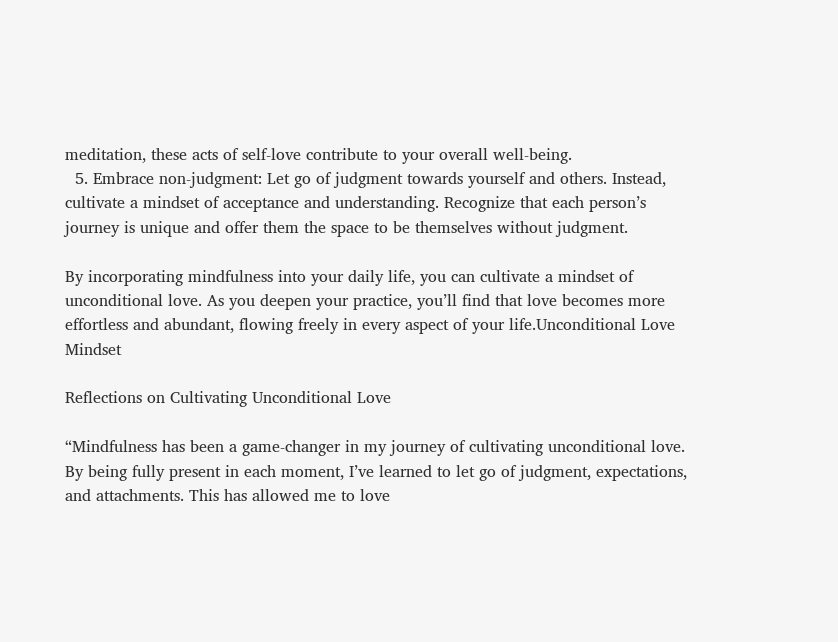meditation, these acts of self-love contribute to your overall well-being.
  5. Embrace non-judgment: Let go of judgment towards yourself and others. Instead, cultivate a mindset of acceptance and understanding. Recognize that each person’s journey is unique and offer them the space to be themselves without judgment.

By incorporating mindfulness into your daily life, you can cultivate a mindset of unconditional love. As you deepen your practice, you’ll find that love becomes more effortless and abundant, flowing freely in every aspect of your life.Unconditional Love Mindset

Reflections on Cultivating Unconditional Love

“Mindfulness has been a game-changer in my journey of cultivating unconditional love. By being fully present in each moment, I’ve learned to let go of judgment, expectations, and attachments. This has allowed me to love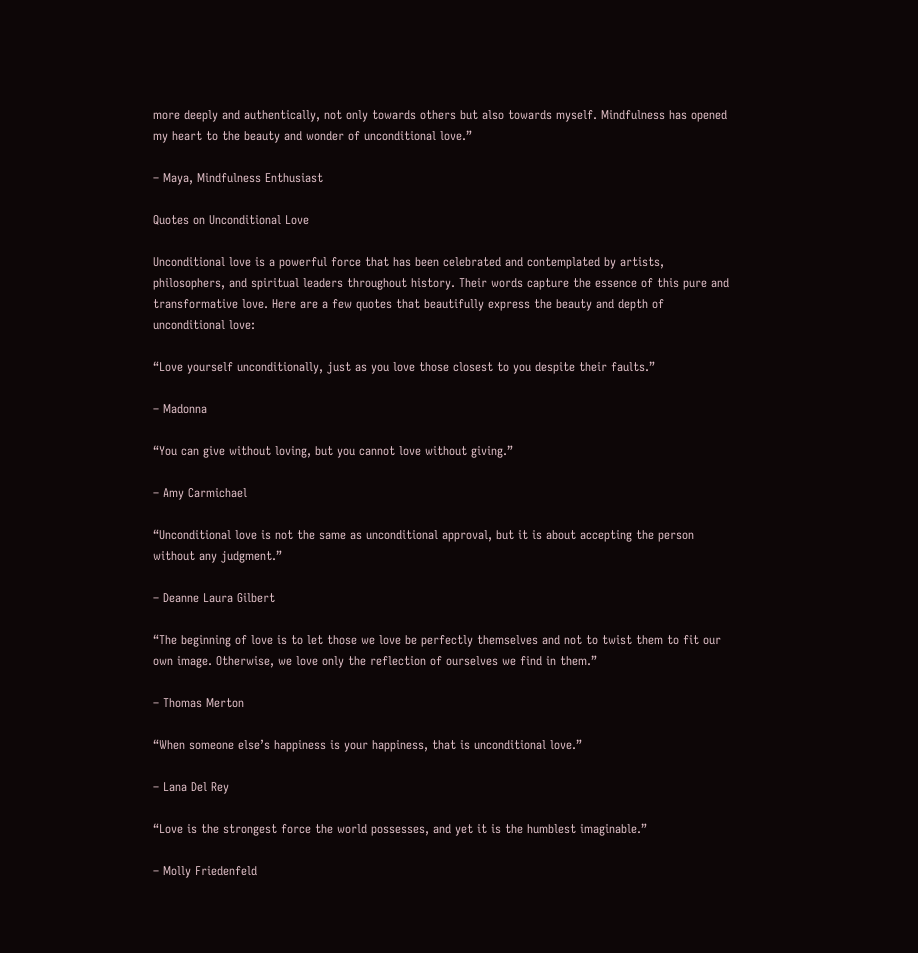more deeply and authentically, not only towards others but also towards myself. Mindfulness has opened my heart to the beauty and wonder of unconditional love.”

– Maya, Mindfulness Enthusiast

Quotes on Unconditional Love

Unconditional love is a powerful force that has been celebrated and contemplated by artists, philosophers, and spiritual leaders throughout history. Their words capture the essence of this pure and transformative love. Here are a few quotes that beautifully express the beauty and depth of unconditional love:

“Love yourself unconditionally, just as you love those closest to you despite their faults.”

– Madonna

“You can give without loving, but you cannot love without giving.”

– Amy Carmichael

“Unconditional love is not the same as unconditional approval, but it is about accepting the person without any judgment.”

– Deanne Laura Gilbert

“The beginning of love is to let those we love be perfectly themselves and not to twist them to fit our own image. Otherwise, we love only the reflection of ourselves we find in them.”

– Thomas Merton

“When someone else’s happiness is your happiness, that is unconditional love.”

– Lana Del Rey

“Love is the strongest force the world possesses, and yet it is the humblest imaginable.”

– Molly Friedenfeld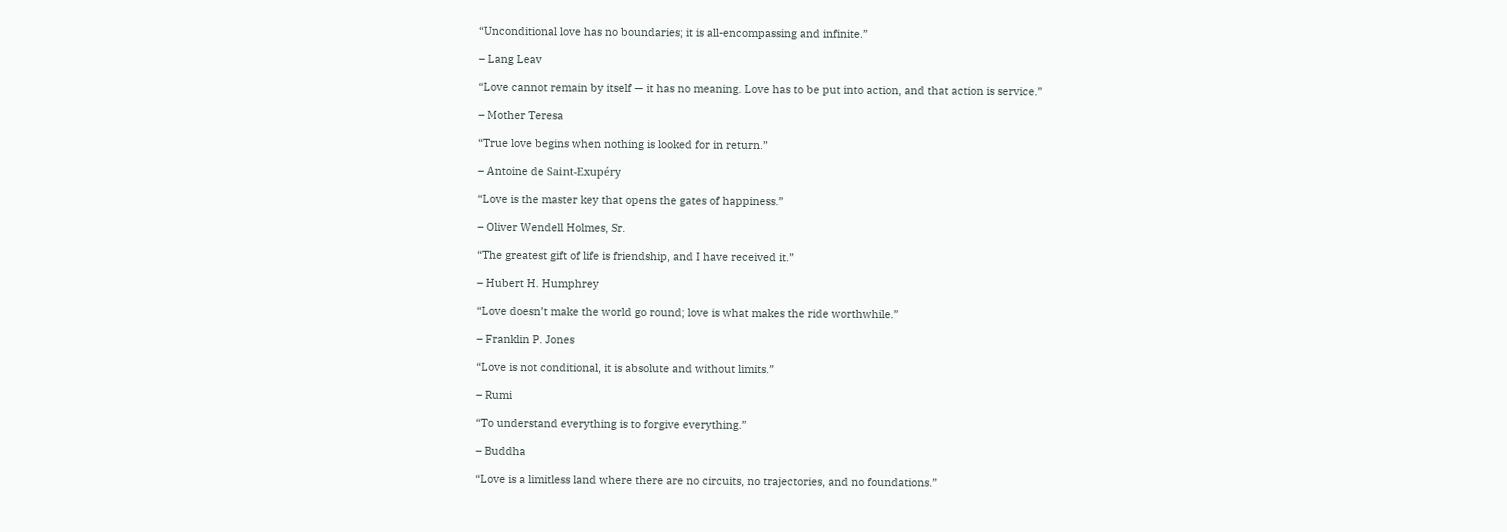“Unconditional love has no boundaries; it is all-encompassing and infinite.”

– Lang Leav

“Love cannot remain by itself — it has no meaning. Love has to be put into action, and that action is service.”

– Mother Teresa

“True love begins when nothing is looked for in return.”

– Antoine de Saint-Exupéry

“Love is the master key that opens the gates of happiness.”

– Oliver Wendell Holmes, Sr.

“The greatest gift of life is friendship, and I have received it.”

– Hubert H. Humphrey

“Love doesn’t make the world go round; love is what makes the ride worthwhile.”

– Franklin P. Jones

“Love is not conditional, it is absolute and without limits.”

– Rumi

“To understand everything is to forgive everything.”

– Buddha

“Love is a limitless land where there are no circuits, no trajectories, and no foundations.”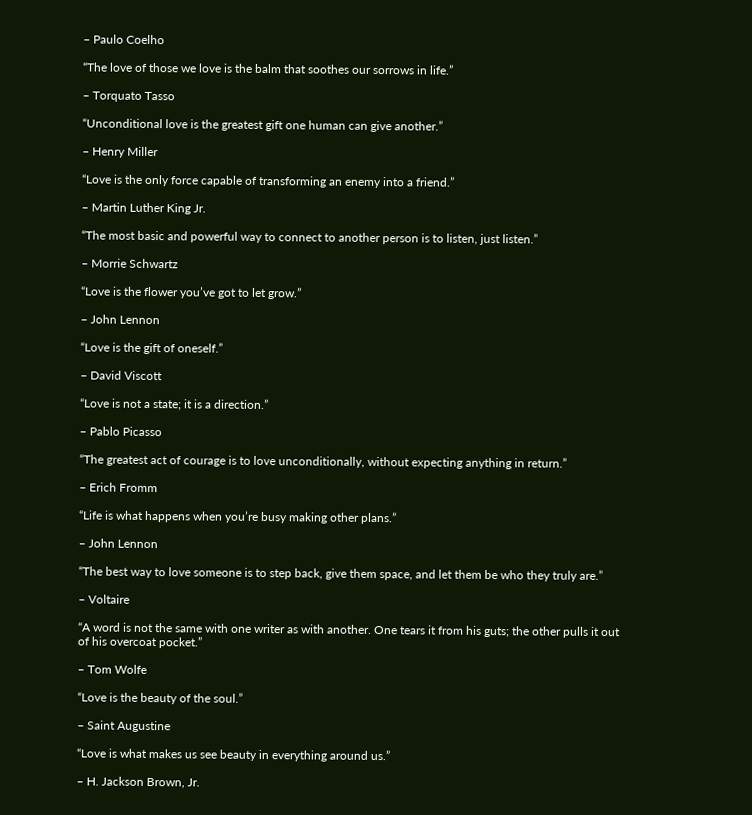– Paulo Coelho

“The love of those we love is the balm that soothes our sorrows in life.”

– Torquato Tasso

“Unconditional love is the greatest gift one human can give another.”

– Henry Miller

“Love is the only force capable of transforming an enemy into a friend.”

– Martin Luther King Jr.

“The most basic and powerful way to connect to another person is to listen, just listen.”

– Morrie Schwartz

“Love is the flower you’ve got to let grow.”

– John Lennon

“Love is the gift of oneself.”

– David Viscott

“Love is not a state; it is a direction.”

– Pablo Picasso

“The greatest act of courage is to love unconditionally, without expecting anything in return.”

– Erich Fromm

“Life is what happens when you’re busy making other plans.”

– John Lennon

“The best way to love someone is to step back, give them space, and let them be who they truly are.”

– Voltaire

“A word is not the same with one writer as with another. One tears it from his guts; the other pulls it out of his overcoat pocket.”

– Tom Wolfe

“Love is the beauty of the soul.”

– Saint Augustine

“Love is what makes us see beauty in everything around us.”

– H. Jackson Brown, Jr.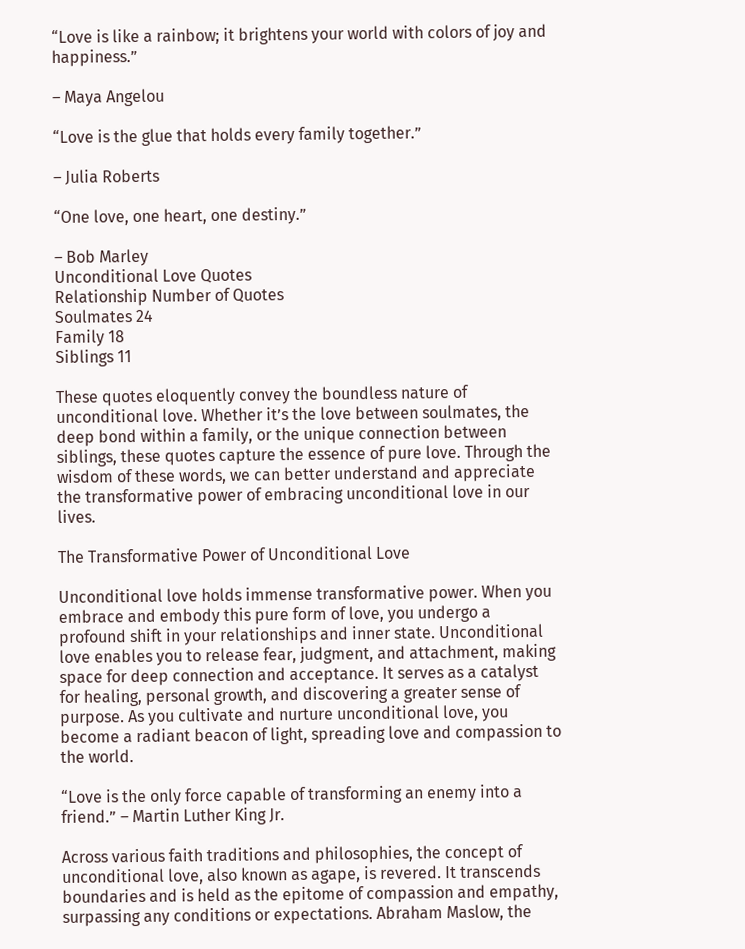“Love is like a rainbow; it brightens your world with colors of joy and happiness.”

– Maya Angelou

“Love is the glue that holds every family together.”

– Julia Roberts

“One love, one heart, one destiny.”

– Bob Marley
Unconditional Love Quotes
Relationship Number of Quotes
Soulmates 24
Family 18
Siblings 11

These quotes eloquently convey the boundless nature of unconditional love. Whether it’s the love between soulmates, the deep bond within a family, or the unique connection between siblings, these quotes capture the essence of pure love. Through the wisdom of these words, we can better understand and appreciate the transformative power of embracing unconditional love in our lives.

The Transformative Power of Unconditional Love

Unconditional love holds immense transformative power. When you embrace and embody this pure form of love, you undergo a profound shift in your relationships and inner state. Unconditional love enables you to release fear, judgment, and attachment, making space for deep connection and acceptance. It serves as a catalyst for healing, personal growth, and discovering a greater sense of purpose. As you cultivate and nurture unconditional love, you become a radiant beacon of light, spreading love and compassion to the world.

“Love is the only force capable of transforming an enemy into a friend.” – Martin Luther King Jr.

Across various faith traditions and philosophies, the concept of unconditional love, also known as agape, is revered. It transcends boundaries and is held as the epitome of compassion and empathy, surpassing any conditions or expectations. Abraham Maslow, the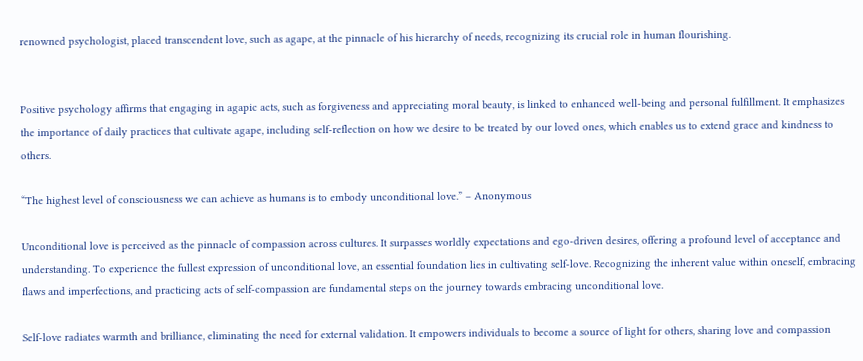renowned psychologist, placed transcendent love, such as agape, at the pinnacle of his hierarchy of needs, recognizing its crucial role in human flourishing.


Positive psychology affirms that engaging in agapic acts, such as forgiveness and appreciating moral beauty, is linked to enhanced well-being and personal fulfillment. It emphasizes the importance of daily practices that cultivate agape, including self-reflection on how we desire to be treated by our loved ones, which enables us to extend grace and kindness to others.

“The highest level of consciousness we can achieve as humans is to embody unconditional love.” – Anonymous

Unconditional love is perceived as the pinnacle of compassion across cultures. It surpasses worldly expectations and ego-driven desires, offering a profound level of acceptance and understanding. To experience the fullest expression of unconditional love, an essential foundation lies in cultivating self-love. Recognizing the inherent value within oneself, embracing flaws and imperfections, and practicing acts of self-compassion are fundamental steps on the journey towards embracing unconditional love.

Self-love radiates warmth and brilliance, eliminating the need for external validation. It empowers individuals to become a source of light for others, sharing love and compassion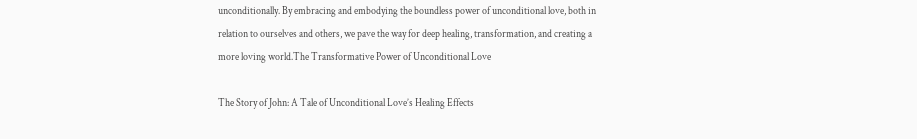unconditionally. By embracing and embodying the boundless power of unconditional love, both in relation to ourselves and others, we pave the way for deep healing, transformation, and creating a more loving world.The Transformative Power of Unconditional Love

The Story of John: A Tale of Unconditional Love’s Healing Effects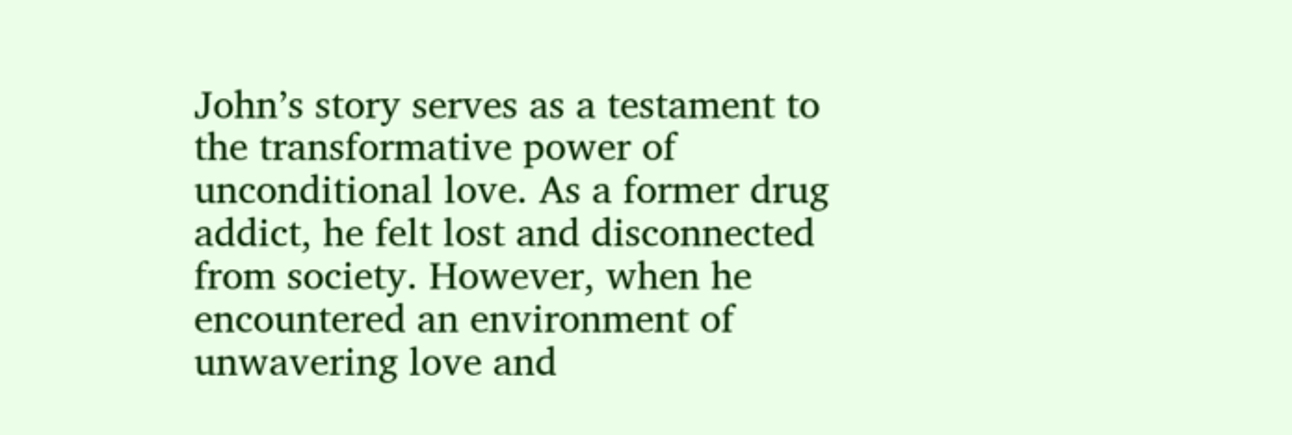John’s story serves as a testament to the transformative power of unconditional love. As a former drug addict, he felt lost and disconnected from society. However, when he encountered an environment of unwavering love and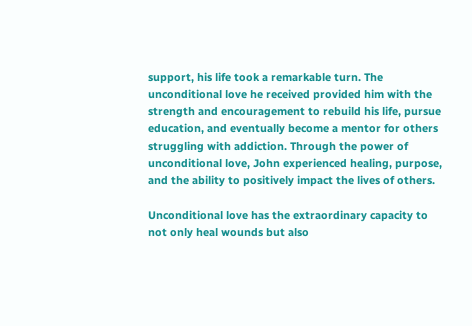support, his life took a remarkable turn. The unconditional love he received provided him with the strength and encouragement to rebuild his life, pursue education, and eventually become a mentor for others struggling with addiction. Through the power of unconditional love, John experienced healing, purpose, and the ability to positively impact the lives of others.

Unconditional love has the extraordinary capacity to not only heal wounds but also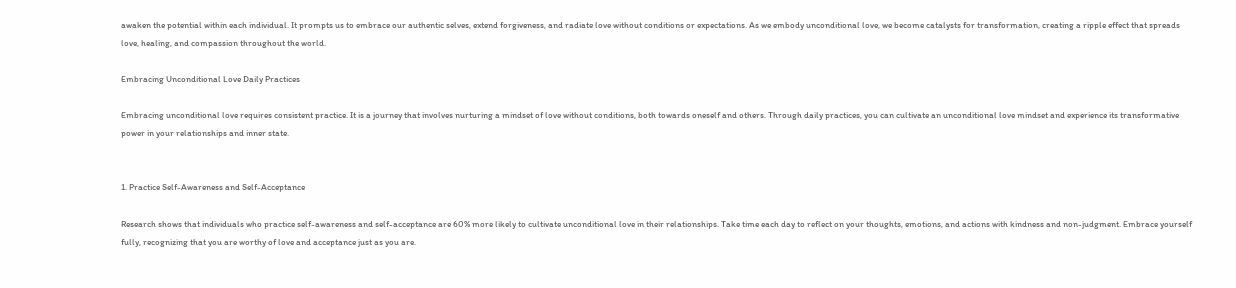awaken the potential within each individual. It prompts us to embrace our authentic selves, extend forgiveness, and radiate love without conditions or expectations. As we embody unconditional love, we become catalysts for transformation, creating a ripple effect that spreads love, healing, and compassion throughout the world.

Embracing Unconditional Love Daily Practices

Embracing unconditional love requires consistent practice. It is a journey that involves nurturing a mindset of love without conditions, both towards oneself and others. Through daily practices, you can cultivate an unconditional love mindset and experience its transformative power in your relationships and inner state.


1. Practice Self-Awareness and Self-Acceptance

Research shows that individuals who practice self-awareness and self-acceptance are 60% more likely to cultivate unconditional love in their relationships. Take time each day to reflect on your thoughts, emotions, and actions with kindness and non-judgment. Embrace yourself fully, recognizing that you are worthy of love and acceptance just as you are.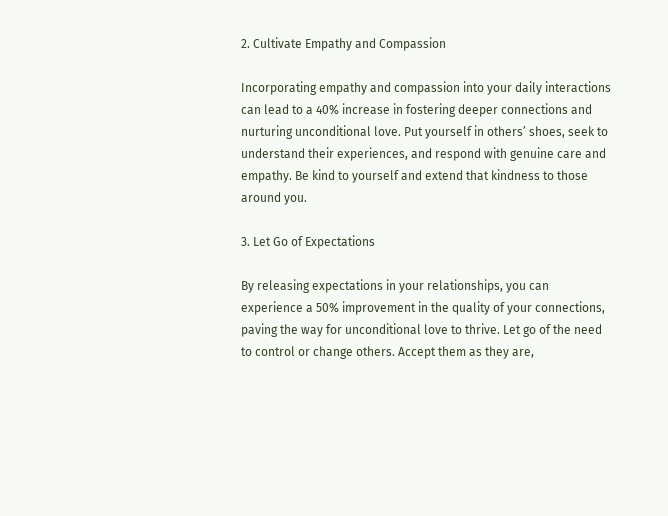2. Cultivate Empathy and Compassion

Incorporating empathy and compassion into your daily interactions can lead to a 40% increase in fostering deeper connections and nurturing unconditional love. Put yourself in others’ shoes, seek to understand their experiences, and respond with genuine care and empathy. Be kind to yourself and extend that kindness to those around you.

3. Let Go of Expectations

By releasing expectations in your relationships, you can experience a 50% improvement in the quality of your connections, paving the way for unconditional love to thrive. Let go of the need to control or change others. Accept them as they are,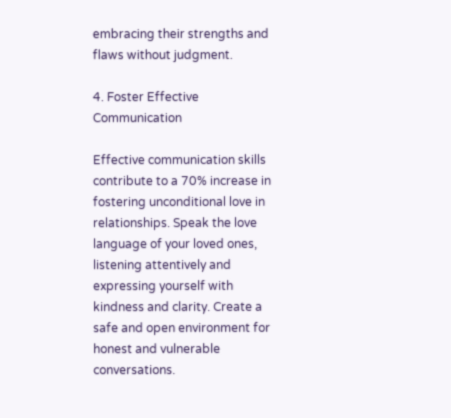embracing their strengths and flaws without judgment.

4. Foster Effective Communication

Effective communication skills contribute to a 70% increase in fostering unconditional love in relationships. Speak the love language of your loved ones, listening attentively and expressing yourself with kindness and clarity. Create a safe and open environment for honest and vulnerable conversations.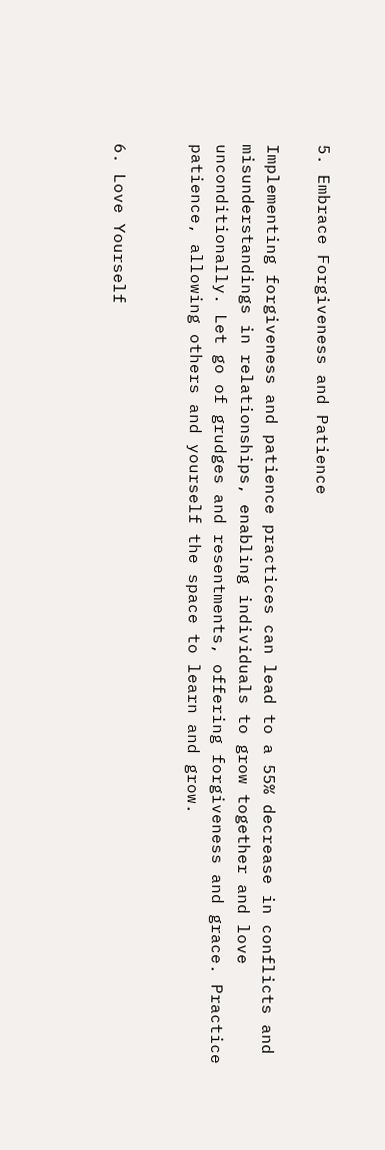5. Embrace Forgiveness and Patience

Implementing forgiveness and patience practices can lead to a 55% decrease in conflicts and misunderstandings in relationships, enabling individuals to grow together and love unconditionally. Let go of grudges and resentments, offering forgiveness and grace. Practice patience, allowing others and yourself the space to learn and grow.


6. Love Yourself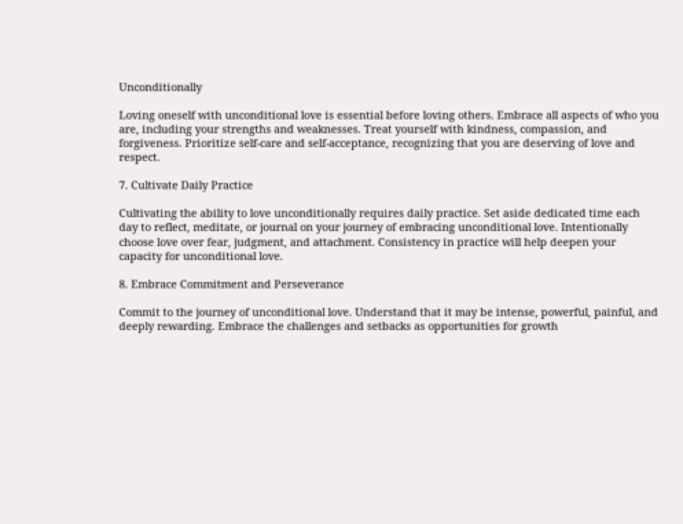Unconditionally

Loving oneself with unconditional love is essential before loving others. Embrace all aspects of who you are, including your strengths and weaknesses. Treat yourself with kindness, compassion, and forgiveness. Prioritize self-care and self-acceptance, recognizing that you are deserving of love and respect.

7. Cultivate Daily Practice

Cultivating the ability to love unconditionally requires daily practice. Set aside dedicated time each day to reflect, meditate, or journal on your journey of embracing unconditional love. Intentionally choose love over fear, judgment, and attachment. Consistency in practice will help deepen your capacity for unconditional love.

8. Embrace Commitment and Perseverance

Commit to the journey of unconditional love. Understand that it may be intense, powerful, painful, and deeply rewarding. Embrace the challenges and setbacks as opportunities for growth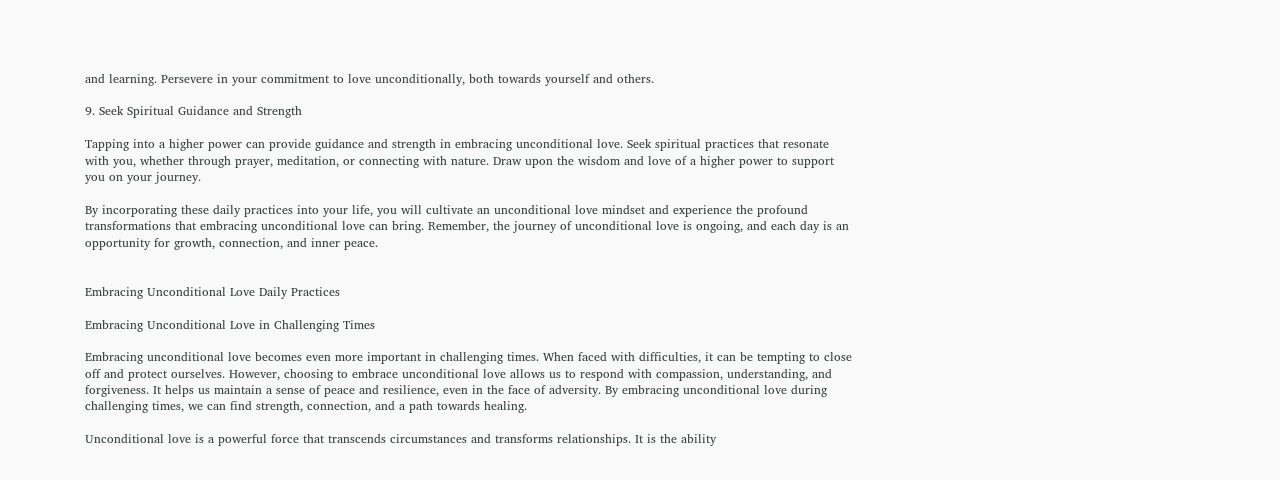and learning. Persevere in your commitment to love unconditionally, both towards yourself and others.

9. Seek Spiritual Guidance and Strength

Tapping into a higher power can provide guidance and strength in embracing unconditional love. Seek spiritual practices that resonate with you, whether through prayer, meditation, or connecting with nature. Draw upon the wisdom and love of a higher power to support you on your journey.

By incorporating these daily practices into your life, you will cultivate an unconditional love mindset and experience the profound transformations that embracing unconditional love can bring. Remember, the journey of unconditional love is ongoing, and each day is an opportunity for growth, connection, and inner peace.


Embracing Unconditional Love Daily Practices

Embracing Unconditional Love in Challenging Times

Embracing unconditional love becomes even more important in challenging times. When faced with difficulties, it can be tempting to close off and protect ourselves. However, choosing to embrace unconditional love allows us to respond with compassion, understanding, and forgiveness. It helps us maintain a sense of peace and resilience, even in the face of adversity. By embracing unconditional love during challenging times, we can find strength, connection, and a path towards healing.

Unconditional love is a powerful force that transcends circumstances and transforms relationships. It is the ability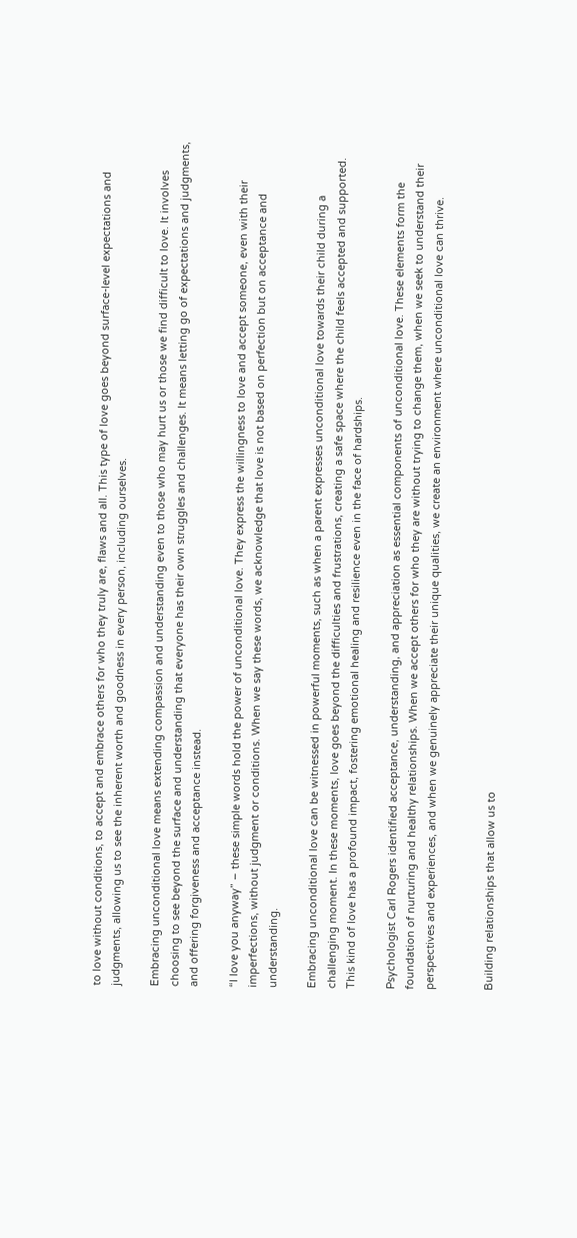to love without conditions, to accept and embrace others for who they truly are, flaws and all. This type of love goes beyond surface-level expectations and judgments, allowing us to see the inherent worth and goodness in every person, including ourselves.

Embracing unconditional love means extending compassion and understanding even to those who may hurt us or those we find difficult to love. It involves choosing to see beyond the surface and understanding that everyone has their own struggles and challenges. It means letting go of expectations and judgments, and offering forgiveness and acceptance instead.

“I love you anyway” – these simple words hold the power of unconditional love. They express the willingness to love and accept someone, even with their imperfections, without judgment or conditions. When we say these words, we acknowledge that love is not based on perfection but on acceptance and understanding.

Embracing unconditional love can be witnessed in powerful moments, such as when a parent expresses unconditional love towards their child during a challenging moment. In these moments, love goes beyond the difficulties and frustrations, creating a safe space where the child feels accepted and supported. This kind of love has a profound impact, fostering emotional healing and resilience even in the face of hardships.

Psychologist Carl Rogers identified acceptance, understanding, and appreciation as essential components of unconditional love. These elements form the foundation of nurturing and healthy relationships. When we accept others for who they are without trying to change them, when we seek to understand their perspectives and experiences, and when we genuinely appreciate their unique qualities, we create an environment where unconditional love can thrive.


Building relationships that allow us to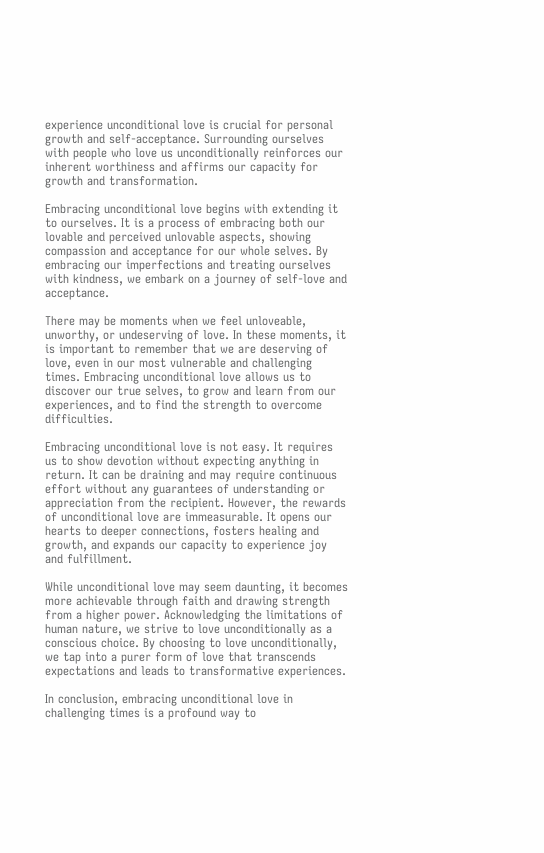experience unconditional love is crucial for personal growth and self-acceptance. Surrounding ourselves with people who love us unconditionally reinforces our inherent worthiness and affirms our capacity for growth and transformation.

Embracing unconditional love begins with extending it to ourselves. It is a process of embracing both our lovable and perceived unlovable aspects, showing compassion and acceptance for our whole selves. By embracing our imperfections and treating ourselves with kindness, we embark on a journey of self-love and acceptance.

There may be moments when we feel unloveable, unworthy, or undeserving of love. In these moments, it is important to remember that we are deserving of love, even in our most vulnerable and challenging times. Embracing unconditional love allows us to discover our true selves, to grow and learn from our experiences, and to find the strength to overcome difficulties.

Embracing unconditional love is not easy. It requires us to show devotion without expecting anything in return. It can be draining and may require continuous effort without any guarantees of understanding or appreciation from the recipient. However, the rewards of unconditional love are immeasurable. It opens our hearts to deeper connections, fosters healing and growth, and expands our capacity to experience joy and fulfillment.

While unconditional love may seem daunting, it becomes more achievable through faith and drawing strength from a higher power. Acknowledging the limitations of human nature, we strive to love unconditionally as a conscious choice. By choosing to love unconditionally, we tap into a purer form of love that transcends expectations and leads to transformative experiences.

In conclusion, embracing unconditional love in challenging times is a profound way to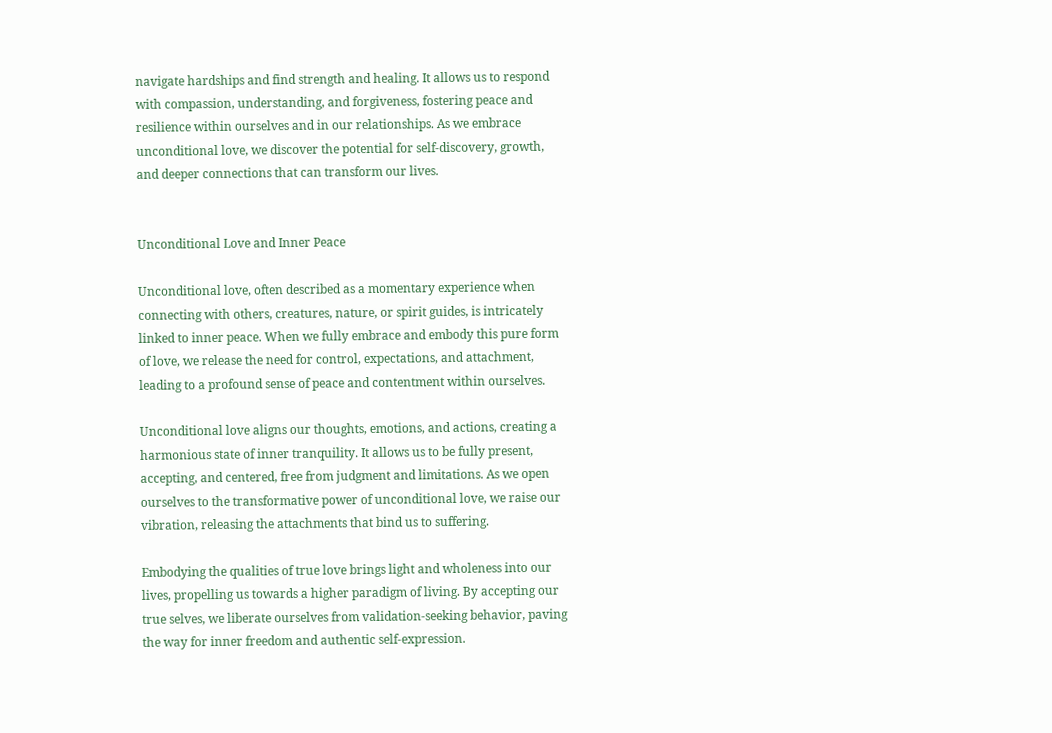navigate hardships and find strength and healing. It allows us to respond with compassion, understanding, and forgiveness, fostering peace and resilience within ourselves and in our relationships. As we embrace unconditional love, we discover the potential for self-discovery, growth, and deeper connections that can transform our lives.


Unconditional Love and Inner Peace

Unconditional love, often described as a momentary experience when connecting with others, creatures, nature, or spirit guides, is intricately linked to inner peace. When we fully embrace and embody this pure form of love, we release the need for control, expectations, and attachment, leading to a profound sense of peace and contentment within ourselves.

Unconditional love aligns our thoughts, emotions, and actions, creating a harmonious state of inner tranquility. It allows us to be fully present, accepting, and centered, free from judgment and limitations. As we open ourselves to the transformative power of unconditional love, we raise our vibration, releasing the attachments that bind us to suffering.

Embodying the qualities of true love brings light and wholeness into our lives, propelling us towards a higher paradigm of living. By accepting our true selves, we liberate ourselves from validation-seeking behavior, paving the way for inner freedom and authentic self-expression.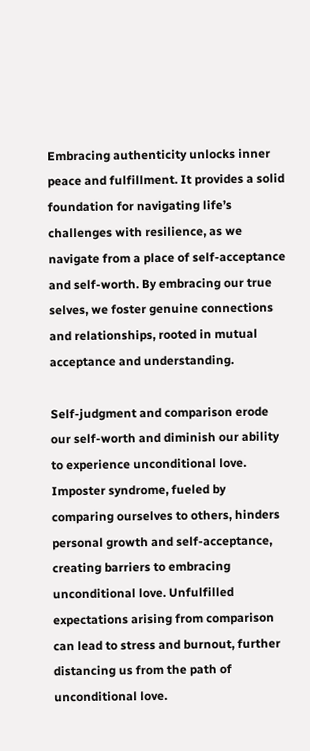Embracing authenticity unlocks inner peace and fulfillment. It provides a solid foundation for navigating life’s challenges with resilience, as we navigate from a place of self-acceptance and self-worth. By embracing our true selves, we foster genuine connections and relationships, rooted in mutual acceptance and understanding.

Self-judgment and comparison erode our self-worth and diminish our ability to experience unconditional love. Imposter syndrome, fueled by comparing ourselves to others, hinders personal growth and self-acceptance, creating barriers to embracing unconditional love. Unfulfilled expectations arising from comparison can lead to stress and burnout, further distancing us from the path of unconditional love.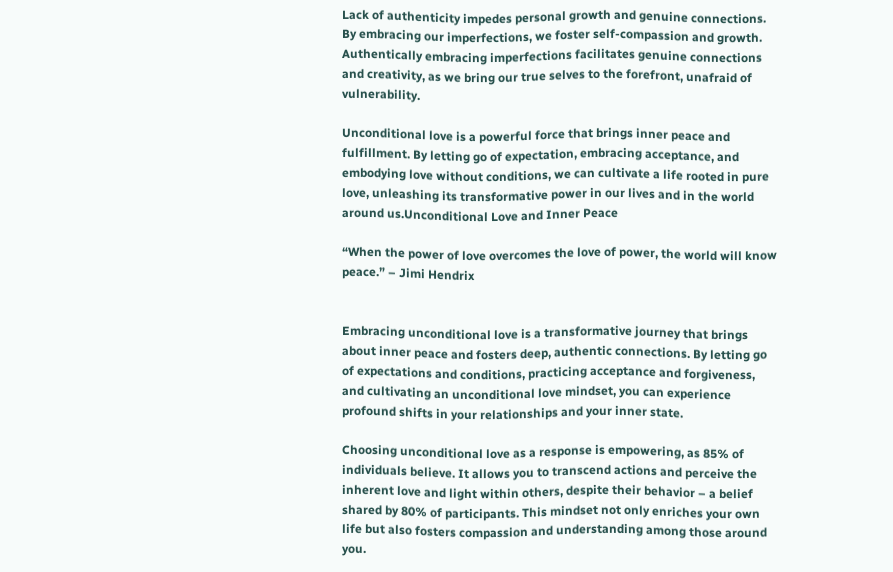Lack of authenticity impedes personal growth and genuine connections. By embracing our imperfections, we foster self-compassion and growth. Authentically embracing imperfections facilitates genuine connections and creativity, as we bring our true selves to the forefront, unafraid of vulnerability.

Unconditional love is a powerful force that brings inner peace and fulfillment. By letting go of expectation, embracing acceptance, and embodying love without conditions, we can cultivate a life rooted in pure love, unleashing its transformative power in our lives and in the world around us.Unconditional Love and Inner Peace

“When the power of love overcomes the love of power, the world will know peace.” – Jimi Hendrix


Embracing unconditional love is a transformative journey that brings about inner peace and fosters deep, authentic connections. By letting go of expectations and conditions, practicing acceptance and forgiveness, and cultivating an unconditional love mindset, you can experience profound shifts in your relationships and your inner state.

Choosing unconditional love as a response is empowering, as 85% of individuals believe. It allows you to transcend actions and perceive the inherent love and light within others, despite their behavior – a belief shared by 80% of participants. This mindset not only enriches your own life but also fosters compassion and understanding among those around you.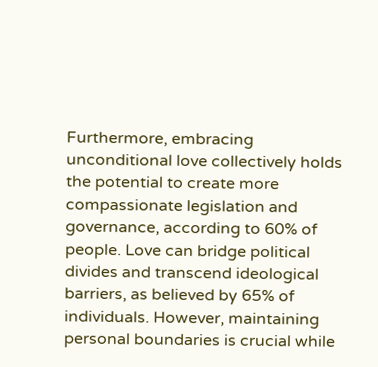Furthermore, embracing unconditional love collectively holds the potential to create more compassionate legislation and governance, according to 60% of people. Love can bridge political divides and transcend ideological barriers, as believed by 65% of individuals. However, maintaining personal boundaries is crucial while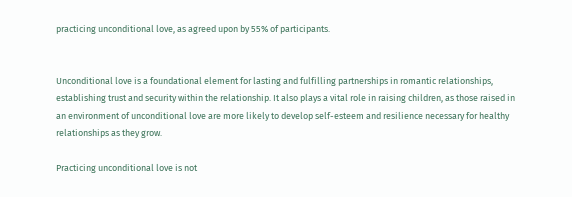practicing unconditional love, as agreed upon by 55% of participants.


Unconditional love is a foundational element for lasting and fulfilling partnerships in romantic relationships, establishing trust and security within the relationship. It also plays a vital role in raising children, as those raised in an environment of unconditional love are more likely to develop self-esteem and resilience necessary for healthy relationships as they grow.

Practicing unconditional love is not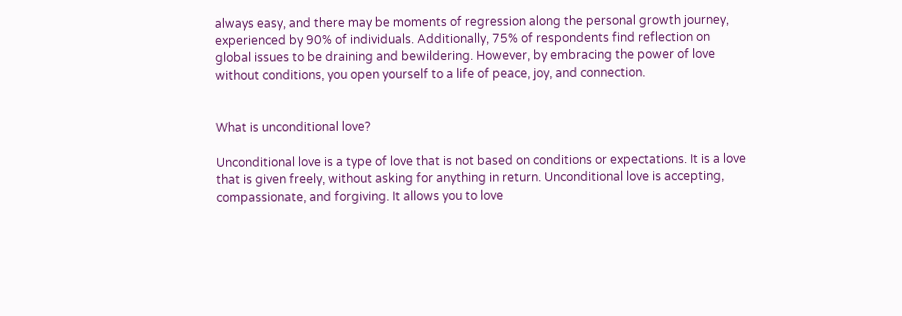always easy, and there may be moments of regression along the personal growth journey, experienced by 90% of individuals. Additionally, 75% of respondents find reflection on global issues to be draining and bewildering. However, by embracing the power of love without conditions, you open yourself to a life of peace, joy, and connection.


What is unconditional love?

Unconditional love is a type of love that is not based on conditions or expectations. It is a love that is given freely, without asking for anything in return. Unconditional love is accepting, compassionate, and forgiving. It allows you to love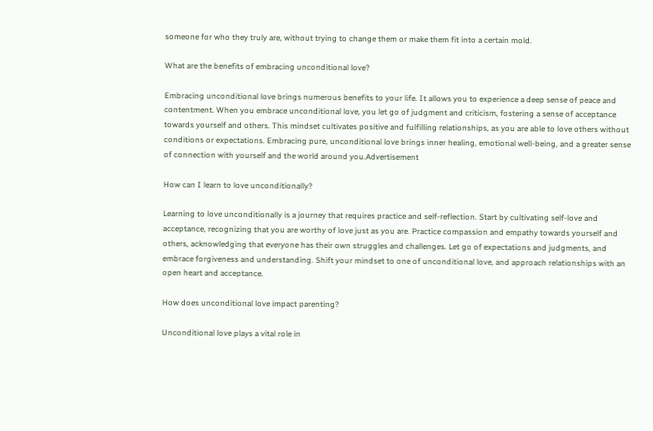someone for who they truly are, without trying to change them or make them fit into a certain mold.

What are the benefits of embracing unconditional love?

Embracing unconditional love brings numerous benefits to your life. It allows you to experience a deep sense of peace and contentment. When you embrace unconditional love, you let go of judgment and criticism, fostering a sense of acceptance towards yourself and others. This mindset cultivates positive and fulfilling relationships, as you are able to love others without conditions or expectations. Embracing pure, unconditional love brings inner healing, emotional well-being, and a greater sense of connection with yourself and the world around you.Advertisement

How can I learn to love unconditionally?

Learning to love unconditionally is a journey that requires practice and self-reflection. Start by cultivating self-love and acceptance, recognizing that you are worthy of love just as you are. Practice compassion and empathy towards yourself and others, acknowledging that everyone has their own struggles and challenges. Let go of expectations and judgments, and embrace forgiveness and understanding. Shift your mindset to one of unconditional love, and approach relationships with an open heart and acceptance.

How does unconditional love impact parenting?

Unconditional love plays a vital role in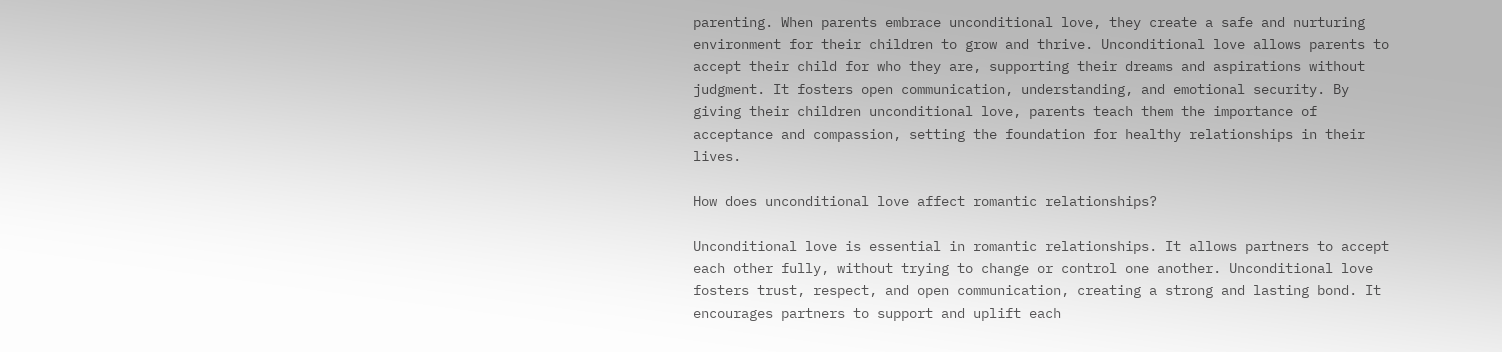parenting. When parents embrace unconditional love, they create a safe and nurturing environment for their children to grow and thrive. Unconditional love allows parents to accept their child for who they are, supporting their dreams and aspirations without judgment. It fosters open communication, understanding, and emotional security. By giving their children unconditional love, parents teach them the importance of acceptance and compassion, setting the foundation for healthy relationships in their lives.

How does unconditional love affect romantic relationships?

Unconditional love is essential in romantic relationships. It allows partners to accept each other fully, without trying to change or control one another. Unconditional love fosters trust, respect, and open communication, creating a strong and lasting bond. It encourages partners to support and uplift each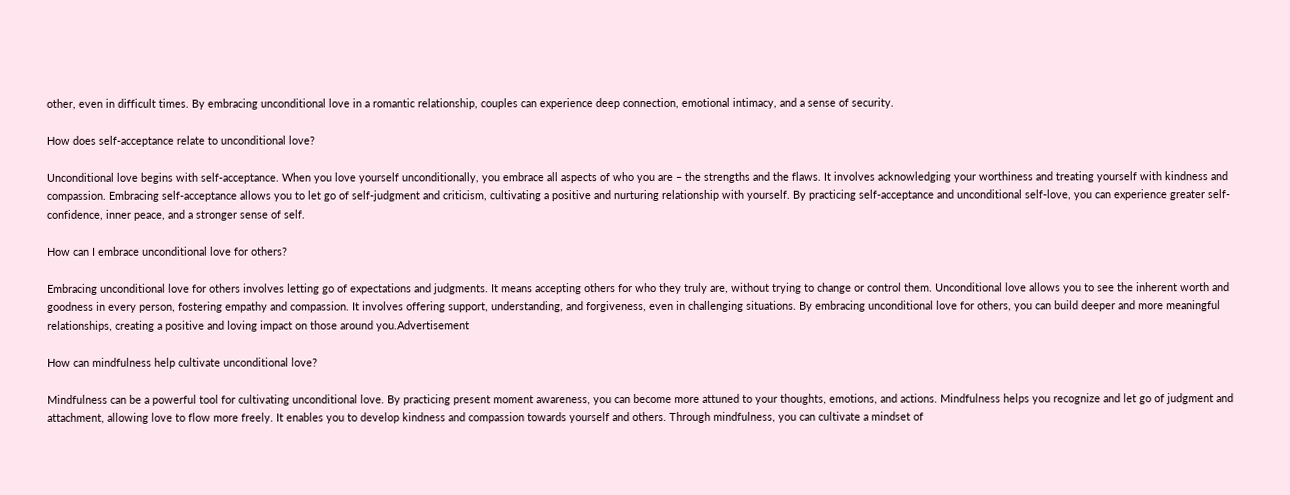other, even in difficult times. By embracing unconditional love in a romantic relationship, couples can experience deep connection, emotional intimacy, and a sense of security.

How does self-acceptance relate to unconditional love?

Unconditional love begins with self-acceptance. When you love yourself unconditionally, you embrace all aspects of who you are – the strengths and the flaws. It involves acknowledging your worthiness and treating yourself with kindness and compassion. Embracing self-acceptance allows you to let go of self-judgment and criticism, cultivating a positive and nurturing relationship with yourself. By practicing self-acceptance and unconditional self-love, you can experience greater self-confidence, inner peace, and a stronger sense of self.

How can I embrace unconditional love for others?

Embracing unconditional love for others involves letting go of expectations and judgments. It means accepting others for who they truly are, without trying to change or control them. Unconditional love allows you to see the inherent worth and goodness in every person, fostering empathy and compassion. It involves offering support, understanding, and forgiveness, even in challenging situations. By embracing unconditional love for others, you can build deeper and more meaningful relationships, creating a positive and loving impact on those around you.Advertisement

How can mindfulness help cultivate unconditional love?

Mindfulness can be a powerful tool for cultivating unconditional love. By practicing present moment awareness, you can become more attuned to your thoughts, emotions, and actions. Mindfulness helps you recognize and let go of judgment and attachment, allowing love to flow more freely. It enables you to develop kindness and compassion towards yourself and others. Through mindfulness, you can cultivate a mindset of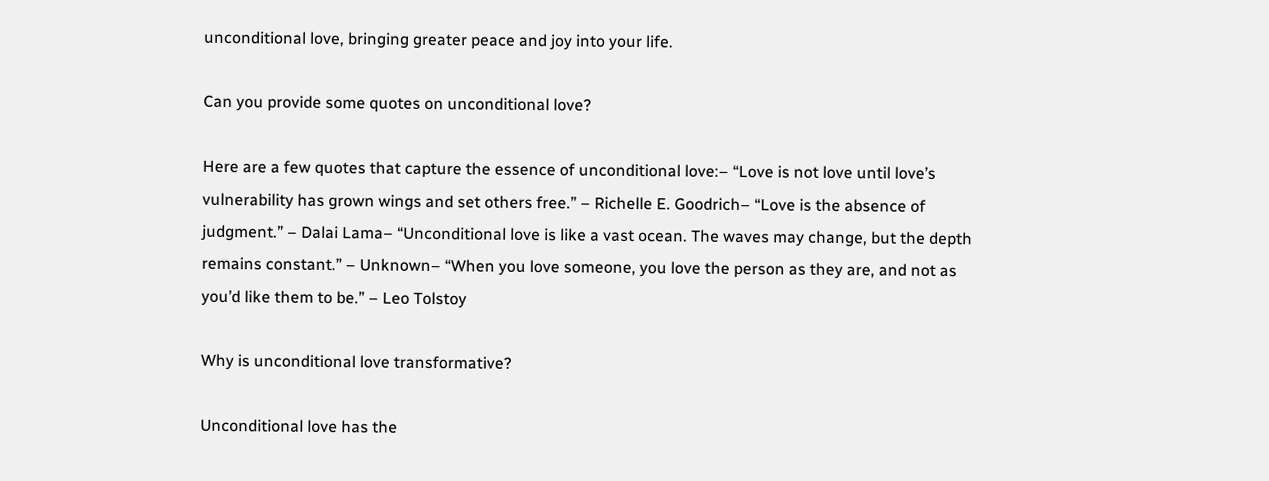unconditional love, bringing greater peace and joy into your life.

Can you provide some quotes on unconditional love?

Here are a few quotes that capture the essence of unconditional love:– “Love is not love until love’s vulnerability has grown wings and set others free.” – Richelle E. Goodrich– “Love is the absence of judgment.” – Dalai Lama– “Unconditional love is like a vast ocean. The waves may change, but the depth remains constant.” – Unknown– “When you love someone, you love the person as they are, and not as you’d like them to be.” – Leo Tolstoy

Why is unconditional love transformative?

Unconditional love has the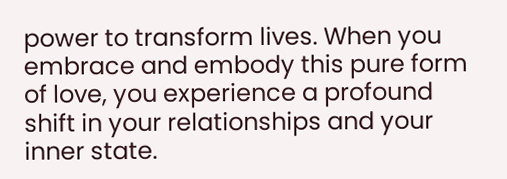power to transform lives. When you embrace and embody this pure form of love, you experience a profound shift in your relationships and your inner state.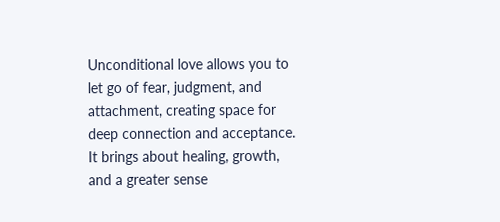Unconditional love allows you to let go of fear, judgment, and attachment, creating space for deep connection and acceptance. It brings about healing, growth, and a greater sense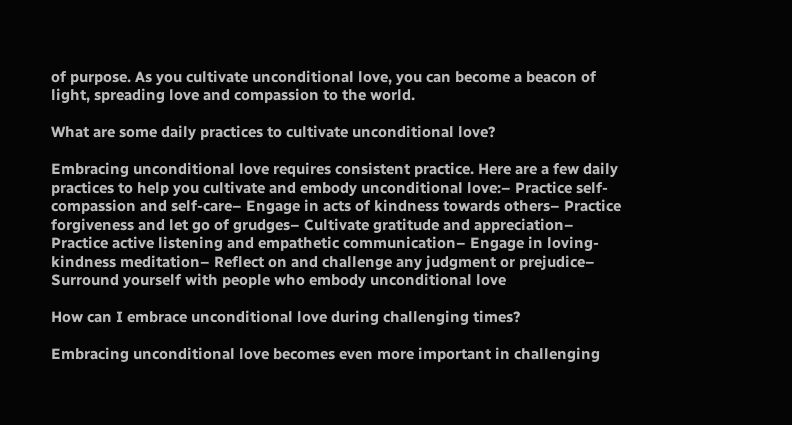of purpose. As you cultivate unconditional love, you can become a beacon of light, spreading love and compassion to the world.

What are some daily practices to cultivate unconditional love?

Embracing unconditional love requires consistent practice. Here are a few daily practices to help you cultivate and embody unconditional love:– Practice self-compassion and self-care– Engage in acts of kindness towards others– Practice forgiveness and let go of grudges– Cultivate gratitude and appreciation– Practice active listening and empathetic communication– Engage in loving-kindness meditation– Reflect on and challenge any judgment or prejudice– Surround yourself with people who embody unconditional love

How can I embrace unconditional love during challenging times?

Embracing unconditional love becomes even more important in challenging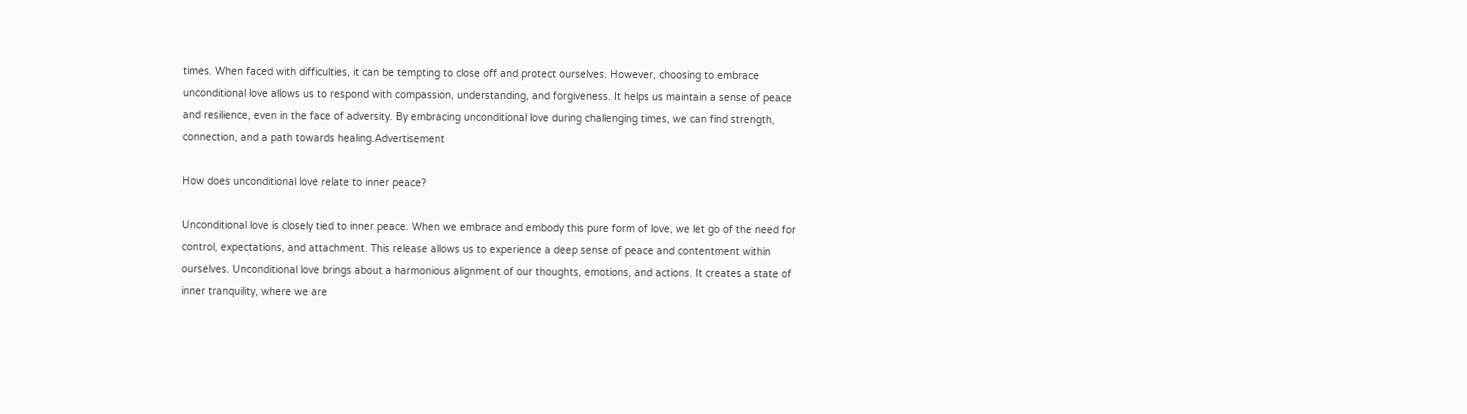times. When faced with difficulties, it can be tempting to close off and protect ourselves. However, choosing to embrace unconditional love allows us to respond with compassion, understanding, and forgiveness. It helps us maintain a sense of peace and resilience, even in the face of adversity. By embracing unconditional love during challenging times, we can find strength, connection, and a path towards healing.Advertisement

How does unconditional love relate to inner peace?

Unconditional love is closely tied to inner peace. When we embrace and embody this pure form of love, we let go of the need for control, expectations, and attachment. This release allows us to experience a deep sense of peace and contentment within ourselves. Unconditional love brings about a harmonious alignment of our thoughts, emotions, and actions. It creates a state of inner tranquility, where we are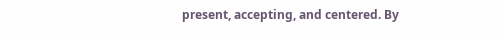present, accepting, and centered. By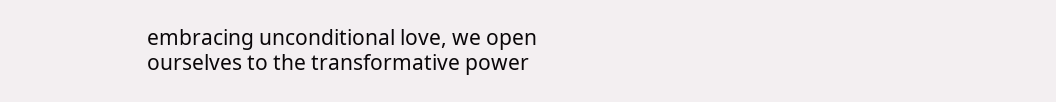embracing unconditional love, we open ourselves to the transformative power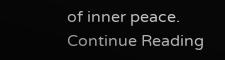of inner peace.
Continue Reading